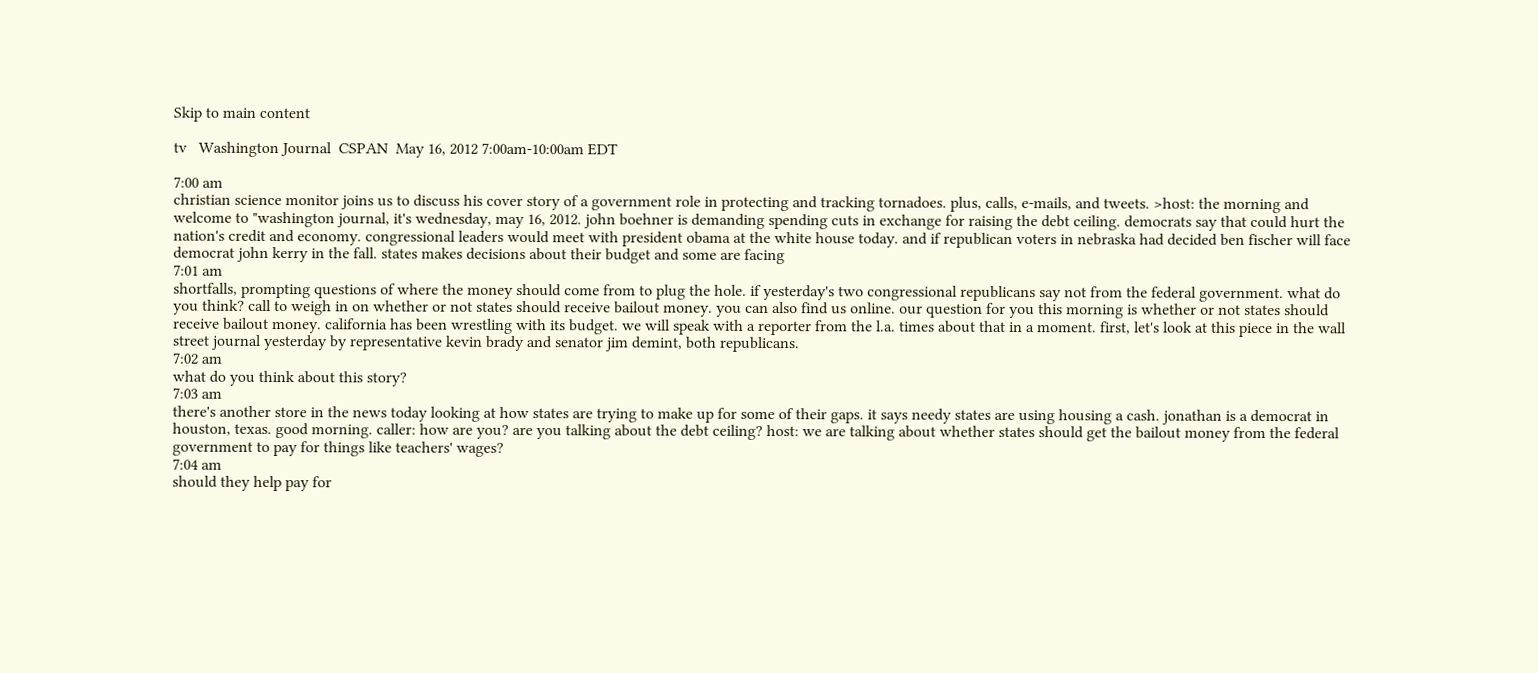Skip to main content

tv   Washington Journal  CSPAN  May 16, 2012 7:00am-10:00am EDT

7:00 am
christian science monitor joins us to discuss his cover story of a government role in protecting and tracking tornadoes. plus, calls, e-mails, and tweets. >host: the morning and welcome to "washington journal, it's wednesday, may 16, 2012. john boehner is demanding spending cuts in exchange for raising the debt ceiling. democrats say that could hurt the nation's credit and economy. congressional leaders would meet with president obama at the white house today. and if republican voters in nebraska had decided ben fischer will face democrat john kerry in the fall. states makes decisions about their budget and some are facing
7:01 am
shortfalls, prompting questions of where the money should come from to plug the hole. if yesterday's two congressional republicans say not from the federal government. what do you think? call to weigh in on whether or not states should receive bailout money. you can also find us online. our question for you this morning is whether or not states should receive bailout money. california has been wrestling with its budget. we will speak with a reporter from the l.a. times about that in a moment. first, let's look at this piece in the wall street journal yesterday by representative kevin brady and senator jim demint, both republicans.
7:02 am
what do you think about this story?
7:03 am
there's another store in the news today looking at how states are trying to make up for some of their gaps. it says needy states are using housing a cash. jonathan is a democrat in houston, texas. good morning. caller: how are you? are you talking about the debt ceiling? host: we are talking about whether states should get the bailout money from the federal government to pay for things like teachers' wages?
7:04 am
should they help pay for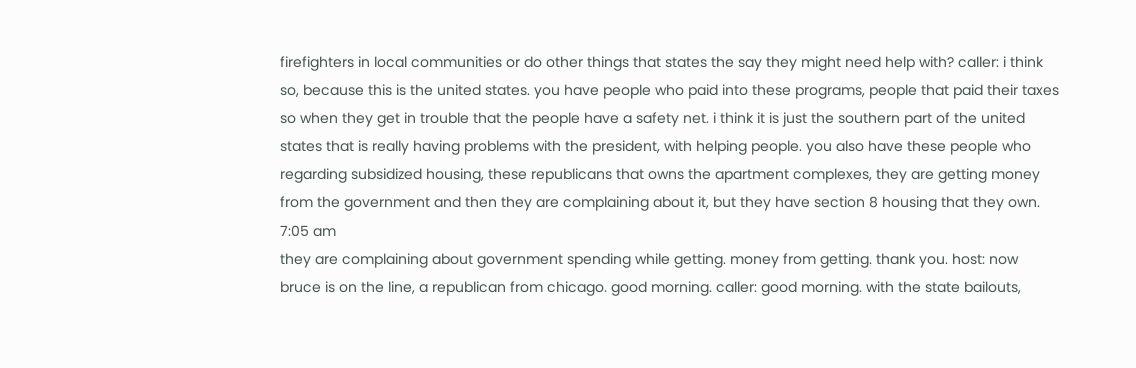firefighters in local communities or do other things that states the say they might need help with? caller: i think so, because this is the united states. you have people who paid into these programs, people that paid their taxes so when they get in trouble that the people have a safety net. i think it is just the southern part of the united states that is really having problems with the president, with helping people. you also have these people who regarding subsidized housing, these republicans that owns the apartment complexes, they are getting money from the government and then they are complaining about it, but they have section 8 housing that they own.
7:05 am
they are complaining about government spending while getting. money from getting. thank you. host: now bruce is on the line, a republican from chicago. good morning. caller: good morning. with the state bailouts,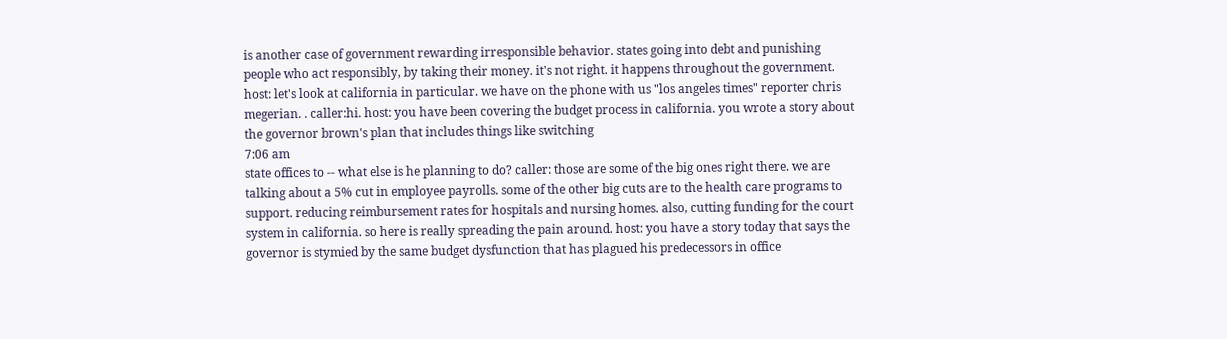is another case of government rewarding irresponsible behavior. states going into debt and punishing people who act responsibly, by taking their money. it's not right. it happens throughout the government. host: let's look at california in particular. we have on the phone with us "los angeles times" reporter chris megerian. . caller:hi. host: you have been covering the budget process in california. you wrote a story about the governor brown's plan that includes things like switching
7:06 am
state offices to -- what else is he planning to do? caller: those are some of the big ones right there. we are talking about a 5% cut in employee payrolls. some of the other big cuts are to the health care programs to support. reducing reimbursement rates for hospitals and nursing homes. also, cutting funding for the court system in california. so here is really spreading the pain around. host: you have a story today that says the governor is stymied by the same budget dysfunction that has plagued his predecessors in office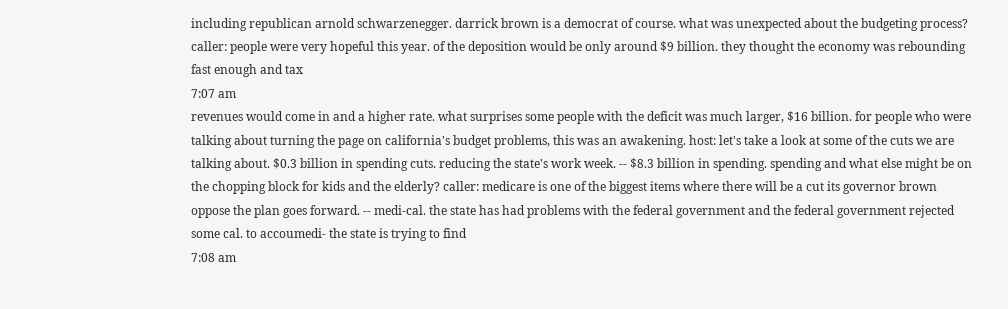including republican arnold schwarzenegger. darrick brown is a democrat of course. what was unexpected about the budgeting process? caller: people were very hopeful this year. of the deposition would be only around $9 billion. they thought the economy was rebounding fast enough and tax
7:07 am
revenues would come in and a higher rate. what surprises some people with the deficit was much larger, $16 billion. for people who were talking about turning the page on california's budget problems, this was an awakening. host: let's take a look at some of the cuts we are talking about. $0.3 billion in spending cuts. reducing the state's work week. -- $8.3 billion in spending. spending and what else might be on the chopping block for kids and the elderly? caller: medicare is one of the biggest items where there will be a cut its governor brown oppose the plan goes forward. -- medi-cal. the state has had problems with the federal government and the federal government rejected some cal. to accoumedi- the state is trying to find
7:08 am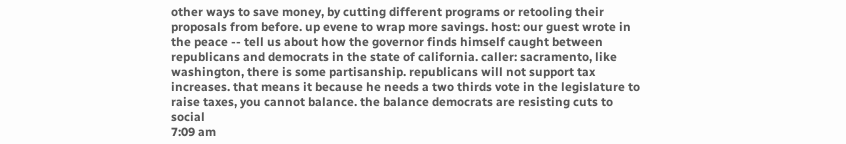other ways to save money, by cutting different programs or retooling their proposals from before. up evene to wrap more savings. host: our guest wrote in the peace -- tell us about how the governor finds himself caught between republicans and democrats in the state of california. caller: sacramento, like washington, there is some partisanship. republicans will not support tax increases. that means it because he needs a two thirds vote in the legislature to raise taxes, you cannot balance. the balance democrats are resisting cuts to social
7:09 am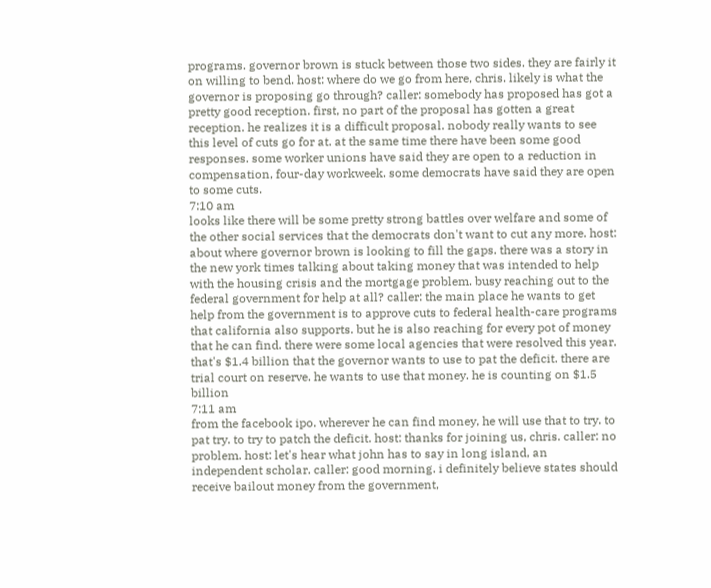programs. governor brown is stuck between those two sides. they are fairly it on willing to bend. host: where do we go from here, chris. likely is what the governor is proposing go through? caller: somebody has proposed has got a pretty good reception. first, no part of the proposal has gotten a great reception. he realizes it is a difficult proposal. nobody really wants to see this level of cuts go for at. at the same time there have been some good responses. some worker unions have said they are open to a reduction in compensation, four-day workweek. some democrats have said they are open to some cuts.
7:10 am
looks like there will be some pretty strong battles over welfare and some of the other social services that the democrats don't want to cut any more. host: about where governor brown is looking to fill the gaps. there was a story in the new york times talking about taking money that was intended to help with the housing crisis and the mortgage problem. busy reaching out to the federal government for help at all? caller: the main place he wants to get help from the government is to approve cuts to federal health-care programs that california also supports. but he is also reaching for every pot of money that he can find. there were some local agencies that were resolved this year. that's $1.4 billion that the governor wants to use to pat the deficit. there are trial court on reserve. he wants to use that money. he is counting on $1.5 billion
7:11 am
from the facebook ipo. wherever he can find money, he will use that to try. to pat try. to try to patch the deficit. host: thanks for joining us, chris. caller: no problem. host: let's hear what john has to say in long island, an independent scholar. caller: good morning. i definitely believe states should receive bailout money from the government,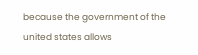because the government of the united states allows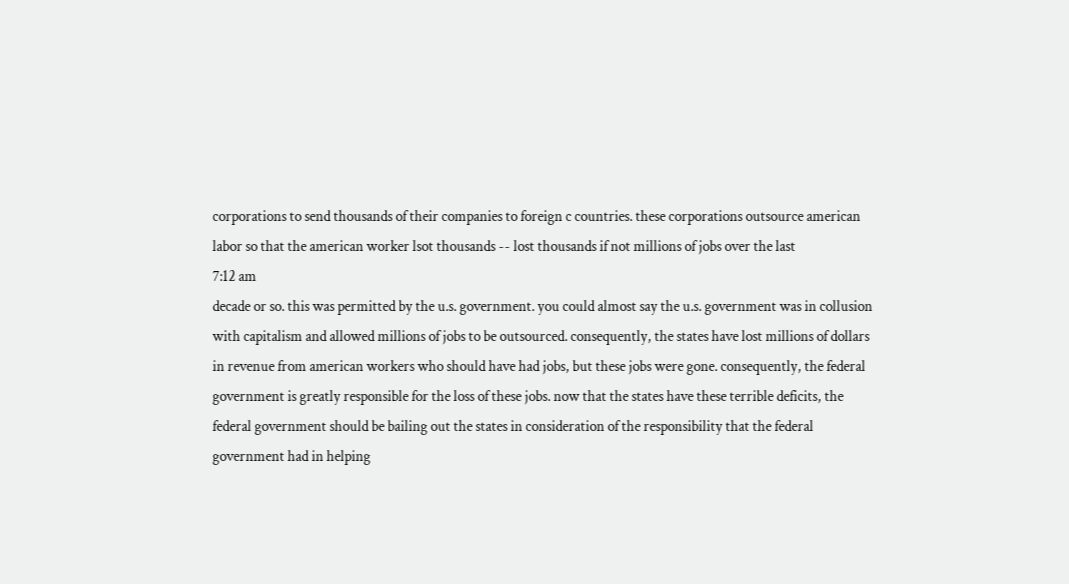corporations to send thousands of their companies to foreign c countries. these corporations outsource american labor so that the american worker lsot thousands -- lost thousands if not millions of jobs over the last
7:12 am
decade or so. this was permitted by the u.s. government. you could almost say the u.s. government was in collusion with capitalism and allowed millions of jobs to be outsourced. consequently, the states have lost millions of dollars in revenue from american workers who should have had jobs, but these jobs were gone. consequently, the federal government is greatly responsible for the loss of these jobs. now that the states have these terrible deficits, the federal government should be bailing out the states in consideration of the responsibility that the federal government had in helping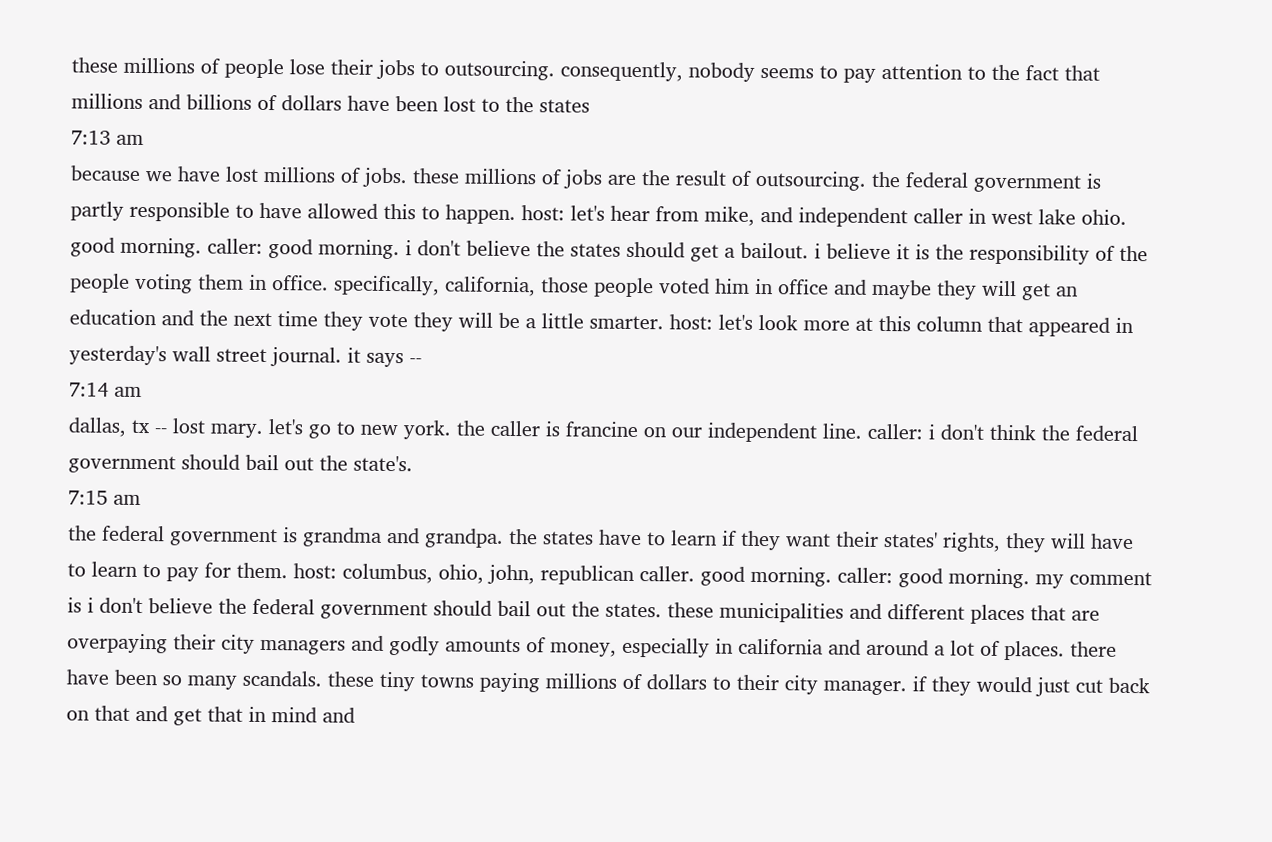these millions of people lose their jobs to outsourcing. consequently, nobody seems to pay attention to the fact that millions and billions of dollars have been lost to the states
7:13 am
because we have lost millions of jobs. these millions of jobs are the result of outsourcing. the federal government is partly responsible to have allowed this to happen. host: let's hear from mike, and independent caller in west lake ohio. good morning. caller: good morning. i don't believe the states should get a bailout. i believe it is the responsibility of the people voting them in office. specifically, california, those people voted him in office and maybe they will get an education and the next time they vote they will be a little smarter. host: let's look more at this column that appeared in yesterday's wall street journal. it says --
7:14 am
dallas, tx -- lost mary. let's go to new york. the caller is francine on our independent line. caller: i don't think the federal government should bail out the state's.
7:15 am
the federal government is grandma and grandpa. the states have to learn if they want their states' rights, they will have to learn to pay for them. host: columbus, ohio, john, republican caller. good morning. caller: good morning. my comment is i don't believe the federal government should bail out the states. these municipalities and different places that are overpaying their city managers and godly amounts of money, especially in california and around a lot of places. there have been so many scandals. these tiny towns paying millions of dollars to their city manager. if they would just cut back on that and get that in mind and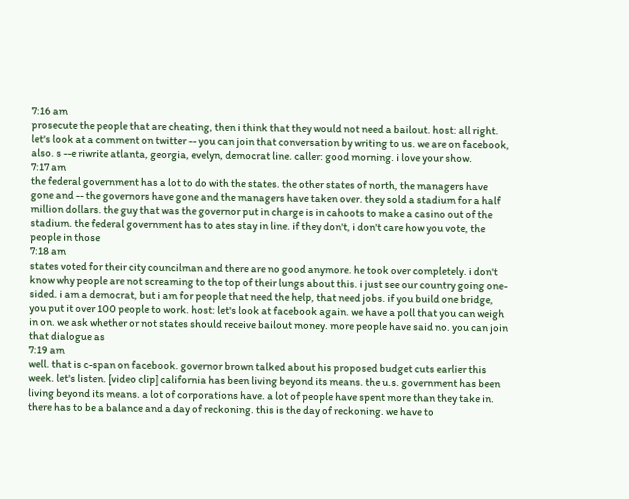7:16 am
prosecute the people that are cheating, then i think that they would not need a bailout. host: all right. let's look at a comment on twitter -- you can join that conversation by writing to us. we are on facebook, also. s --e riwrite atlanta, georgia, evelyn, democrat line. caller: good morning. i love your show.
7:17 am
the federal government has a lot to do with the states. the other states of north, the managers have gone and -- the governors have gone and the managers have taken over. they sold a stadium for a half million dollars. the guy that was the governor put in charge is in cahoots to make a casino out of the stadium. the federal government has to ates stay in line. if they don't, i don't care how you vote, the people in those
7:18 am
states voted for their city councilman and there are no good anymore. he took over completely. i don't know why people are not screaming to the top of their lungs about this. i just see our country going one-sided. i am a democrat, but i am for people that need the help, that need jobs. if you build one bridge, you put it over 100 people to work. host: let's look at facebook again. we have a poll that you can weigh in on. we ask whether or not states should receive bailout money. more people have said no. you can join that dialogue as
7:19 am
well. that is c-span on facebook. governor brown talked about his proposed budget cuts earlier this week. let's listen. [video clip] california has been living beyond its means. the u.s. government has been living beyond its means. a lot of corporations have. a lot of people have spent more than they take in. there has to be a balance and a day of reckoning. this is the day of reckoning. we have to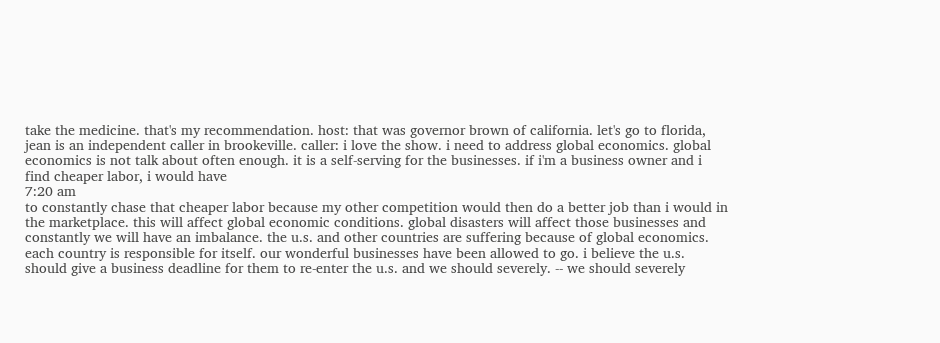take the medicine. that's my recommendation. host: that was governor brown of california. let's go to florida, jean is an independent caller in brookeville. caller: i love the show. i need to address global economics. global economics is not talk about often enough. it is a self-serving for the businesses. if i'm a business owner and i find cheaper labor, i would have
7:20 am
to constantly chase that cheaper labor because my other competition would then do a better job than i would in the marketplace. this will affect global economic conditions. global disasters will affect those businesses and constantly we will have an imbalance. the u.s. and other countries are suffering because of global economics. each country is responsible for itself. our wonderful businesses have been allowed to go. i believe the u.s. should give a business deadline for them to re-enter the u.s. and we should severely. -- we should severely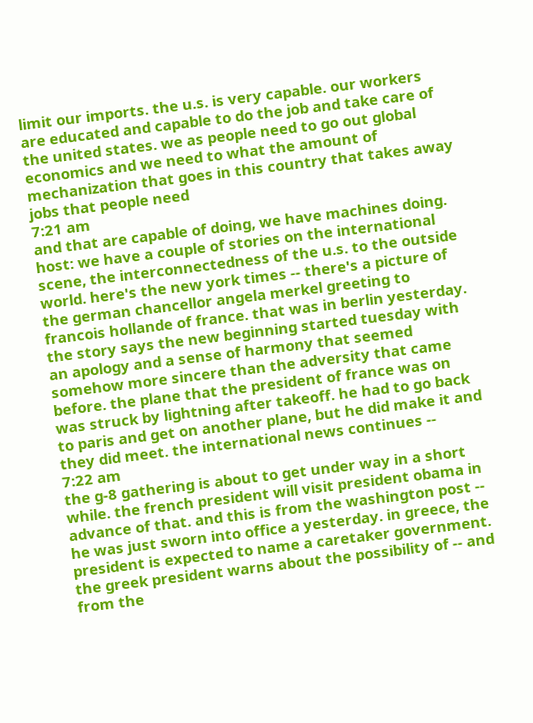limit our imports. the u.s. is very capable. our workers are educated and capable to do the job and take care of the united states. we as people need to go out global economics and we need to what the amount of mechanization that goes in this country that takes away jobs that people need
7:21 am
and that are capable of doing, we have machines doing. host: we have a couple of stories on the international scene, the interconnectedness of the u.s. to the outside world. here's the new york times -- there's a picture of the german chancellor angela merkel greeting to francois hollande of france. that was in berlin yesterday. the story says the new beginning started tuesday with an apology and a sense of harmony that seemed somehow more sincere than the adversity that came before. the plane that the president of france was on was struck by lightning after takeoff. he had to go back to paris and get on another plane, but he did make it and they did meet. the international news continues --
7:22 am
the g-8 gathering is about to get under way in a short while. the french president will visit president obama in advance of that. and this is from the washington post -- he was just sworn into office a yesterday. in greece, the president is expected to name a caretaker government. the greek president warns about the possibility of -- and from the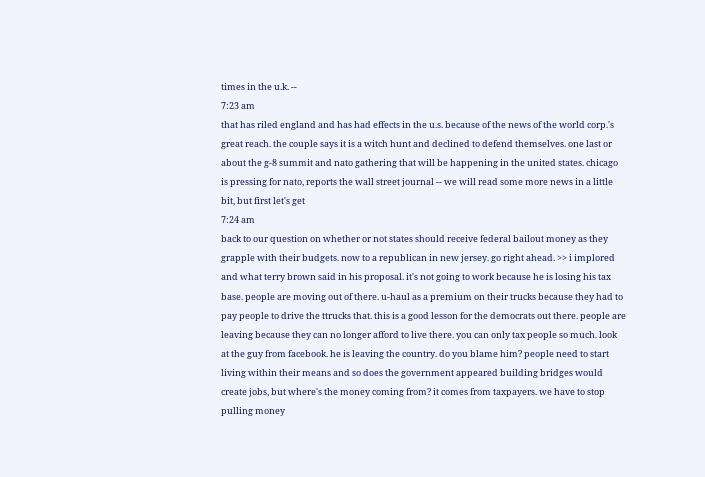times in the u.k. --
7:23 am
that has riled england and has had effects in the u.s. because of the news of the world corp.'s great reach. the couple says it is a witch hunt and declined to defend themselves. one last or about the g-8 summit and nato gathering that will be happening in the united states. chicago is pressing for nato, reports the wall street journal -- we will read some more news in a little bit, but first let's get
7:24 am
back to our question on whether or not states should receive federal bailout money as they grapple with their budgets. now to a republican in new jersey. go right ahead. >> i implored and what terry brown said in his proposal. it's not going to work because he is losing his tax base. people are moving out of there. u-haul as a premium on their trucks because they had to pay people to drive the ttrucks that. this is a good lesson for the democrats out there. people are leaving because they can no longer afford to live there. you can only tax people so much. look at the guy from facebook. he is leaving the country. do you blame him? people need to start living within their means and so does the government appeared building bridges would create jobs, but where's the money coming from? it comes from taxpayers. we have to stop pulling money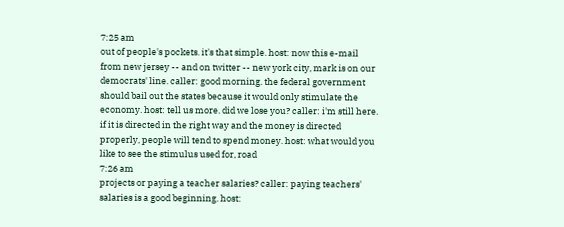7:25 am
out of people's pockets. it's that simple. host: now this e-mail from new jersey -- and on twitter -- new york city, mark is on our democrats' line. caller: good morning. the federal government should bail out the states because it would only stimulate the economy. host: tell us more. did we lose you? caller: i'm still here. if it is directed in the right way and the money is directed properly, people will tend to spend money. host: what would you like to see the stimulus used for, road
7:26 am
projects or paying a teacher salaries? caller: paying teachers' salaries is a good beginning. host: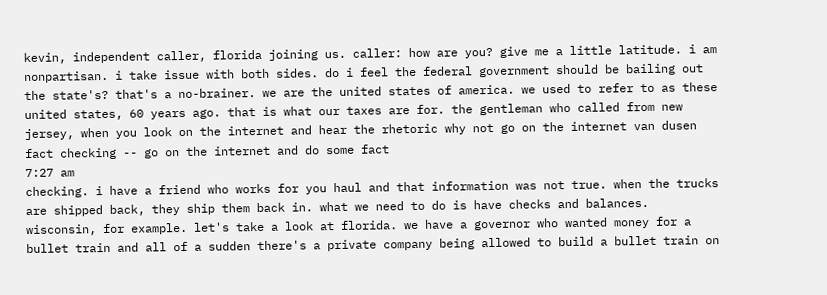kevin, independent caller, florida joining us. caller: how are you? give me a little latitude. i am nonpartisan. i take issue with both sides. do i feel the federal government should be bailing out the state's? that's a no-brainer. we are the united states of america. we used to refer to as these united states, 60 years ago. that is what our taxes are for. the gentleman who called from new jersey, when you look on the internet and hear the rhetoric why not go on the internet van dusen fact checking -- go on the internet and do some fact
7:27 am
checking. i have a friend who works for you haul and that information was not true. when the trucks are shipped back, they ship them back in. what we need to do is have checks and balances. wisconsin, for example. let's take a look at florida. we have a governor who wanted money for a bullet train and all of a sudden there's a private company being allowed to build a bullet train on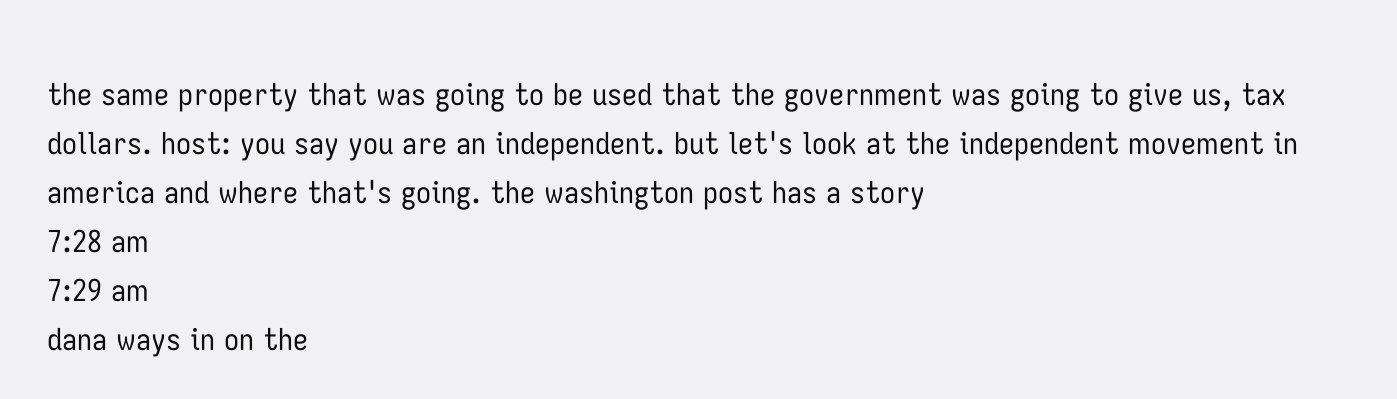the same property that was going to be used that the government was going to give us, tax dollars. host: you say you are an independent. but let's look at the independent movement in america and where that's going. the washington post has a story
7:28 am
7:29 am
dana ways in on the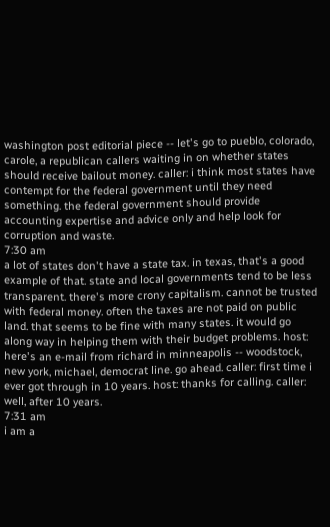washington post editorial piece -- let's go to pueblo, colorado, carole, a republican callers waiting in on whether states should receive bailout money. caller: i think most states have contempt for the federal government until they need something. the federal government should provide accounting expertise and advice only and help look for corruption and waste.
7:30 am
a lot of states don't have a state tax. in texas, that's a good example of that. state and local governments tend to be less transparent. there's more crony capitalism. cannot be trusted with federal money. often the taxes are not paid on public land. that seems to be fine with many states. it would go along way in helping them with their budget problems. host: here's an e-mail from richard in minneapolis -- woodstock, new york, michael, democrat line. go ahead. caller: first time i ever got through in 10 years. host: thanks for calling. caller: well, after 10 years.
7:31 am
i am a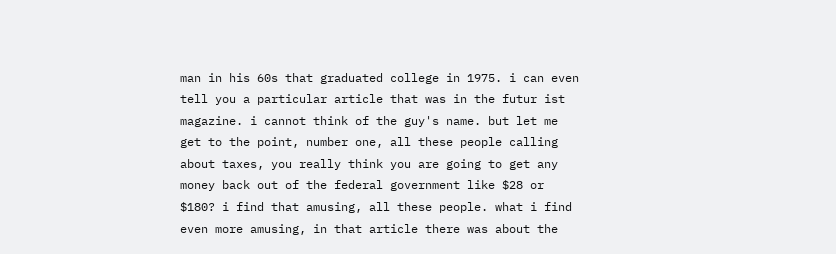man in his 60s that graduated college in 1975. i can even tell you a particular article that was in the futur ist magazine. i cannot think of the guy's name. but let me get to the point, number one, all these people calling about taxes, you really think you are going to get any money back out of the federal government like $28 or $180? i find that amusing, all these people. what i find even more amusing, in that article there was about the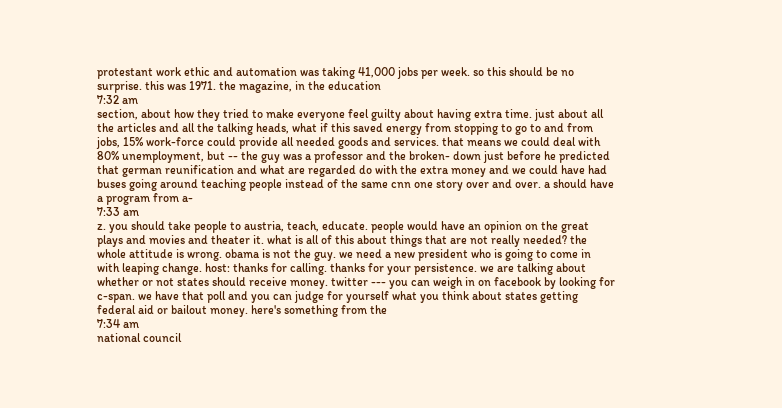protestant work ethic and automation was taking 41,000 jobs per week. so this should be no surprise. this was 1971. the magazine, in the education
7:32 am
section, about how they tried to make everyone feel guilty about having extra time. just about all the articles and all the talking heads, what if this saved energy from stopping to go to and from jobs, 15% work-force could provide all needed goods and services. that means we could deal with 80% unemployment, but -- the guy was a professor and the broken- down just before he predicted that german reunification and what are regarded do with the extra money and we could have had buses going around teaching people instead of the same cnn one story over and over. a should have a program from a-
7:33 am
z. you should take people to austria, teach, educate. people would have an opinion on the great plays and movies and theater it. what is all of this about things that are not really needed? the whole attitude is wrong. obama is not the guy. we need a new president who is going to come in with leaping change. host: thanks for calling. thanks for your persistence. we are talking about whether or not states should receive money. twitter --- you can weigh in on facebook by looking for c-span. we have that poll and you can judge for yourself what you think about states getting federal aid or bailout money. here's something from the
7:34 am
national council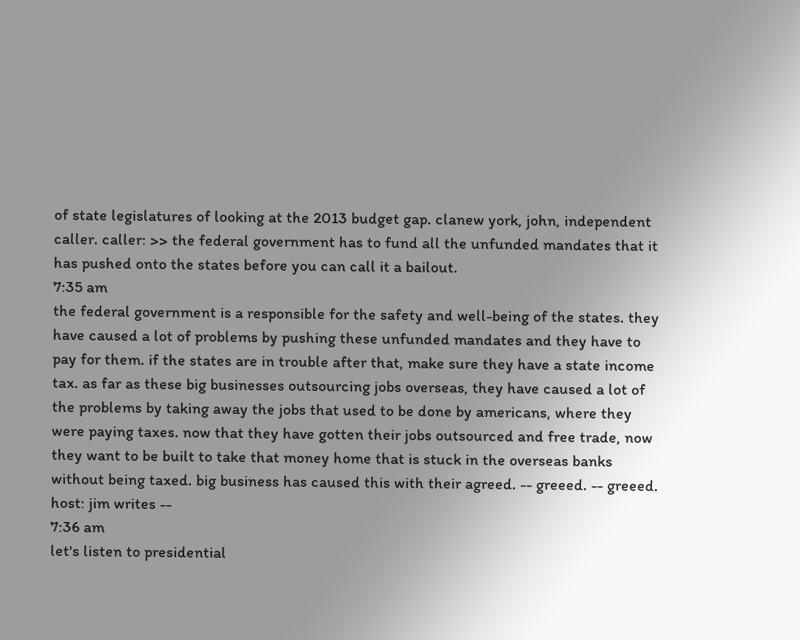of state legislatures of looking at the 2013 budget gap. clanew york, john, independent caller. caller: >> the federal government has to fund all the unfunded mandates that it has pushed onto the states before you can call it a bailout.
7:35 am
the federal government is a responsible for the safety and well-being of the states. they have caused a lot of problems by pushing these unfunded mandates and they have to pay for them. if the states are in trouble after that, make sure they have a state income tax. as far as these big businesses outsourcing jobs overseas, they have caused a lot of the problems by taking away the jobs that used to be done by americans, where they were paying taxes. now that they have gotten their jobs outsourced and free trade, now they want to be built to take that money home that is stuck in the overseas banks without being taxed. big business has caused this with their agreed. -- greeed. -- greeed. host: jim writes --
7:36 am
let's listen to presidential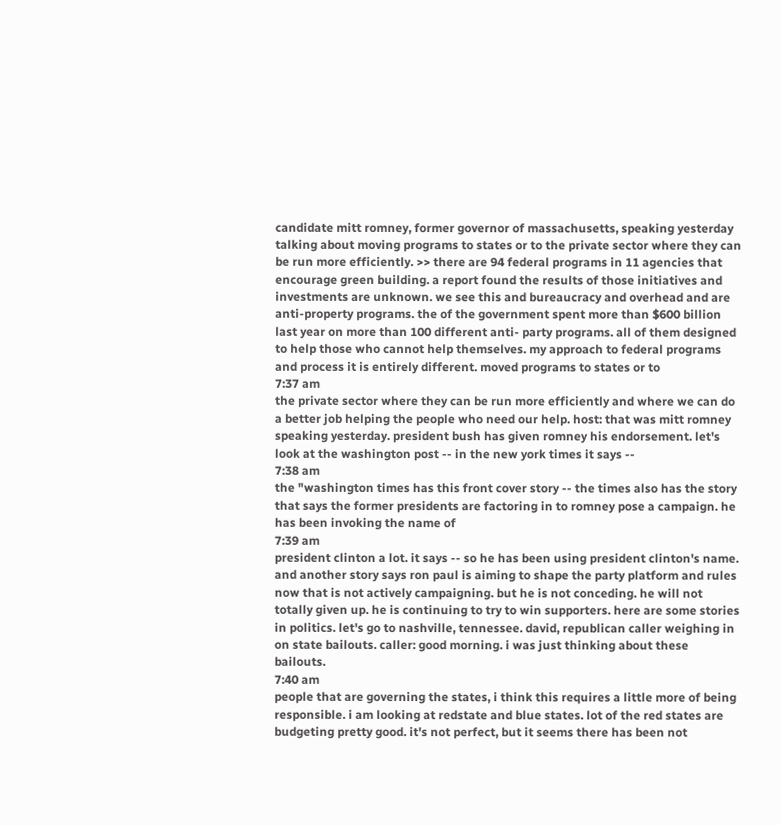candidate mitt romney, former governor of massachusetts, speaking yesterday talking about moving programs to states or to the private sector where they can be run more efficiently. >> there are 94 federal programs in 11 agencies that encourage green building. a report found the results of those initiatives and investments are unknown. we see this and bureaucracy and overhead and are anti-property programs. the of the government spent more than $600 billion last year on more than 100 different anti- party programs. all of them designed to help those who cannot help themselves. my approach to federal programs and process it is entirely different. moved programs to states or to
7:37 am
the private sector where they can be run more efficiently and where we can do a better job helping the people who need our help. host: that was mitt romney speaking yesterday. president bush has given romney his endorsement. let's look at the washington post -- in the new york times it says --
7:38 am
the "washington times has this front cover story -- the times also has the story that says the former presidents are factoring in to romney pose a campaign. he has been invoking the name of
7:39 am
president clinton a lot. it says -- so he has been using president clinton's name. and another story says ron paul is aiming to shape the party platform and rules now that is not actively campaigning. but he is not conceding. he will not totally given up. he is continuing to try to win supporters. here are some stories in politics. let's go to nashville, tennessee. david, republican caller weighing in on state bailouts. caller: good morning. i was just thinking about these bailouts.
7:40 am
people that are governing the states, i think this requires a little more of being responsible. i am looking at redstate and blue states. lot of the red states are budgeting pretty good. it's not perfect, but it seems there has been not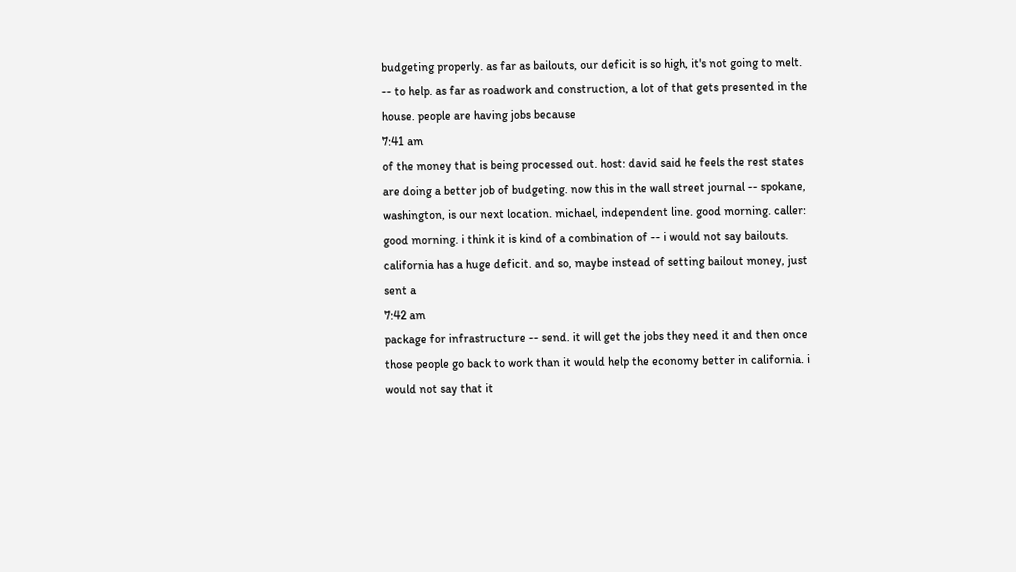budgeting properly. as far as bailouts, our deficit is so high, it's not going to melt. -- to help. as far as roadwork and construction, a lot of that gets presented in the house. people are having jobs because
7:41 am
of the money that is being processed out. host: david said he feels the rest states are doing a better job of budgeting. now this in the wall street journal -- spokane, washington, is our next location. michael, independent line. good morning. caller: good morning. i think it is kind of a combination of -- i would not say bailouts. california has a huge deficit. and so, maybe instead of setting bailout money, just sent a
7:42 am
package for infrastructure -- send. it will get the jobs they need it and then once those people go back to work than it would help the economy better in california. i would not say that it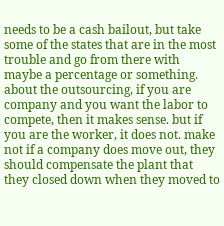needs to be a cash bailout, but take some of the states that are in the most trouble and go from there with maybe a percentage or something. about the outsourcing, if you are company and you want the labor to compete, then it makes sense. but if you are the worker, it does not. make not if a company does move out, they should compensate the plant that they closed down when they moved to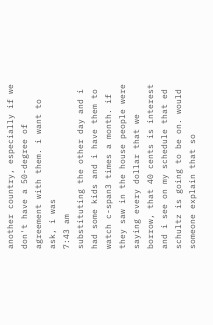another country, especially if we don't have a 50-degree of agreement with them. i want to ask, i was
7:43 am
substituting the other day and i had some kids and i have them to watch c-span3 times a month. if they saw in the house people were saying every dollar that we borrow, that 40 cents is interest and i see on my schedule that ed schultz is going to be on. would someone explain that so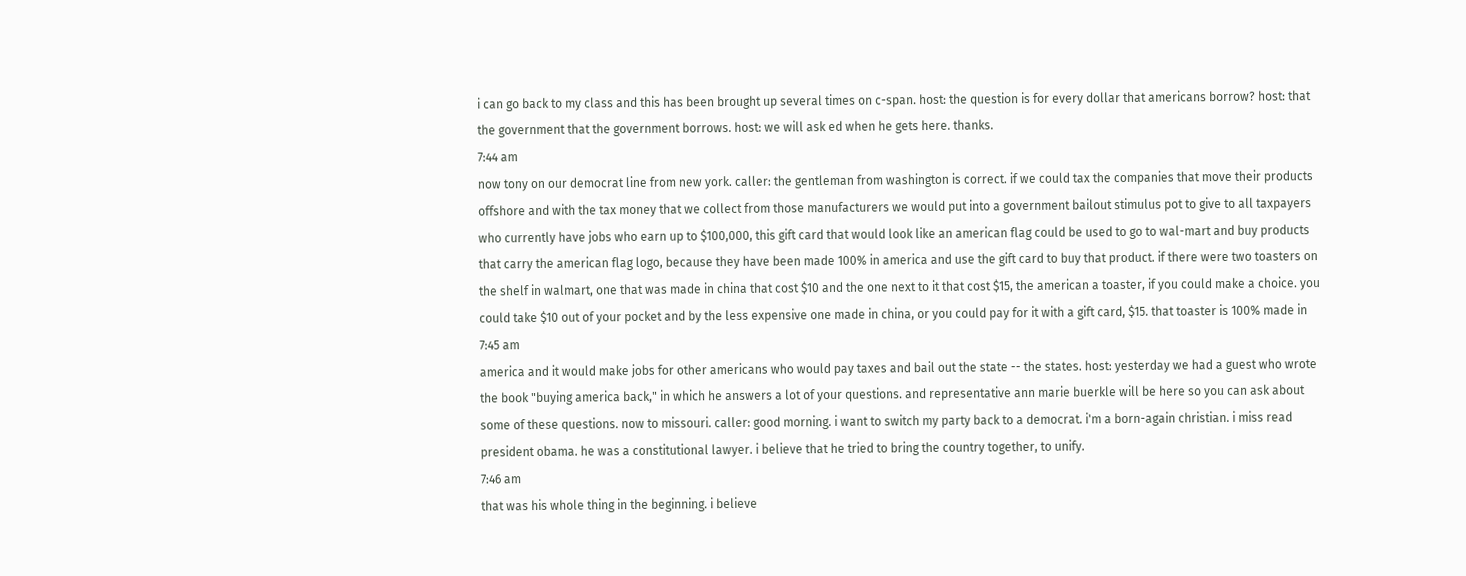i can go back to my class and this has been brought up several times on c-span. host: the question is for every dollar that americans borrow? host: that the government that the government borrows. host: we will ask ed when he gets here. thanks.
7:44 am
now tony on our democrat line from new york. caller: the gentleman from washington is correct. if we could tax the companies that move their products offshore and with the tax money that we collect from those manufacturers we would put into a government bailout stimulus pot to give to all taxpayers who currently have jobs who earn up to $100,000, this gift card that would look like an american flag could be used to go to wal-mart and buy products that carry the american flag logo, because they have been made 100% in america and use the gift card to buy that product. if there were two toasters on the shelf in walmart, one that was made in china that cost $10 and the one next to it that cost $15, the american a toaster, if you could make a choice. you could take $10 out of your pocket and by the less expensive one made in china, or you could pay for it with a gift card, $15. that toaster is 100% made in
7:45 am
america and it would make jobs for other americans who would pay taxes and bail out the state -- the states. host: yesterday we had a guest who wrote the book "buying america back," in which he answers a lot of your questions. and representative ann marie buerkle will be here so you can ask about some of these questions. now to missouri. caller: good morning. i want to switch my party back to a democrat. i'm a born-again christian. i miss read president obama. he was a constitutional lawyer. i believe that he tried to bring the country together, to unify.
7:46 am
that was his whole thing in the beginning. i believe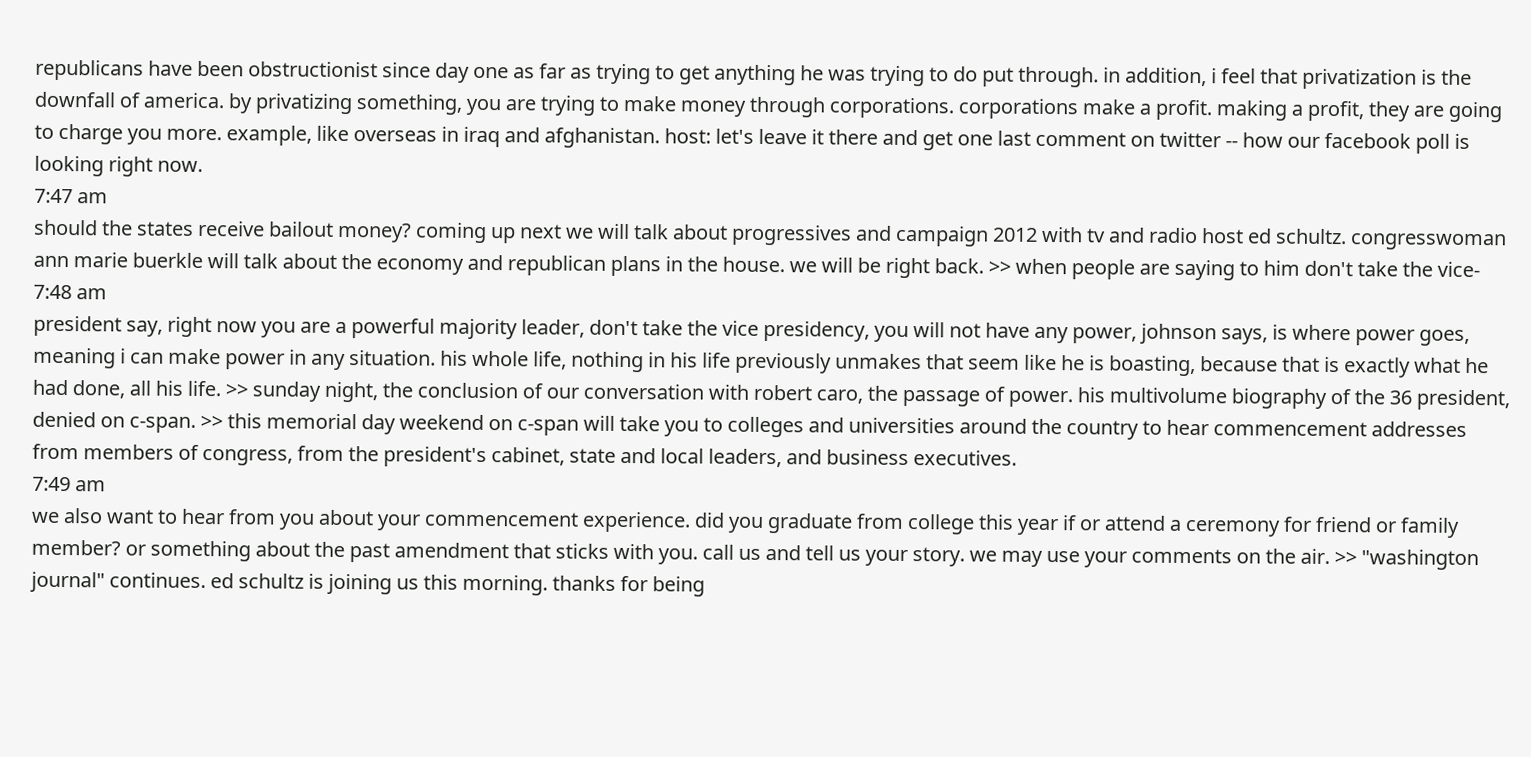republicans have been obstructionist since day one as far as trying to get anything he was trying to do put through. in addition, i feel that privatization is the downfall of america. by privatizing something, you are trying to make money through corporations. corporations make a profit. making a profit, they are going to charge you more. example, like overseas in iraq and afghanistan. host: let's leave it there and get one last comment on twitter -- how our facebook poll is looking right now.
7:47 am
should the states receive bailout money? coming up next we will talk about progressives and campaign 2012 with tv and radio host ed schultz. congresswoman ann marie buerkle will talk about the economy and republican plans in the house. we will be right back. >> when people are saying to him don't take the vice-
7:48 am
president say, right now you are a powerful majority leader, don't take the vice presidency, you will not have any power, johnson says, is where power goes, meaning i can make power in any situation. his whole life, nothing in his life previously unmakes that seem like he is boasting, because that is exactly what he had done, all his life. >> sunday night, the conclusion of our conversation with robert caro, the passage of power. his multivolume biography of the 36 president, denied on c-span. >> this memorial day weekend on c-span will take you to colleges and universities around the country to hear commencement addresses from members of congress, from the president's cabinet, state and local leaders, and business executives.
7:49 am
we also want to hear from you about your commencement experience. did you graduate from college this year if or attend a ceremony for friend or family member? or something about the past amendment that sticks with you. call us and tell us your story. we may use your comments on the air. >> "washington journal" continues. ed schultz is joining us this morning. thanks for being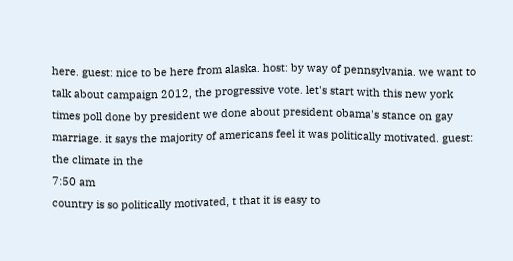here. guest: nice to be here from alaska. host: by way of pennsylvania. we want to talk about campaign 2012, the progressive vote. let's start with this new york times poll done by president we done about president obama's stance on gay marriage. it says the majority of americans feel it was politically motivated. guest: the climate in the
7:50 am
country is so politically motivated, t that it is easy to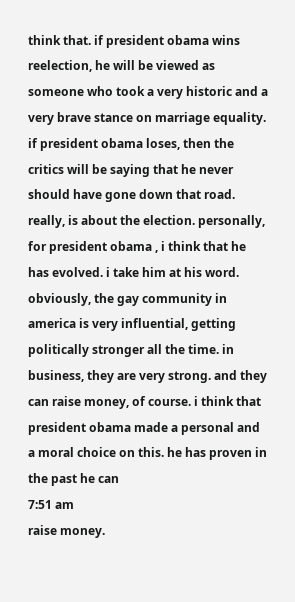think that. if president obama wins reelection, he will be viewed as someone who took a very historic and a very brave stance on marriage equality. if president obama loses, then the critics will be saying that he never should have gone down that road. really, is about the election. personally, for president obama , i think that he has evolved. i take him at his word. obviously, the gay community in america is very influential, getting politically stronger all the time. in business, they are very strong. and they can raise money, of course. i think that president obama made a personal and a moral choice on this. he has proven in the past he can
7:51 am
raise money.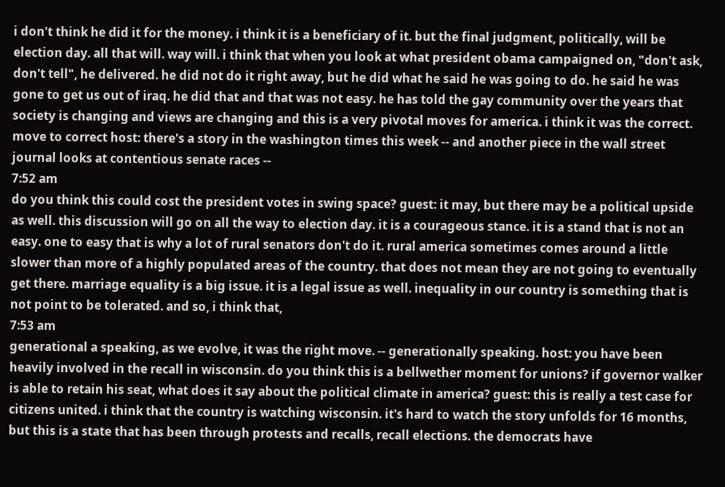i don't think he did it for the money. i think it is a beneficiary of it. but the final judgment, politically, will be election day. all that will. way will. i think that when you look at what president obama campaigned on, "don't ask, don't tell", he delivered. he did not do it right away, but he did what he said he was going to do. he said he was gone to get us out of iraq. he did that and that was not easy. he has told the gay community over the years that society is changing and views are changing and this is a very pivotal moves for america. i think it was the correct. move to correct host: there's a story in the washington times this week -- and another piece in the wall street journal looks at contentious senate races --
7:52 am
do you think this could cost the president votes in swing space? guest: it may, but there may be a political upside as well. this discussion will go on all the way to election day. it is a courageous stance. it is a stand that is not an easy. one to easy that is why a lot of rural senators don't do it. rural america sometimes comes around a little slower than more of a highly populated areas of the country. that does not mean they are not going to eventually get there. marriage equality is a big issue. it is a legal issue as well. inequality in our country is something that is not point to be tolerated. and so, i think that,
7:53 am
generational a speaking, as we evolve, it was the right move. -- generationally speaking. host: you have been heavily involved in the recall in wisconsin. do you think this is a bellwether moment for unions? if governor walker is able to retain his seat, what does it say about the political climate in america? guest: this is really a test case for citizens united. i think that the country is watching wisconsin. it's hard to watch the story unfolds for 16 months, but this is a state that has been through protests and recalls, recall elections. the democrats have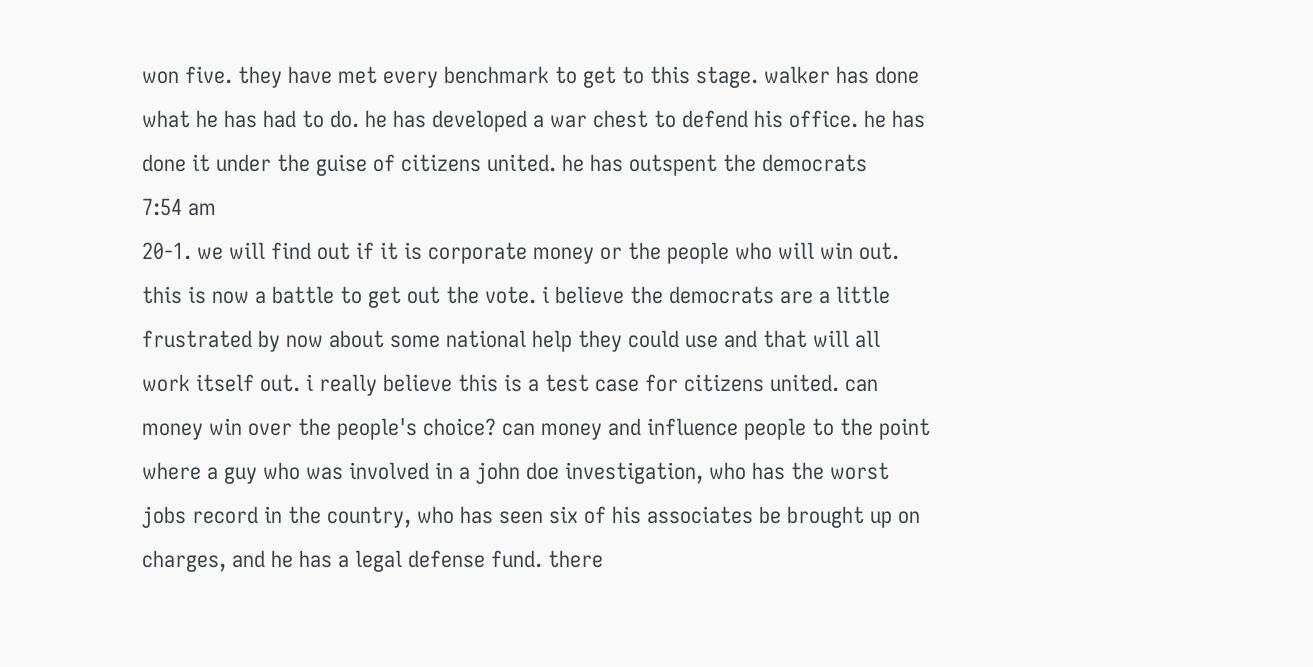won five. they have met every benchmark to get to this stage. walker has done what he has had to do. he has developed a war chest to defend his office. he has done it under the guise of citizens united. he has outspent the democrats
7:54 am
20-1. we will find out if it is corporate money or the people who will win out. this is now a battle to get out the vote. i believe the democrats are a little frustrated by now about some national help they could use and that will all work itself out. i really believe this is a test case for citizens united. can money win over the people's choice? can money and influence people to the point where a guy who was involved in a john doe investigation, who has the worst jobs record in the country, who has seen six of his associates be brought up on charges, and he has a legal defense fund. there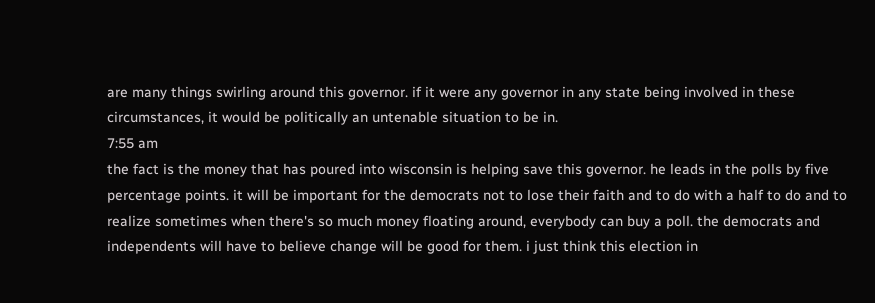are many things swirling around this governor. if it were any governor in any state being involved in these circumstances, it would be politically an untenable situation to be in.
7:55 am
the fact is the money that has poured into wisconsin is helping save this governor. he leads in the polls by five percentage points. it will be important for the democrats not to lose their faith and to do with a half to do and to realize sometimes when there's so much money floating around, everybody can buy a poll. the democrats and independents will have to believe change will be good for them. i just think this election in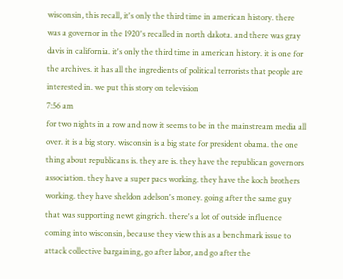wisconsin, this recall, it's only the third time in american history. there was a governor in the 1920's recalled in north dakota. and there was gray davis in california. it's only the third time in american history. it is one for the archives. it has all the ingredients of political terrorists that people are interested in. we put this story on television
7:56 am
for two nights in a row and now it seems to be in the mainstream media all over. it is a big story. wisconsin is a big state for president obama. the one thing about republicans is. they are is. they have the republican governors association. they have a super pacs working. they have the koch brothers working. they have sheldon adelson's money. going after the same guy that was supporting newt gingrich. there's a lot of outside influence coming into wisconsin, because they view this as a benchmark issue to attack collective bargaining, go after labor, and go after the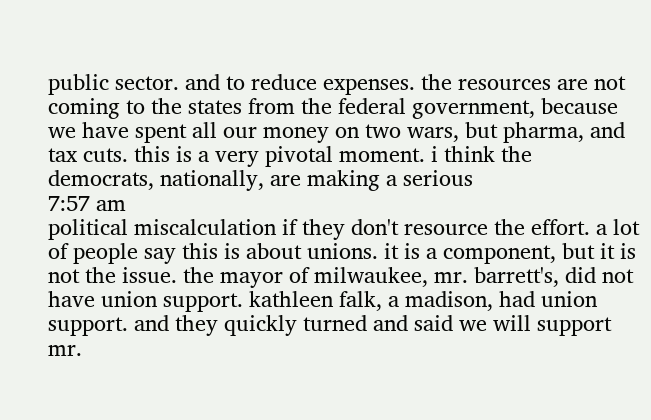public sector. and to reduce expenses. the resources are not coming to the states from the federal government, because we have spent all our money on two wars, but pharma, and tax cuts. this is a very pivotal moment. i think the democrats, nationally, are making a serious
7:57 am
political miscalculation if they don't resource the effort. a lot of people say this is about unions. it is a component, but it is not the issue. the mayor of milwaukee, mr. barrett's, did not have union support. kathleen falk, a madison, had union support. and they quickly turned and said we will support mr.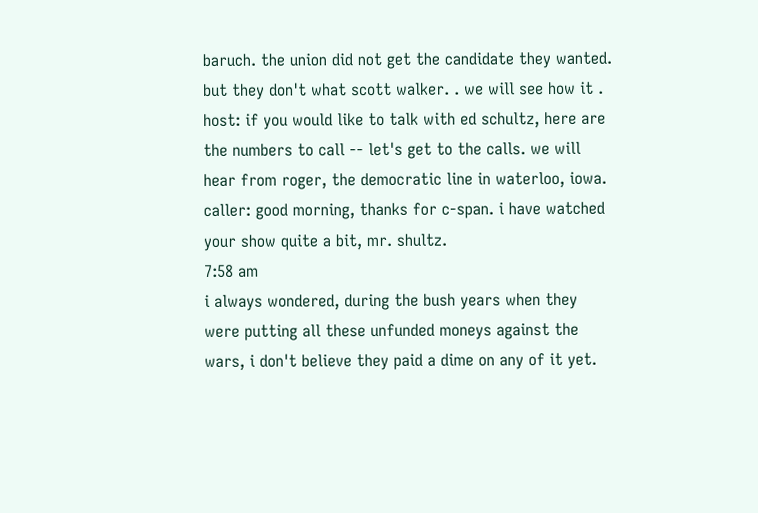baruch. the union did not get the candidate they wanted. but they don't what scott walker. . we will see how it . host: if you would like to talk with ed schultz, here are the numbers to call -- let's get to the calls. we will hear from roger, the democratic line in waterloo, iowa. caller: good morning, thanks for c-span. i have watched your show quite a bit, mr. shultz.
7:58 am
i always wondered, during the bush years when they were putting all these unfunded moneys against the wars, i don't believe they paid a dime on any of it yet.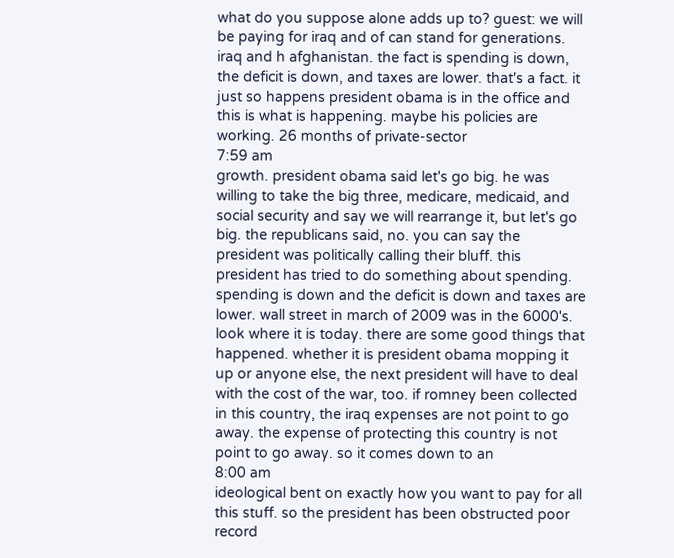what do you suppose alone adds up to? guest: we will be paying for iraq and of can stand for generations. iraq and h afghanistan. the fact is spending is down, the deficit is down, and taxes are lower. that's a fact. it just so happens president obama is in the office and this is what is happening. maybe his policies are working. 26 months of private-sector
7:59 am
growth. president obama said let's go big. he was willing to take the big three, medicare, medicaid, and social security and say we will rearrange it, but let's go big. the republicans said, no. you can say the president was politically calling their bluff. this president has tried to do something about spending. spending is down and the deficit is down and taxes are lower. wall street in march of 2009 was in the 6000's. look where it is today. there are some good things that happened. whether it is president obama mopping it up or anyone else, the next president will have to deal with the cost of the war, too. if romney been collected in this country, the iraq expenses are not point to go away. the expense of protecting this country is not point to go away. so it comes down to an
8:00 am
ideological bent on exactly how you want to pay for all this stuff. so the president has been obstructed poor record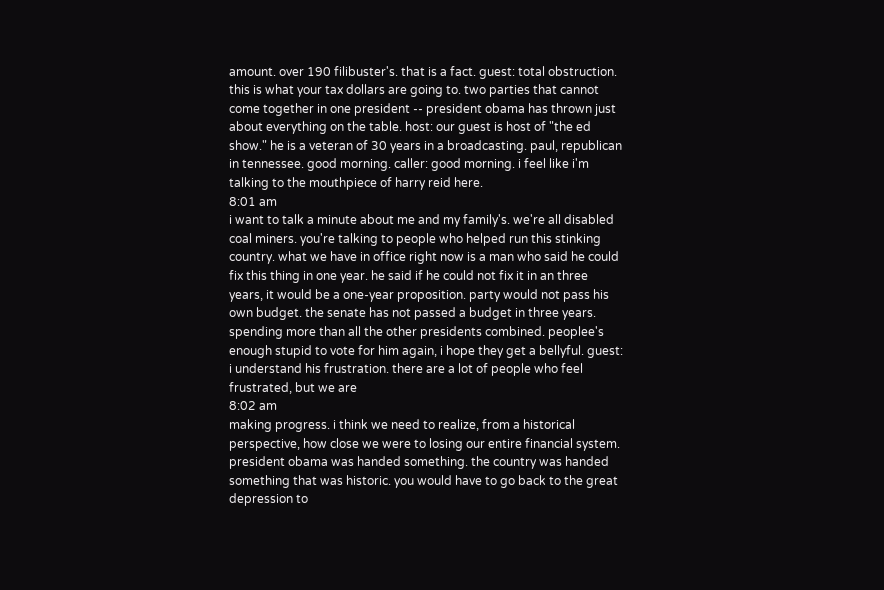amount. over 190 filibuster's. that is a fact. guest: total obstruction. this is what your tax dollars are going to. two parties that cannot come together in one president -- president obama has thrown just about everything on the table. host: our guest is host of "the ed show." he is a veteran of 30 years in a broadcasting. paul, republican in tennessee. good morning. caller: good morning. i feel like i'm talking to the mouthpiece of harry reid here.
8:01 am
i want to talk a minute about me and my family's. we're all disabled coal miners. you're talking to people who helped run this stinking country. what we have in office right now is a man who said he could fix this thing in one year. he said if he could not fix it in an three years, it would be a one-year proposition. party would not pass his own budget. the senate has not passed a budget in three years. spending more than all the other presidents combined. peoplee's enough stupid to vote for him again, i hope they get a bellyful. guest: i understand his frustration. there are a lot of people who feel frustrated, but we are
8:02 am
making progress. i think we need to realize, from a historical perspective, how close we were to losing our entire financial system. president obama was handed something. the country was handed something that was historic. you would have to go back to the great depression to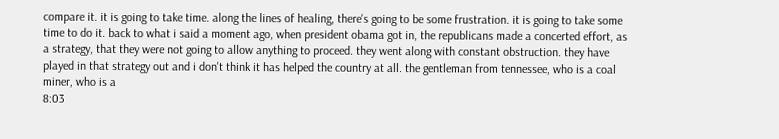compare it. it is going to take time. along the lines of healing, there's going to be some frustration. it is going to take some time to do it. back to what i said a moment ago, when president obama got in, the republicans made a concerted effort, as a strategy, that they were not going to allow anything to proceed. they went along with constant obstruction. they have played in that strategy out and i don't think it has helped the country at all. the gentleman from tennessee, who is a coal miner, who is a
8:03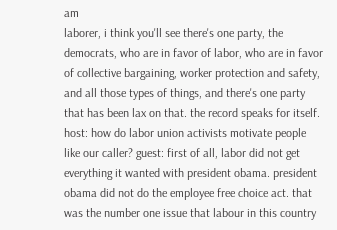am
laborer, i think you'll see there's one party, the democrats, who are in favor of labor, who are in favor of collective bargaining, worker protection and safety, and all those types of things, and there's one party that has been lax on that. the record speaks for itself. host: how do labor union activists motivate people like our caller? guest: first of all, labor did not get everything it wanted with president obama. president obama did not do the employee free choice act. that was the number one issue that labour in this country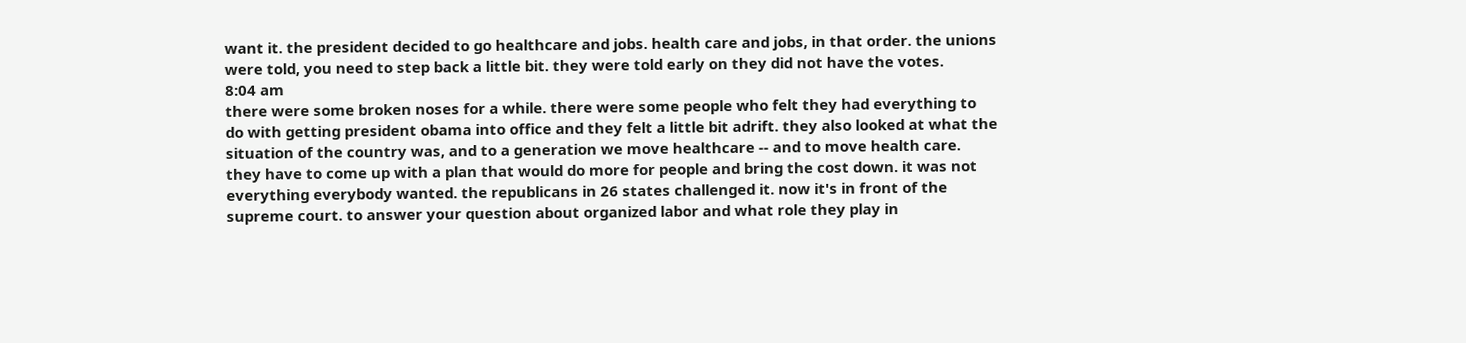want it. the president decided to go healthcare and jobs. health care and jobs, in that order. the unions were told, you need to step back a little bit. they were told early on they did not have the votes.
8:04 am
there were some broken noses for a while. there were some people who felt they had everything to do with getting president obama into office and they felt a little bit adrift. they also looked at what the situation of the country was, and to a generation we move healthcare -- and to move health care. they have to come up with a plan that would do more for people and bring the cost down. it was not everything everybody wanted. the republicans in 26 states challenged it. now it's in front of the supreme court. to answer your question about organized labor and what role they play in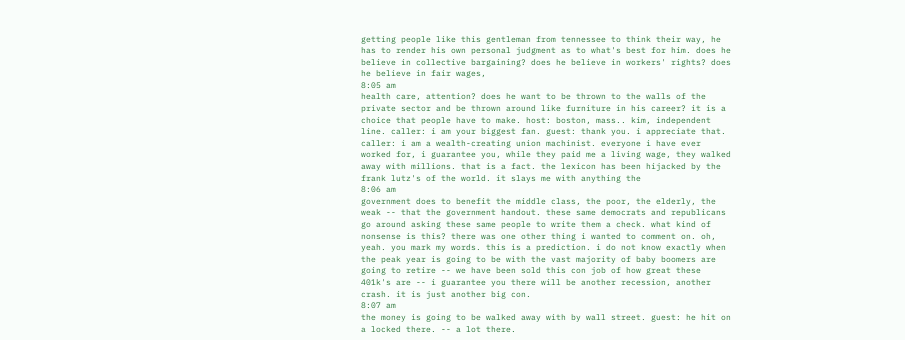getting people like this gentleman from tennessee to think their way, he has to render his own personal judgment as to what's best for him. does he believe in collective bargaining? does he believe in workers' rights? does he believe in fair wages,
8:05 am
health care, attention? does he want to be thrown to the walls of the private sector and be thrown around like furniture in his career? it is a choice that people have to make. host: boston, mass.. kim, independent line. caller: i am your biggest fan. guest: thank you. i appreciate that. caller: i am a wealth-creating union machinist. everyone i have ever worked for, i guarantee you, while they paid me a living wage, they walked away with millions. that is a fact. the lexicon has been hijacked by the frank lutz's of the world. it slays me with anything the
8:06 am
government does to benefit the middle class, the poor, the elderly, the weak -- that the government handout. these same democrats and republicans go around asking these same people to write them a check. what kind of nonsense is this? there was one other thing i wanted to comment on. oh, yeah. you mark my words. this is a prediction. i do not know exactly when the peak year is going to be with the vast majority of baby boomers are going to retire -- we have been sold this con job of how great these 401k's are -- i guarantee you there will be another recession, another crash. it is just another big con.
8:07 am
the money is going to be walked away with by wall street. guest: he hit on a locked there. -- a lot there.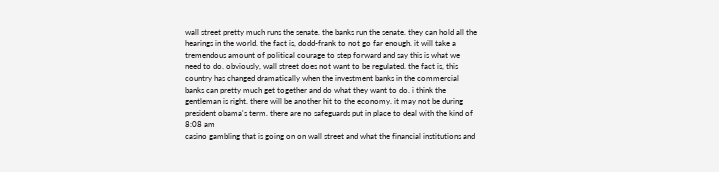wall street pretty much runs the senate. the banks run the senate. they can hold all the hearings in the world. the fact is, dodd-frank to not go far enough. it will take a tremendous amount of political courage to step forward and say this is what we need to do. obviously, wall street does not want to be regulated. the fact is, this country has changed dramatically when the investment banks in the commercial banks can pretty much get together and do what they want to do. i think the gentleman is right. there will be another hit to the economy. it may not be during president obama's term. there are no safeguards put in place to deal with the kind of
8:08 am
casino gambling that is going on on wall street and what the financial institutions and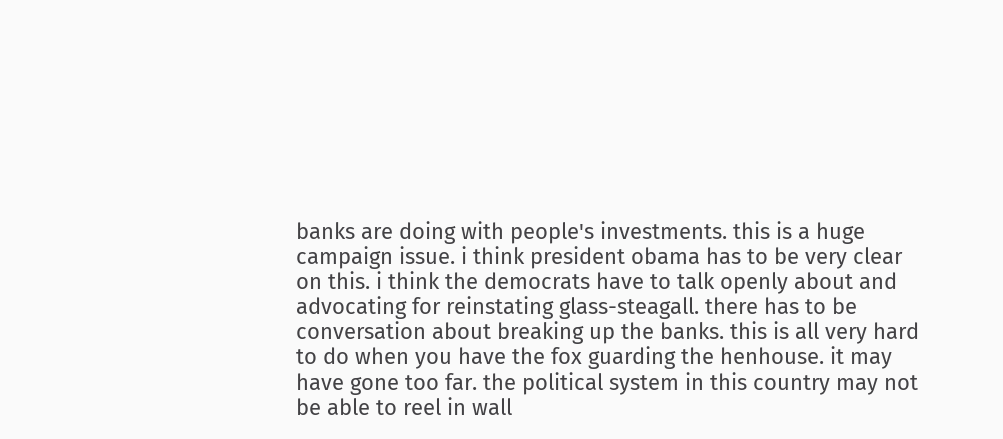banks are doing with people's investments. this is a huge campaign issue. i think president obama has to be very clear on this. i think the democrats have to talk openly about and advocating for reinstating glass-steagall. there has to be conversation about breaking up the banks. this is all very hard to do when you have the fox guarding the henhouse. it may have gone too far. the political system in this country may not be able to reel in wall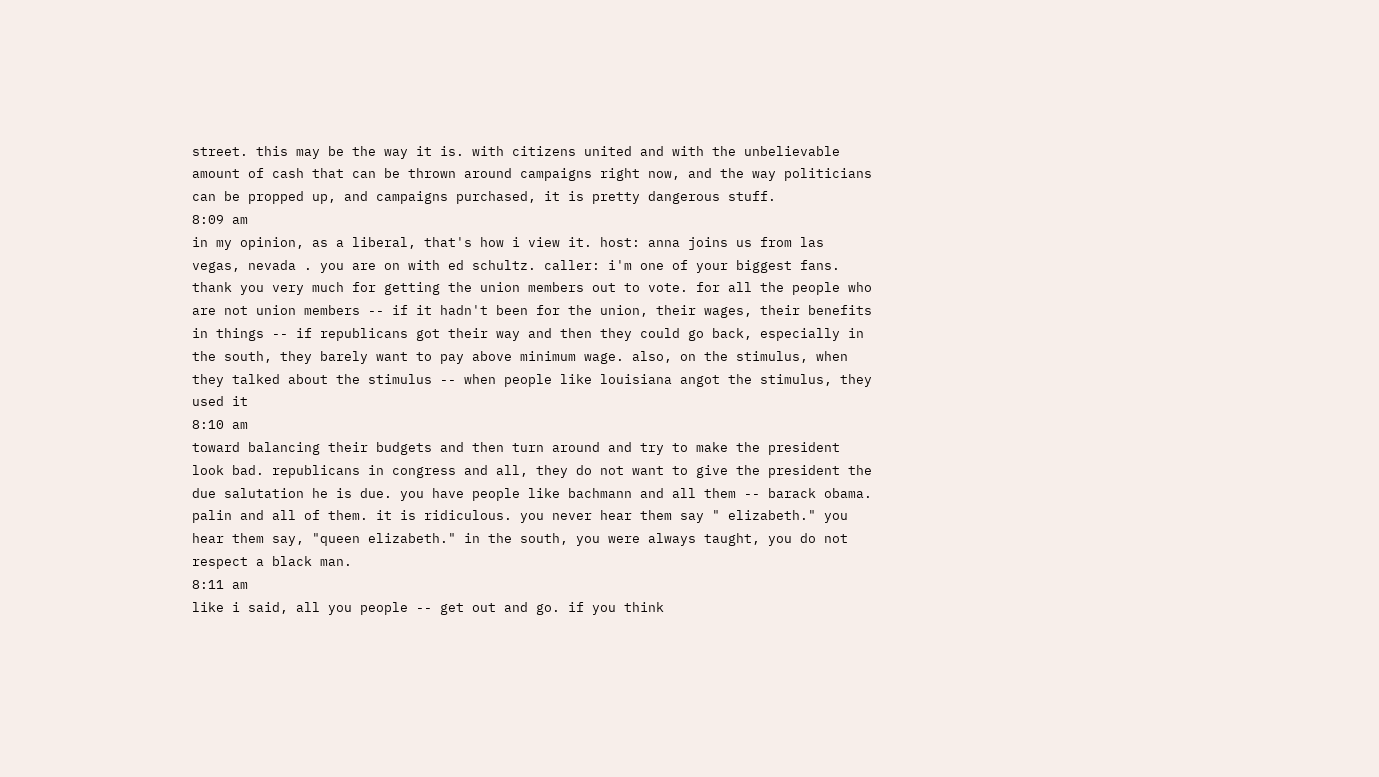street. this may be the way it is. with citizens united and with the unbelievable amount of cash that can be thrown around campaigns right now, and the way politicians can be propped up, and campaigns purchased, it is pretty dangerous stuff.
8:09 am
in my opinion, as a liberal, that's how i view it. host: anna joins us from las vegas, nevada . you are on with ed schultz. caller: i'm one of your biggest fans. thank you very much for getting the union members out to vote. for all the people who are not union members -- if it hadn't been for the union, their wages, their benefits in things -- if republicans got their way and then they could go back, especially in the south, they barely want to pay above minimum wage. also, on the stimulus, when they talked about the stimulus -- when people like louisiana angot the stimulus, they used it
8:10 am
toward balancing their budgets and then turn around and try to make the president look bad. republicans in congress and all, they do not want to give the president the due salutation he is due. you have people like bachmann and all them -- barack obama. palin and all of them. it is ridiculous. you never hear them say " elizabeth." you hear them say, "queen elizabeth." in the south, you were always taught, you do not respect a black man.
8:11 am
like i said, all you people -- get out and go. if you think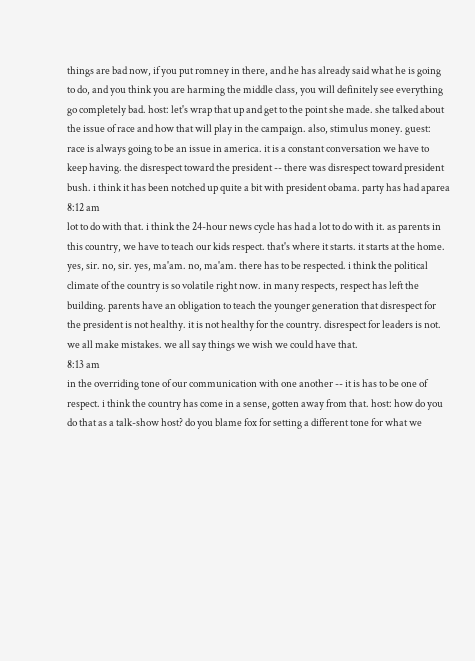things are bad now, if you put romney in there, and he has already said what he is going to do, and you think you are harming the middle class, you will definitely see everything go completely bad. host: let's wrap that up and get to the point she made. she talked about the issue of race and how that will play in the campaign. also, stimulus money. guest: race is always going to be an issue in america. it is a constant conversation we have to keep having. the disrespect toward the president -- there was disrespect toward president bush. i think it has been notched up quite a bit with president obama. party has had aparea
8:12 am
lot to do with that. i think the 24-hour news cycle has had a lot to do with it. as parents in this country, we have to teach our kids respect. that's where it starts. it starts at the home. yes, sir. no, sir. yes, ma'am. no, ma'am. there has to be respected. i think the political climate of the country is so volatile right now. in many respects, respect has left the building. parents have an obligation to teach the younger generation that disrespect for the president is not healthy. it is not healthy for the country. disrespect for leaders is not. we all make mistakes. we all say things we wish we could have that.
8:13 am
in the overriding tone of our communication with one another -- it is has to be one of respect. i think the country has come in a sense, gotten away from that. host: how do you do that as a talk-show host? do you blame fox for setting a different tone for what we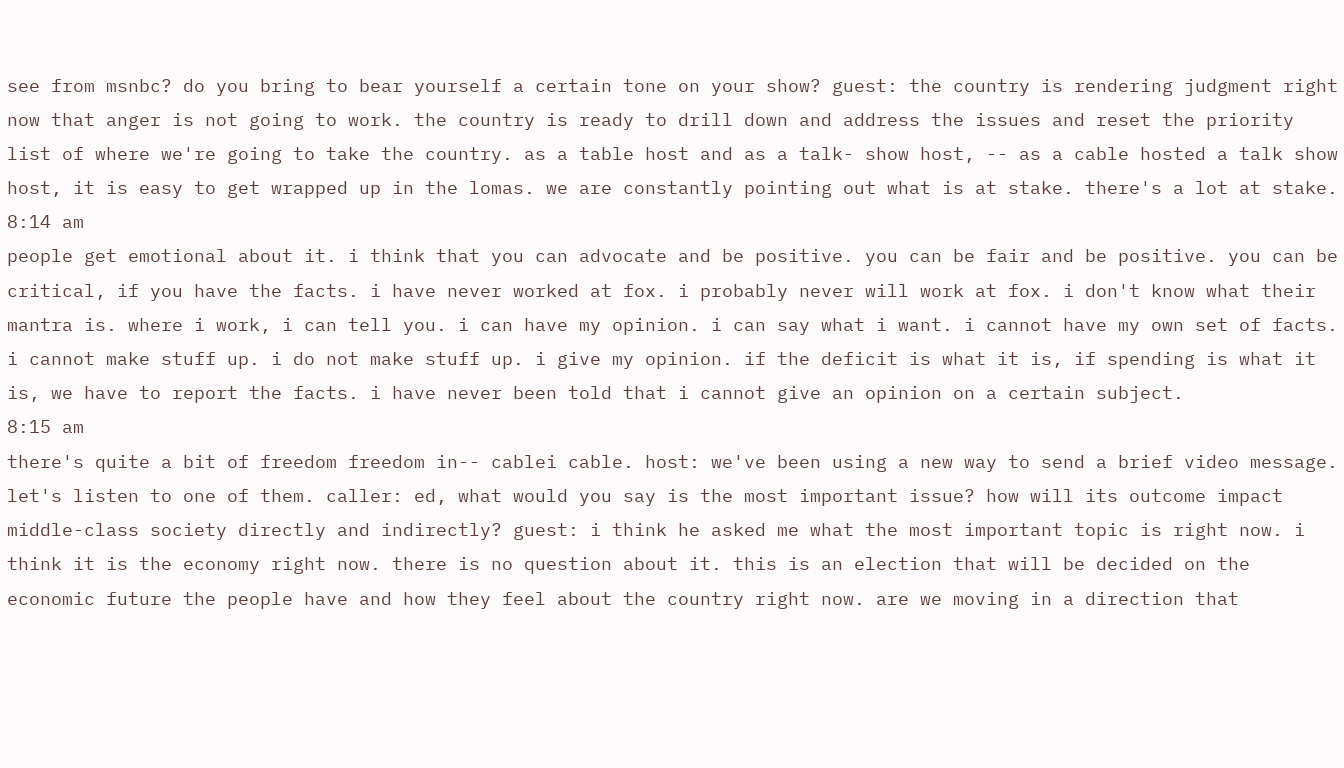see from msnbc? do you bring to bear yourself a certain tone on your show? guest: the country is rendering judgment right now that anger is not going to work. the country is ready to drill down and address the issues and reset the priority list of where we're going to take the country. as a table host and as a talk- show host, -- as a cable hosted a talk show host, it is easy to get wrapped up in the lomas. we are constantly pointing out what is at stake. there's a lot at stake.
8:14 am
people get emotional about it. i think that you can advocate and be positive. you can be fair and be positive. you can be critical, if you have the facts. i have never worked at fox. i probably never will work at fox. i don't know what their mantra is. where i work, i can tell you. i can have my opinion. i can say what i want. i cannot have my own set of facts. i cannot make stuff up. i do not make stuff up. i give my opinion. if the deficit is what it is, if spending is what it is, we have to report the facts. i have never been told that i cannot give an opinion on a certain subject.
8:15 am
there's quite a bit of freedom freedom in-- cablei cable. host: we've been using a new way to send a brief video message. let's listen to one of them. caller: ed, what would you say is the most important issue? how will its outcome impact middle-class society directly and indirectly? guest: i think he asked me what the most important topic is right now. i think it is the economy right now. there is no question about it. this is an election that will be decided on the economic future the people have and how they feel about the country right now. are we moving in a direction that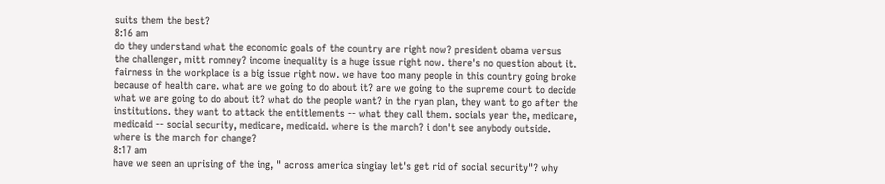suits them the best?
8:16 am
do they understand what the economic goals of the country are right now? president obama versus the challenger, mitt romney? income inequality is a huge issue right now. there's no question about it. fairness in the workplace is a big issue right now. we have too many people in this country going broke because of health care. what are we going to do about it? are we going to the supreme court to decide what we are going to do about it? what do the people want? in the ryan plan, they want to go after the institutions. they want to attack the entitlements -- what they call them. socials year the, medicare, medicaid -- social security, medicare, medicaid. where is the march? i don't see anybody outside. where is the march for change?
8:17 am
have we seen an uprising of the ing, " across america singiay let's get rid of social security"? why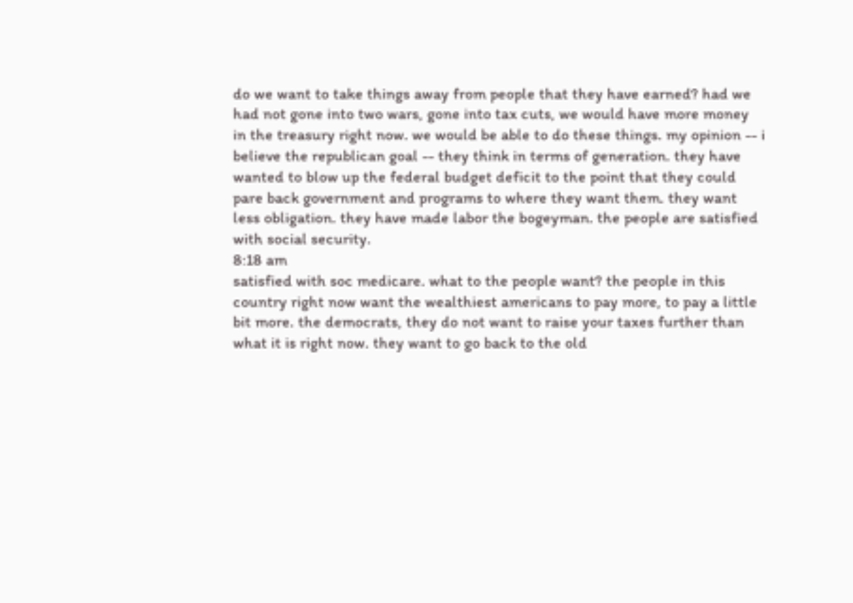do we want to take things away from people that they have earned? had we had not gone into two wars, gone into tax cuts, we would have more money in the treasury right now. we would be able to do these things. my opinion -- i believe the republican goal -- they think in terms of generation. they have wanted to blow up the federal budget deficit to the point that they could pare back government and programs to where they want them. they want less obligation. they have made labor the bogeyman. the people are satisfied with social security.
8:18 am
satisfied with soc medicare. what to the people want? the people in this country right now want the wealthiest americans to pay more, to pay a little bit more. the democrats, they do not want to raise your taxes further than what it is right now. they want to go back to the old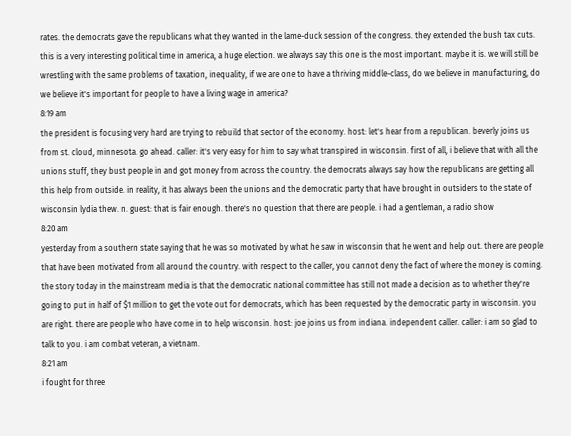rates. the democrats gave the republicans what they wanted in the lame-duck session of the congress. they extended the bush tax cuts. this is a very interesting political time in america, a huge election. we always say this one is the most important. maybe it is. we will still be wrestling with the same problems of taxation, inequality, if we are one to have a thriving middle-class, do we believe in manufacturing, do we believe it's important for people to have a living wage in america?
8:19 am
the president is focusing very hard are trying to rebuild that sector of the economy. host: let's hear from a republican. beverly joins us from st. cloud, minnesota. go ahead. caller: it's very easy for him to say what transpired in wisconsin. first of all, i believe that with all the unions stuff, they bust people in and got money from across the country. the democrats always say how the republicans are getting all this help from outside. in reality, it has always been the unions and the democratic party that have brought in outsiders to the state of wisconsin lydia thew. n. guest: that is fair enough. there's no question that there are people. i had a gentleman, a radio show
8:20 am
yesterday from a southern state saying that he was so motivated by what he saw in wisconsin that he went and help out. there are people that have been motivated from all around the country. with respect to the caller, you cannot deny the fact of where the money is coming. the story today in the mainstream media is that the democratic national committee has still not made a decision as to whether they're going to put in half of $1 million to get the vote out for democrats, which has been requested by the democratic party in wisconsin. you are right. there are people who have come in to help wisconsin. host: joe joins us from indiana. independent caller. caller: i am so glad to talk to you. i am combat veteran, a vietnam.
8:21 am
i fought for three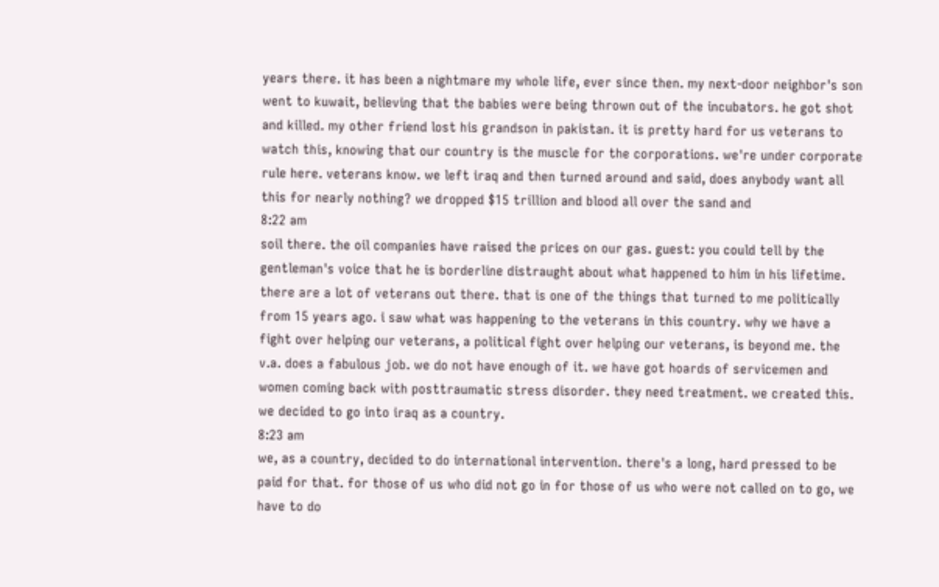years there. it has been a nightmare my whole life, ever since then. my next-door neighbor's son went to kuwait, believing that the babies were being thrown out of the incubators. he got shot and killed. my other friend lost his grandson in pakistan. it is pretty hard for us veterans to watch this, knowing that our country is the muscle for the corporations. we're under corporate rule here. veterans know. we left iraq and then turned around and said, does anybody want all this for nearly nothing? we dropped $15 trillion and blood all over the sand and
8:22 am
soil there. the oil companies have raised the prices on our gas. guest: you could tell by the gentleman's voice that he is borderline distraught about what happened to him in his lifetime. there are a lot of veterans out there. that is one of the things that turned to me politically from 15 years ago. i saw what was happening to the veterans in this country. why we have a fight over helping our veterans, a political fight over helping our veterans, is beyond me. the v.a. does a fabulous job. we do not have enough of it. we have got hoards of servicemen and women coming back with posttraumatic stress disorder. they need treatment. we created this. we decided to go into iraq as a country.
8:23 am
we, as a country, decided to do international intervention. there's a long, hard pressed to be paid for that. for those of us who did not go in for those of us who were not called on to go, we have to do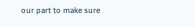our part to make sure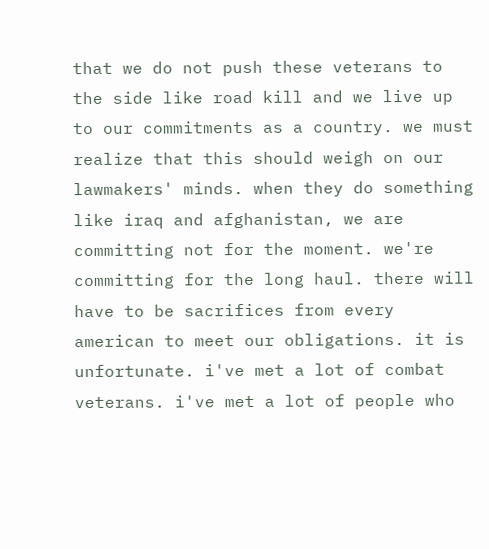that we do not push these veterans to the side like road kill and we live up to our commitments as a country. we must realize that this should weigh on our lawmakers' minds. when they do something like iraq and afghanistan, we are committing not for the moment. we're committing for the long haul. there will have to be sacrifices from every american to meet our obligations. it is unfortunate. i've met a lot of combat veterans. i've met a lot of people who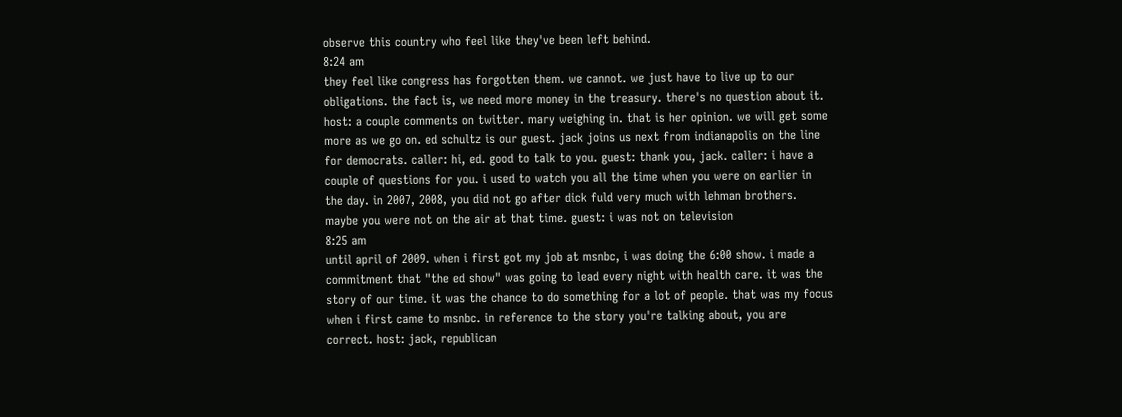observe this country who feel like they've been left behind.
8:24 am
they feel like congress has forgotten them. we cannot. we just have to live up to our obligations. the fact is, we need more money in the treasury. there's no question about it. host: a couple comments on twitter. mary weighing in. that is her opinion. we will get some more as we go on. ed schultz is our guest. jack joins us next from indianapolis on the line for democrats. caller: hi, ed. good to talk to you. guest: thank you, jack. caller: i have a couple of questions for you. i used to watch you all the time when you were on earlier in the day. in 2007, 2008, you did not go after dick fuld very much with lehman brothers. maybe you were not on the air at that time. guest: i was not on television
8:25 am
until april of 2009. when i first got my job at msnbc, i was doing the 6:00 show. i made a commitment that "the ed show" was going to lead every night with health care. it was the story of our time. it was the chance to do something for a lot of people. that was my focus when i first came to msnbc. in reference to the story you're talking about, you are correct. host: jack, republican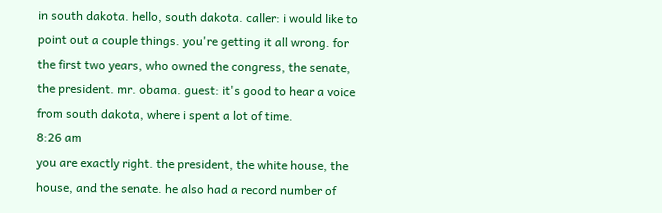in south dakota. hello, south dakota. caller: i would like to point out a couple things. you're getting it all wrong. for the first two years, who owned the congress, the senate, the president. mr. obama. guest: it's good to hear a voice from south dakota, where i spent a lot of time.
8:26 am
you are exactly right. the president, the white house, the house, and the senate. he also had a record number of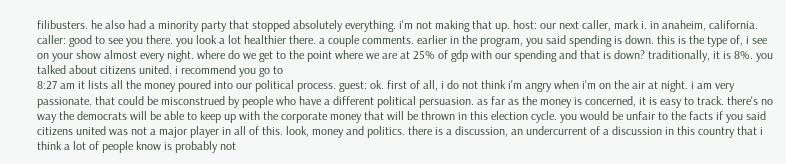filibusters. he also had a minority party that stopped absolutely everything. i'm not making that up. host: our next caller, mark i. in anaheim, california. caller: good to see you there. you look a lot healthier there. a couple comments. earlier in the program, you said spending is down. this is the type of, i see on your show almost every night. where do we get to the point where we are at 25% of gdp with our spending and that is down? traditionally, it is 8%. you talked about citizens united. i recommend you go to
8:27 am it lists all the money poured into our political process. guest: ok. first of all, i do not think i'm angry when i'm on the air at night. i am very passionate. that could be misconstrued by people who have a different political persuasion. as far as the money is concerned, it is easy to track. there's no way the democrats will be able to keep up with the corporate money that will be thrown in this election cycle. you would be unfair to the facts if you said citizens united was not a major player in all of this. look, money and politics. there is a discussion, an undercurrent of a discussion in this country that i think a lot of people know is probably not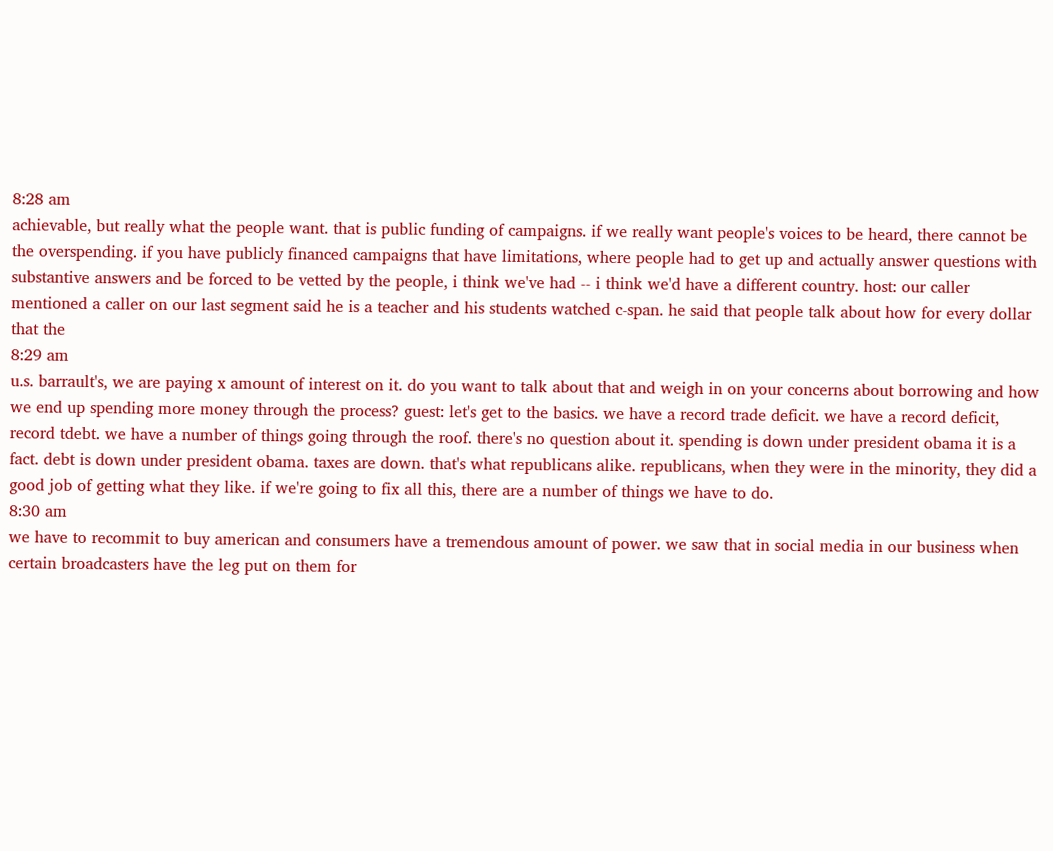8:28 am
achievable, but really what the people want. that is public funding of campaigns. if we really want people's voices to be heard, there cannot be the overspending. if you have publicly financed campaigns that have limitations, where people had to get up and actually answer questions with substantive answers and be forced to be vetted by the people, i think we've had -- i think we'd have a different country. host: our caller mentioned a caller on our last segment said he is a teacher and his students watched c-span. he said that people talk about how for every dollar that the
8:29 am
u.s. barrault's, we are paying x amount of interest on it. do you want to talk about that and weigh in on your concerns about borrowing and how we end up spending more money through the process? guest: let's get to the basics. we have a record trade deficit. we have a record deficit, record tdebt. we have a number of things going through the roof. there's no question about it. spending is down under president obama it is a fact. debt is down under president obama. taxes are down. that's what republicans alike. republicans, when they were in the minority, they did a good job of getting what they like. if we're going to fix all this, there are a number of things we have to do.
8:30 am
we have to recommit to buy american and consumers have a tremendous amount of power. we saw that in social media in our business when certain broadcasters have the leg put on them for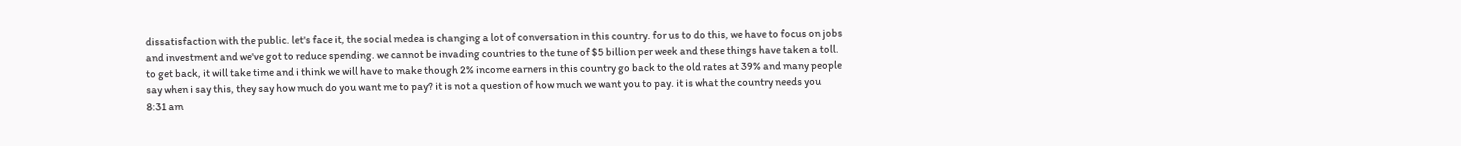dissatisfaction with the public. let's face it, the social medea is changing a lot of conversation in this country. for us to do this, we have to focus on jobs and investment and we've got to reduce spending. we cannot be invading countries to the tune of $5 billion per week and these things have taken a toll. to get back, it will take time and i think we will have to make though 2% income earners in this country go back to the old rates at 39% and many people say when i say this, they say how much do you want me to pay? it is not a question of how much we want you to pay. it is what the country needs you
8:31 am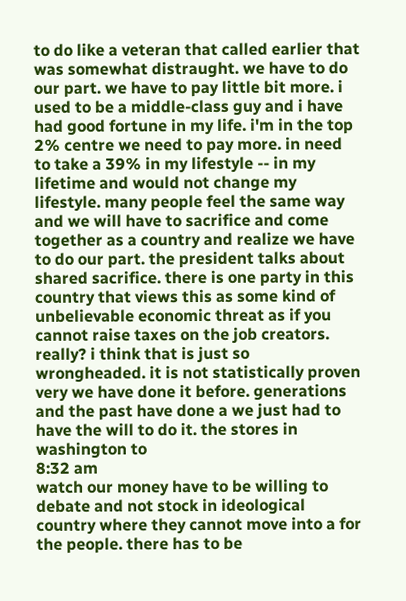to do like a veteran that called earlier that was somewhat distraught. we have to do our part. we have to pay little bit more. i used to be a middle-class guy and i have had good fortune in my life. i'm in the top 2% centre we need to pay more. in need to take a 39% in my lifestyle -- in my lifetime and would not change my lifestyle. many people feel the same way and we will have to sacrifice and come together as a country and realize we have to do our part. the president talks about shared sacrifice. there is one party in this country that views this as some kind of unbelievable economic threat as if you cannot raise taxes on the job creators. really? i think that is just so wrongheaded. it is not statistically proven very we have done it before. generations and the past have done a we just had to have the will to do it. the stores in washington to
8:32 am
watch our money have to be willing to debate and not stock in ideological country where they cannot move into a for the people. there has to be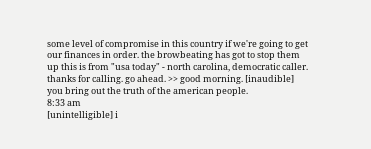some level of compromise in this country if we're going to get our finances in order. the browbeating has got to stop them up this is from "usa today" - north carolina, democratic caller. thanks for calling. go ahead. >> good morning. [inaudible] you bring out the truth of the american people.
8:33 am
[unintelligible] i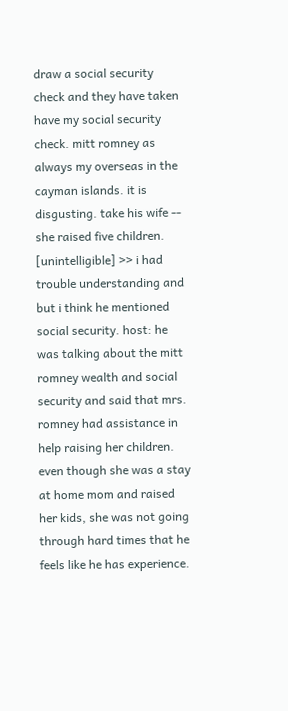draw a social security check and they have taken have my social security check. mitt romney as always my overseas in the cayman islands. it is disgusting. take his wife -- she raised five children. [unintelligible] >> i had trouble understanding and but i think he mentioned social security. host: he was talking about the mitt romney wealth and social security and said that mrs. romney had assistance in help raising her children. even though she was a stay at home mom and raised her kids, she was not going through hard times that he feels like he has experience.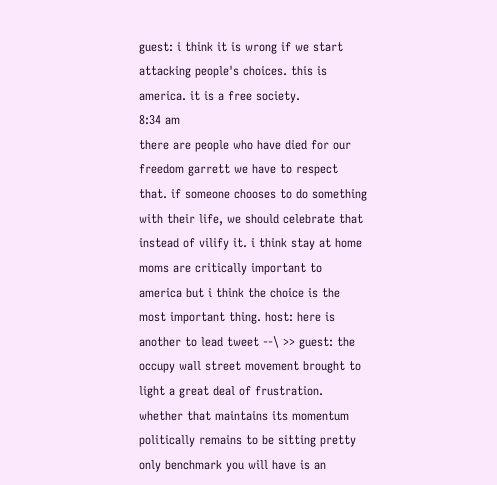guest: i think it is wrong if we start attacking people's choices. this is america. it is a free society.
8:34 am
there are people who have died for our freedom garrett we have to respect that. if someone chooses to do something with their life, we should celebrate that instead of vilify it. i think stay at home moms are critically important to america but i think the choice is the most important thing. host: here is another to lead tweet --\ >> guest: the occupy wall street movement brought to light a great deal of frustration. whether that maintains its momentum politically remains to be sitting pretty only benchmark you will have is an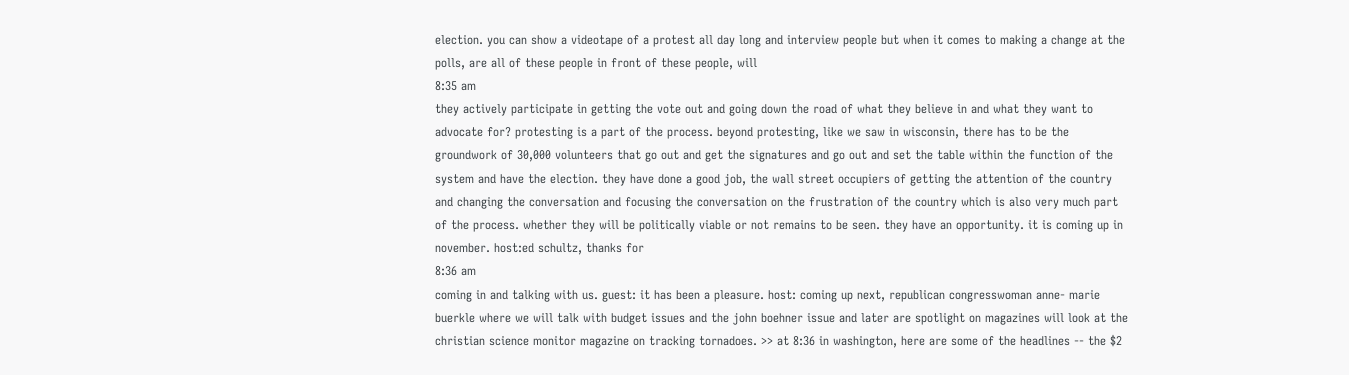election. you can show a videotape of a protest all day long and interview people but when it comes to making a change at the polls, are all of these people in front of these people, will
8:35 am
they actively participate in getting the vote out and going down the road of what they believe in and what they want to advocate for? protesting is a part of the process. beyond protesting, like we saw in wisconsin, there has to be the groundwork of 30,000 volunteers that go out and get the signatures and go out and set the table within the function of the system and have the election. they have done a good job, the wall street occupiers of getting the attention of the country and changing the conversation and focusing the conversation on the frustration of the country which is also very much part of the process. whether they will be politically viable or not remains to be seen. they have an opportunity. it is coming up in november. host:ed schultz, thanks for
8:36 am
coming in and talking with us. guest: it has been a pleasure. host: coming up next, republican congresswoman anne- marie buerkle where we will talk with budget issues and the john boehner issue and later are spotlight on magazines will look at the christian science monitor magazine on tracking tornadoes. >> at 8:36 in washington, here are some of the headlines -- the $2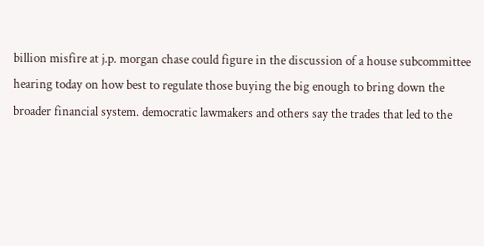billion misfire at j.p. morgan chase could figure in the discussion of a house subcommittee hearing today on how best to regulate those buying the big enough to bring down the broader financial system. democratic lawmakers and others say the trades that led to the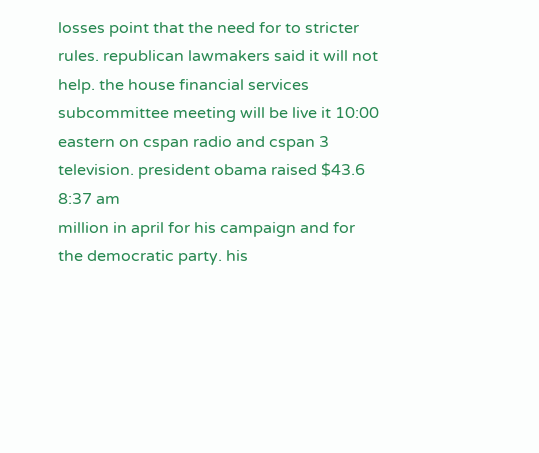losses point that the need for to stricter rules. republican lawmakers said it will not help. the house financial services subcommittee meeting will be live it 10:00 eastern on cspan radio and cspan 3 television. president obama raised $43.6
8:37 am
million in april for his campaign and for the democratic party. his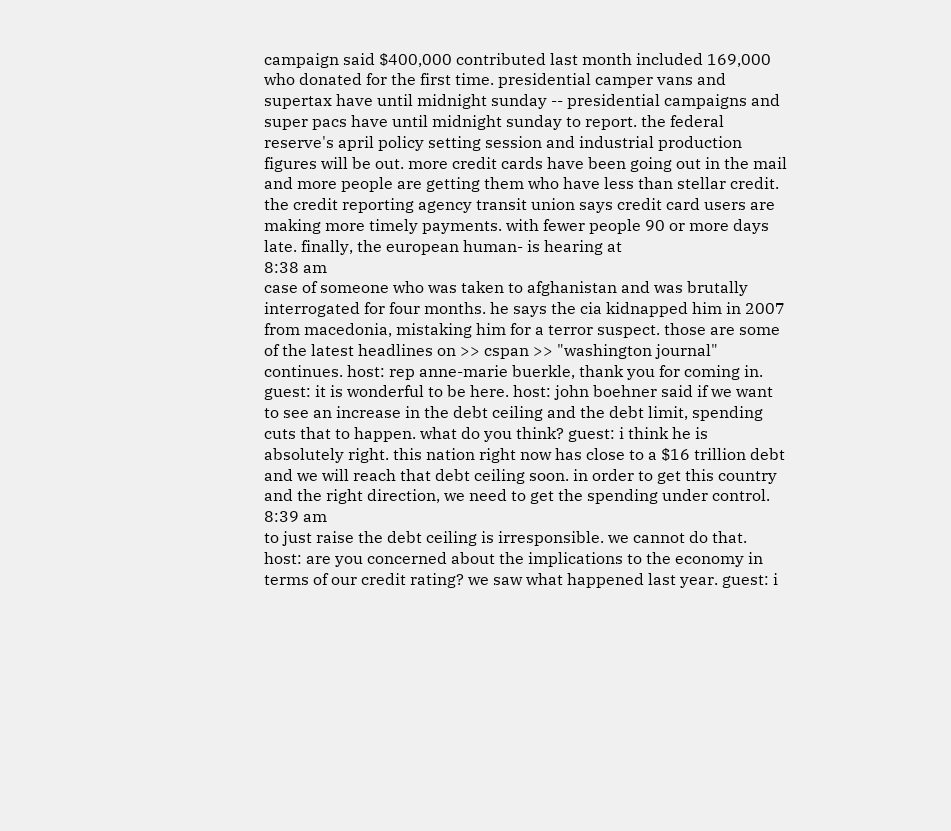campaign said $400,000 contributed last month included 169,000 who donated for the first time. presidential camper vans and supertax have until midnight sunday -- presidential campaigns and super pacs have until midnight sunday to report. the federal reserve's april policy setting session and industrial production figures will be out. more credit cards have been going out in the mail and more people are getting them who have less than stellar credit. the credit reporting agency transit union says credit card users are making more timely payments. with fewer people 90 or more days late. finally, the european human- is hearing at
8:38 am
case of someone who was taken to afghanistan and was brutally interrogated for four months. he says the cia kidnapped him in 2007 from macedonia, mistaking him for a terror suspect. those are some of the latest headlines on >> cspan >> "washington journal" continues. host: rep anne-marie buerkle, thank you for coming in. guest: it is wonderful to be here. host: john boehner said if we want to see an increase in the debt ceiling and the debt limit, spending cuts that to happen. what do you think? guest: i think he is absolutely right. this nation right now has close to a $16 trillion debt and we will reach that debt ceiling soon. in order to get this country and the right direction, we need to get the spending under control.
8:39 am
to just raise the debt ceiling is irresponsible. we cannot do that. host: are you concerned about the implications to the economy in terms of our credit rating? we saw what happened last year. guest: i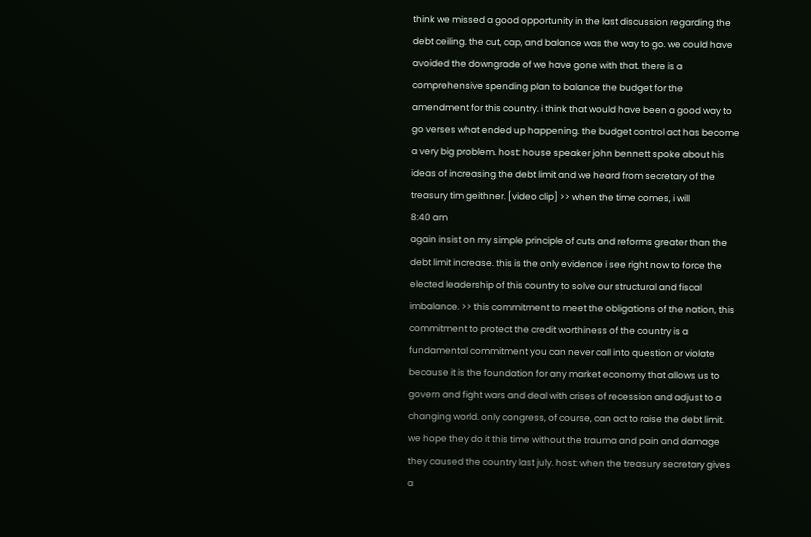think we missed a good opportunity in the last discussion regarding the debt ceiling. the cut, cap, and balance was the way to go. we could have avoided the downgrade of we have gone with that. there is a comprehensive spending plan to balance the budget for the amendment for this country. i think that would have been a good way to go verses what ended up happening. the budget control act has become a very big problem. host: house speaker john bennett spoke about his ideas of increasing the debt limit and we heard from secretary of the treasury tim geithner. [video clip] >> when the time comes, i will
8:40 am
again insist on my simple principle of cuts and reforms greater than the debt limit increase. this is the only evidence i see right now to force the elected leadership of this country to solve our structural and fiscal imbalance. >> this commitment to meet the obligations of the nation, this commitment to protect the credit worthiness of the country is a fundamental commitment you can never call into question or violate because it is the foundation for any market economy that allows us to govern and fight wars and deal with crises of recession and adjust to a changing world. only congress, of course, can act to raise the debt limit. we hope they do it this time without the trauma and pain and damage they caused the country last july. host: when the treasury secretary gives a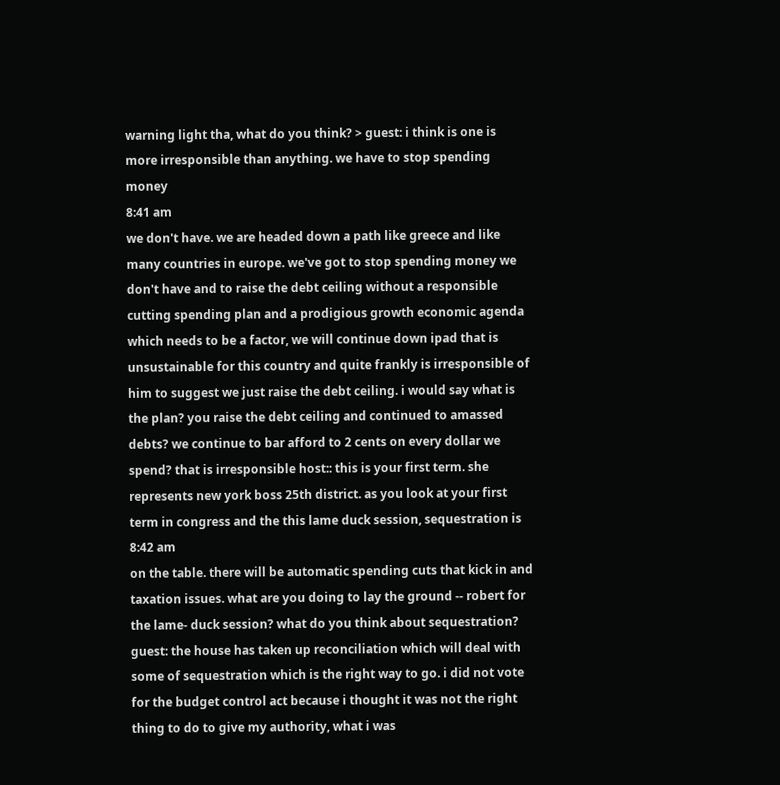warning light tha, what do you think? > guest: i think is one is more irresponsible than anything. we have to stop spending money
8:41 am
we don't have. we are headed down a path like greece and like many countries in europe. we've got to stop spending money we don't have and to raise the debt ceiling without a responsible cutting spending plan and a prodigious growth economic agenda which needs to be a factor, we will continue down ipad that is unsustainable for this country and quite frankly is irresponsible of him to suggest we just raise the debt ceiling. i would say what is the plan? you raise the debt ceiling and continued to amassed debts? we continue to bar afford to 2 cents on every dollar we spend? that is irresponsible host:: this is your first term. she represents new york boss 25th district. as you look at your first term in congress and the this lame duck session, sequestration is
8:42 am
on the table. there will be automatic spending cuts that kick in and taxation issues. what are you doing to lay the ground -- robert for the lame- duck session? what do you think about sequestration? guest: the house has taken up reconciliation which will deal with some of sequestration which is the right way to go. i did not vote for the budget control act because i thought it was not the right thing to do to give my authority, what i was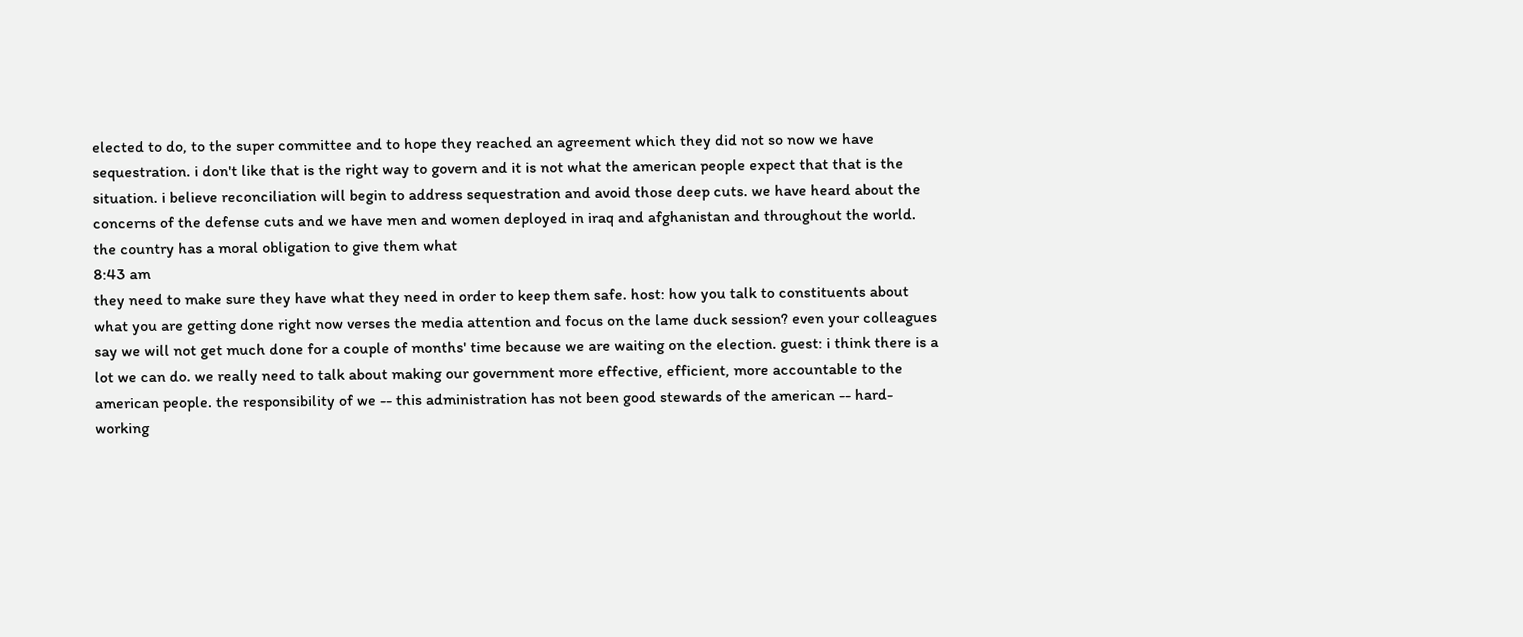elected to do, to the super committee and to hope they reached an agreement which they did not so now we have sequestration. i don't like that is the right way to govern and it is not what the american people expect that that is the situation. i believe reconciliation will begin to address sequestration and avoid those deep cuts. we have heard about the concerns of the defense cuts and we have men and women deployed in iraq and afghanistan and throughout the world. the country has a moral obligation to give them what
8:43 am
they need to make sure they have what they need in order to keep them safe. host: how you talk to constituents about what you are getting done right now verses the media attention and focus on the lame duck session? even your colleagues say we will not get much done for a couple of months' time because we are waiting on the election. guest: i think there is a lot we can do. we really need to talk about making our government more effective, efficient, more accountable to the american people. the responsibility of we -- this administration has not been good stewards of the american -- hard-working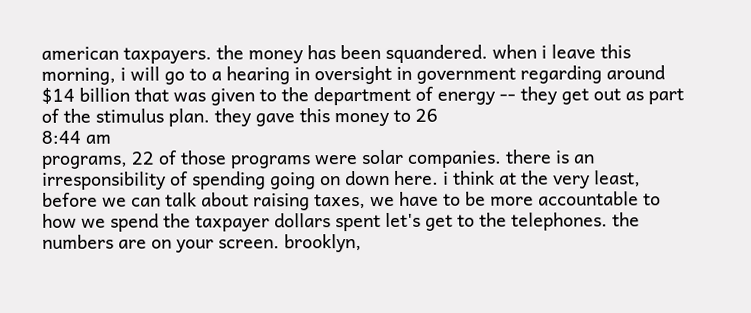american taxpayers. the money has been squandered. when i leave this morning, i will go to a hearing in oversight in government regarding around $14 billion that was given to the department of energy -- they get out as part of the stimulus plan. they gave this money to 26
8:44 am
programs, 22 of those programs were solar companies. there is an irresponsibility of spending going on down here. i think at the very least, before we can talk about raising taxes, we have to be more accountable to how we spend the taxpayer dollars spent let's get to the telephones. the numbers are on your screen. brooklyn,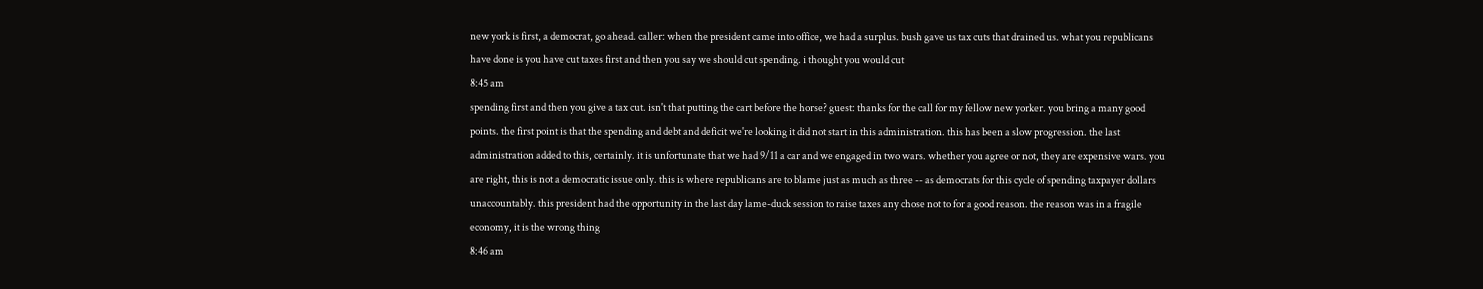new york is first, a democrat, go ahead. caller: when the president came into office, we had a surplus. bush gave us tax cuts that drained us. what you republicans have done is you have cut taxes first and then you say we should cut spending. i thought you would cut
8:45 am
spending first and then you give a tax cut. isn't that putting the cart before the horse? guest: thanks for the call for my fellow new yorker. you bring a many good points. the first point is that the spending and debt and deficit we're looking it did not start in this administration. this has been a slow progression. the last administration added to this, certainly. it is unfortunate that we had 9/11 a car and we engaged in two wars. whether you agree or not, they are expensive wars. you are right, this is not a democratic issue only. this is where republicans are to blame just as much as three -- as democrats for this cycle of spending taxpayer dollars unaccountably. this president had the opportunity in the last day lame-duck session to raise taxes any chose not to for a good reason. the reason was in a fragile economy, it is the wrong thing
8:46 am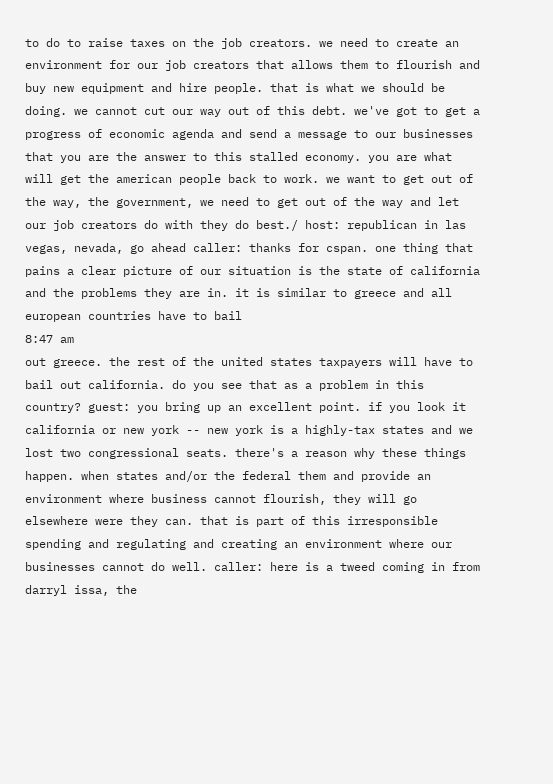to do to raise taxes on the job creators. we need to create an environment for our job creators that allows them to flourish and buy new equipment and hire people. that is what we should be doing. we cannot cut our way out of this debt. we've got to get a progress of economic agenda and send a message to our businesses that you are the answer to this stalled economy. you are what will get the american people back to work. we want to get out of the way, the government, we need to get out of the way and let our job creators do with they do best./ host: republican in las vegas, nevada, go ahead caller: thanks for cspan. one thing that pains a clear picture of our situation is the state of california and the problems they are in. it is similar to greece and all european countries have to bail
8:47 am
out greece. the rest of the united states taxpayers will have to bail out california. do you see that as a problem in this country? guest: you bring up an excellent point. if you look it california or new york -- new york is a highly-tax states and we lost two congressional seats. there's a reason why these things happen. when states and/or the federal them and provide an environment where business cannot flourish, they will go elsewhere were they can. that is part of this irresponsible spending and regulating and creating an environment where our businesses cannot do well. caller: here is a tweed coming in from darryl issa, the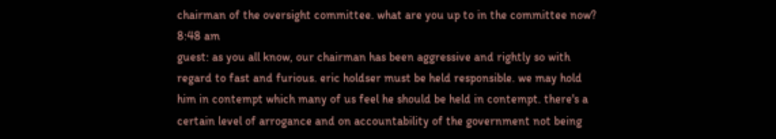chairman of the oversight committee. what are you up to in the committee now?
8:48 am
guest: as you all know, our chairman has been aggressive and rightly so with regard to fast and furious. eric holdser must be held responsible. we may hold him in contempt which many of us feel he should be held in contempt. there's a certain level of arrogance and on accountability of the government not being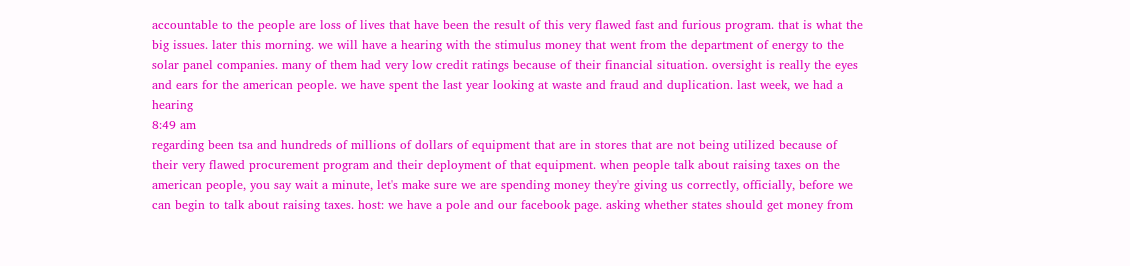accountable to the people are loss of lives that have been the result of this very flawed fast and furious program. that is what the big issues. later this morning. we will have a hearing with the stimulus money that went from the department of energy to the solar panel companies. many of them had very low credit ratings because of their financial situation. oversight is really the eyes and ears for the american people. we have spent the last year looking at waste and fraud and duplication. last week, we had a hearing
8:49 am
regarding been tsa and hundreds of millions of dollars of equipment that are in stores that are not being utilized because of their very flawed procurement program and their deployment of that equipment. when people talk about raising taxes on the american people, you say wait a minute, let's make sure we are spending money they're giving us correctly, officially, before we can begin to talk about raising taxes. host: we have a pole and our facebook page. asking whether states should get money from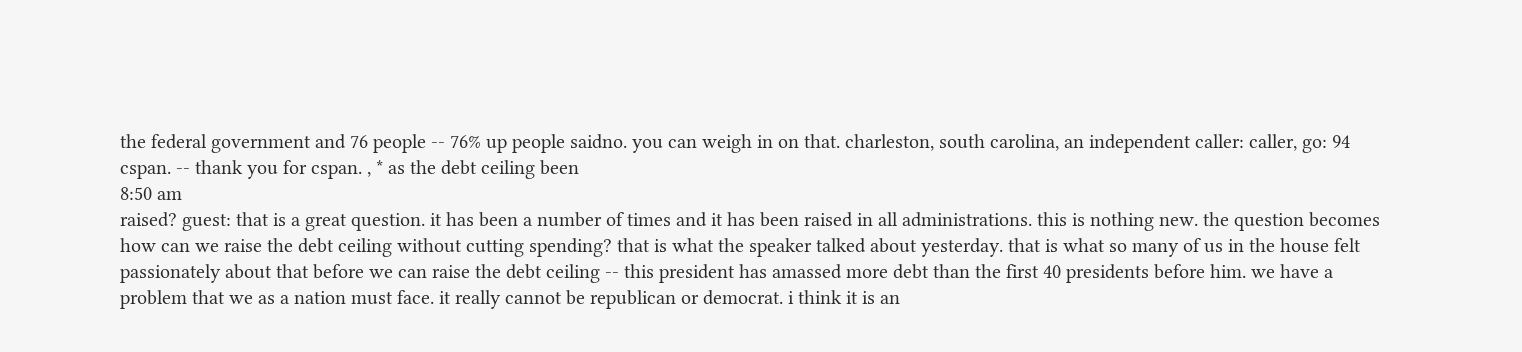the federal government and 76 people -- 76% up people saidno. you can weigh in on that. charleston, south carolina, an independent caller: caller, go: 94 cspan. -- thank you for cspan. , * as the debt ceiling been
8:50 am
raised? guest: that is a great question. it has been a number of times and it has been raised in all administrations. this is nothing new. the question becomes how can we raise the debt ceiling without cutting spending? that is what the speaker talked about yesterday. that is what so many of us in the house felt passionately about that before we can raise the debt ceiling -- this president has amassed more debt than the first 40 presidents before him. we have a problem that we as a nation must face. it really cannot be republican or democrat. i think it is an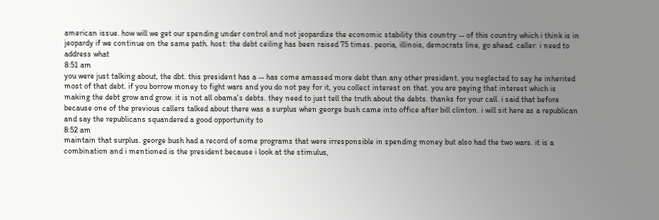american issue. how will we get our spending under control and not jeopardize the economic stability this country -- of this country which i think is in jeopardy if we continue on the same path. host: the debt ceiling has been raised 75 times. peoria, illinois, democrats line, go ahead. caller: i need to address what
8:51 am
you were just talking about, the dbt. this president has a -- has come amassed more debt than any other president. you neglected to say he inherited most of that debt. if you borrow money to fight wars and you do not pay for it, you collect interest on that. you are paying that interest which is making the debt grow and grow. it is not all obama's debts. they need to just tell the truth about the debts. thanks for your call. i said that before because one of the previous callers talked about there was a surplus when george bush came into office after bill clinton. i will sit here as a republican and say the republicans squandered a good opportunity to
8:52 am
maintain that surplus. george bush had a record of some programs that were irresponsible in spending money but also had the two wars. it is a combination and i mentioned is the president because i look at the stimulus,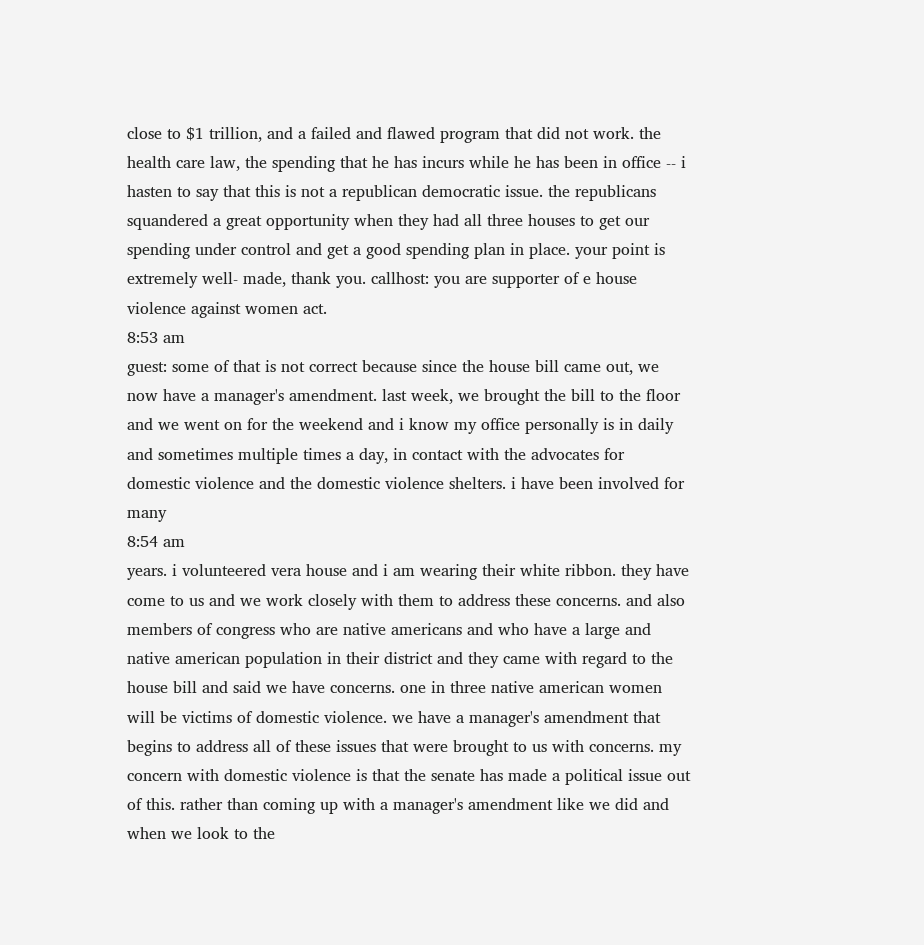close to $1 trillion, and a failed and flawed program that did not work. the health care law, the spending that he has incurs while he has been in office -- i hasten to say that this is not a republican democratic issue. the republicans squandered a great opportunity when they had all three houses to get our spending under control and get a good spending plan in place. your point is extremely well- made, thank you. callhost: you are supporter of e house violence against women act.
8:53 am
guest: some of that is not correct because since the house bill came out, we now have a manager's amendment. last week, we brought the bill to the floor and we went on for the weekend and i know my office personally is in daily and sometimes multiple times a day, in contact with the advocates for domestic violence and the domestic violence shelters. i have been involved for many
8:54 am
years. i volunteered vera house and i am wearing their white ribbon. they have come to us and we work closely with them to address these concerns. and also members of congress who are native americans and who have a large and native american population in their district and they came with regard to the house bill and said we have concerns. one in three native american women will be victims of domestic violence. we have a manager's amendment that begins to address all of these issues that were brought to us with concerns. my concern with domestic violence is that the senate has made a political issue out of this. rather than coming up with a manager's amendment like we did and when we look to the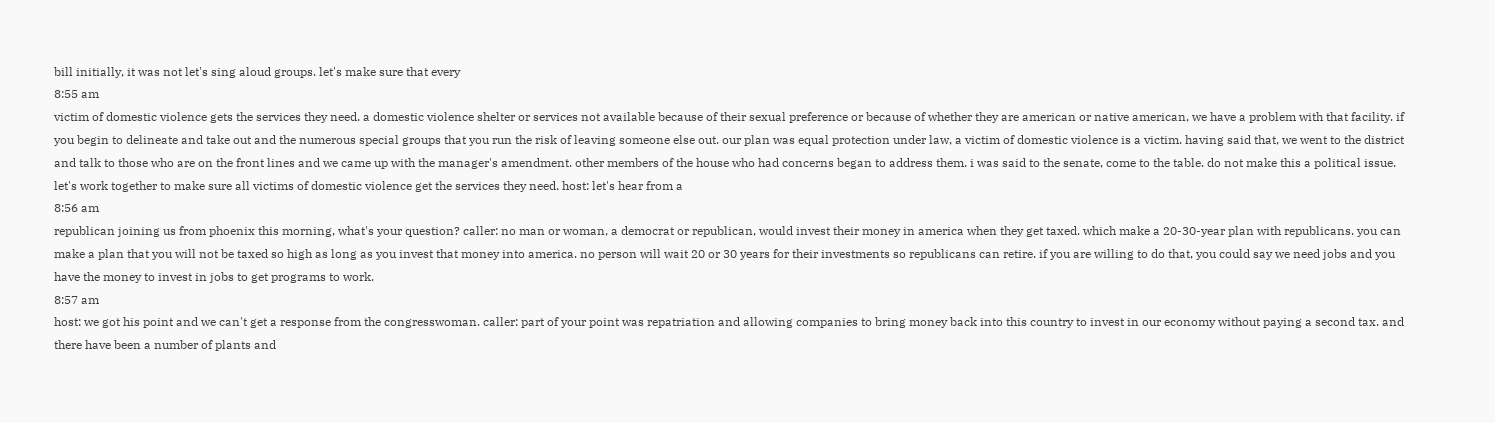bill initially, it was not let's sing aloud groups. let's make sure that every
8:55 am
victim of domestic violence gets the services they need. a domestic violence shelter or services not available because of their sexual preference or because of whether they are american or native american, we have a problem with that facility. if you begin to delineate and take out and the numerous special groups that you run the risk of leaving someone else out. our plan was equal protection under law, a victim of domestic violence is a victim. having said that, we went to the district and talk to those who are on the front lines and we came up with the manager's amendment. other members of the house who had concerns began to address them. i was said to the senate, come to the table. do not make this a political issue. let's work together to make sure all victims of domestic violence get the services they need. host: let's hear from a
8:56 am
republican joining us from phoenix this morning, what's your question? caller: no man or woman, a democrat or republican, would invest their money in america when they get taxed. which make a 20-30-year plan with republicans. you can make a plan that you will not be taxed so high as long as you invest that money into america. no person will wait 20 or 30 years for their investments so republicans can retire. if you are willing to do that, you could say we need jobs and you have the money to invest in jobs to get programs to work.
8:57 am
host: we got his point and we can't get a response from the congresswoman. caller: part of your point was repatriation and allowing companies to bring money back into this country to invest in our economy without paying a second tax. and there have been a number of plants and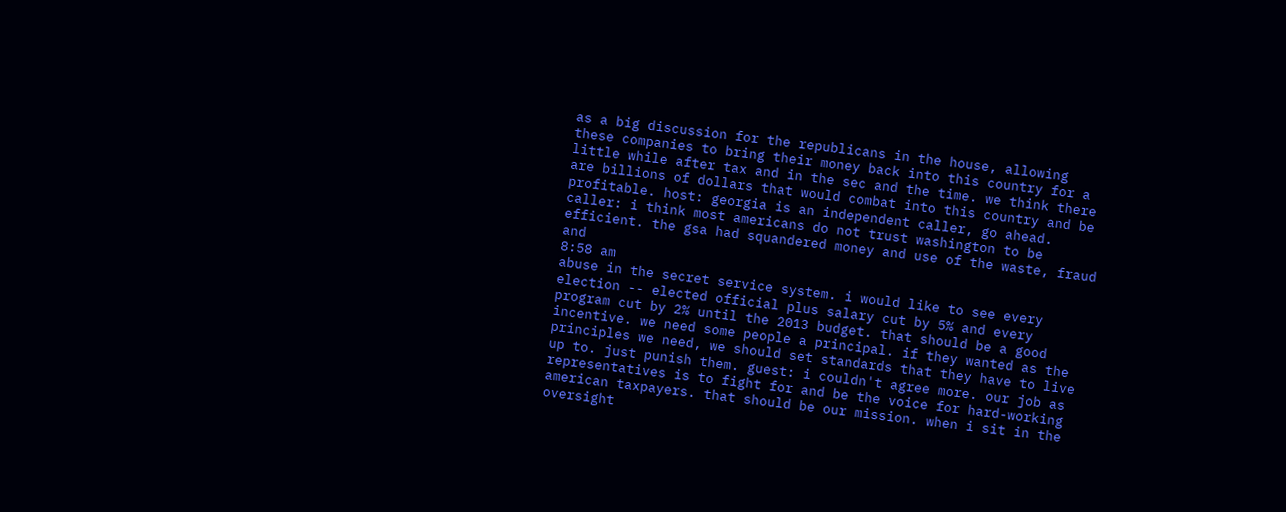as a big discussion for the republicans in the house, allowing these companies to bring their money back into this country for a little while after tax and in the sec and the time. we think there are billions of dollars that would combat into this country and be profitable. host: georgia is an independent caller, go ahead. caller: i think most americans do not trust washington to be efficient. the gsa had squandered money and use of the waste, fraud and
8:58 am
abuse in the secret service system. i would like to see every election -- elected official plus salary cut by 5% and every program cut by 2% until the 2013 budget. that should be a good incentive. we need some people a principal. if they wanted as the principles we need, we should set standards that they have to live up to. just punish them. guest: i couldn't agree more. our job as representatives is to fight for and be the voice for hard-working american taxpayers. that should be our mission. when i sit in the oversight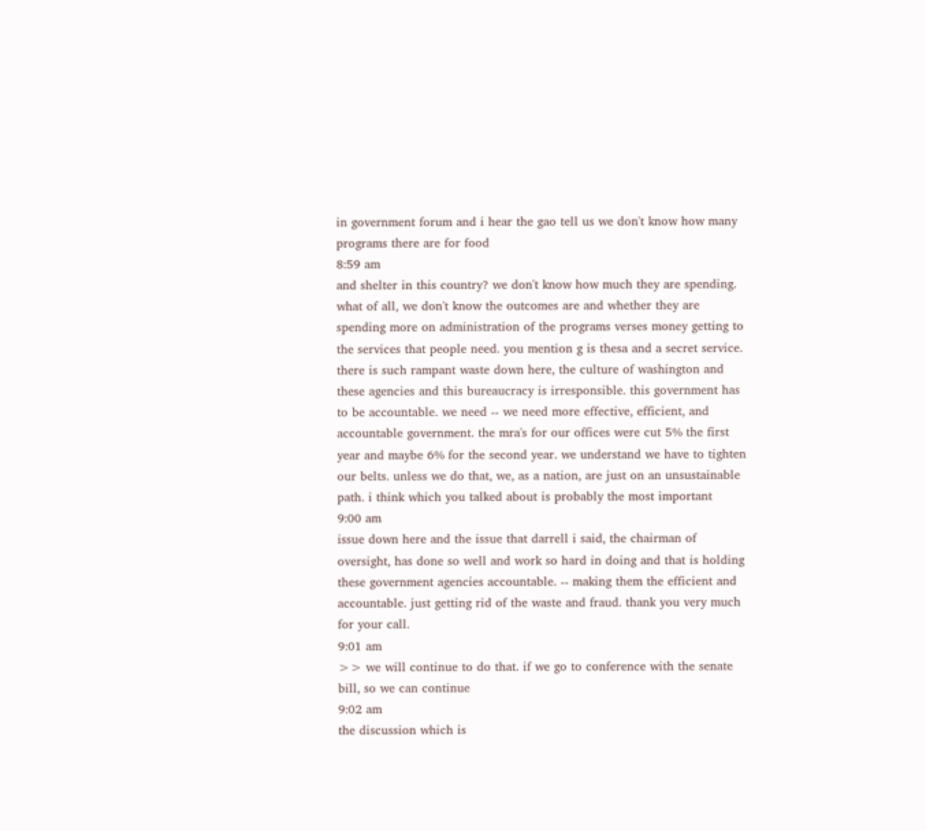in government forum and i hear the gao tell us we don't know how many programs there are for food
8:59 am
and shelter in this country? we don't know how much they are spending. what of all, we don't know the outcomes are and whether they are spending more on administration of the programs verses money getting to the services that people need. you mention g is thesa and a secret service. there is such rampant waste down here, the culture of washington and these agencies and this bureaucracy is irresponsible. this government has to be accountable. we need -- we need more effective, efficient, and accountable government. the mra's for our offices were cut 5% the first year and maybe 6% for the second year. we understand we have to tighten our belts. unless we do that, we, as a nation, are just on an unsustainable path. i think which you talked about is probably the most important
9:00 am
issue down here and the issue that darrell i said, the chairman of oversight, has done so well and work so hard in doing and that is holding these government agencies accountable. -- making them the efficient and accountable. just getting rid of the waste and fraud. thank you very much for your call.
9:01 am
>> we will continue to do that. if we go to conference with the senate bill, so we can continue
9:02 am
the discussion which is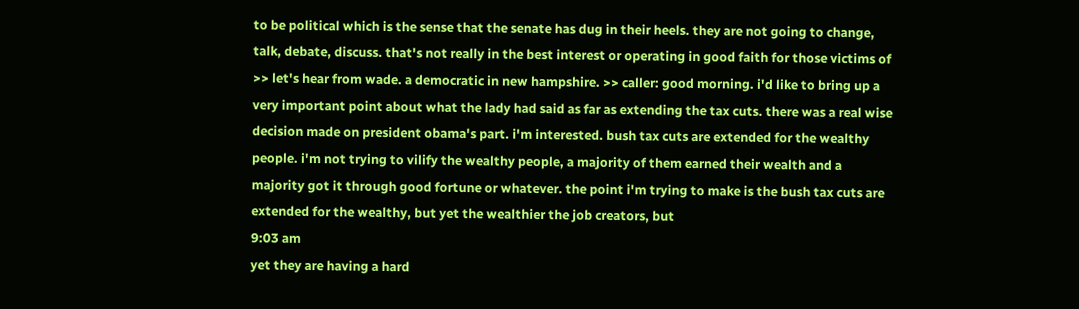to be political which is the sense that the senate has dug in their heels. they are not going to change, talk, debate, discuss. that's not really in the best interest or operating in good faith for those victims of >> let's hear from wade. a democratic in new hampshire. >> caller: good morning. i'd like to bring up a very important point about what the lady had said as far as extending the tax cuts. there was a real wise decision made on president obama's part. i'm interested. bush tax cuts are extended for the wealthy people. i'm not trying to vilify the wealthy people, a majority of them earned their wealth and a majority got it through good fortune or whatever. the point i'm trying to make is the bush tax cuts are extended for the wealthy, but yet the wealthier the job creators, but
9:03 am
yet they are having a hard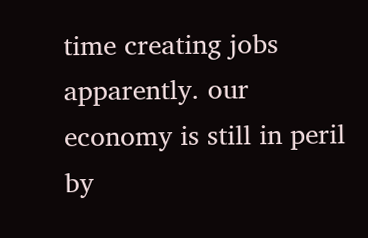time creating jobs apparently. our economy is still in peril by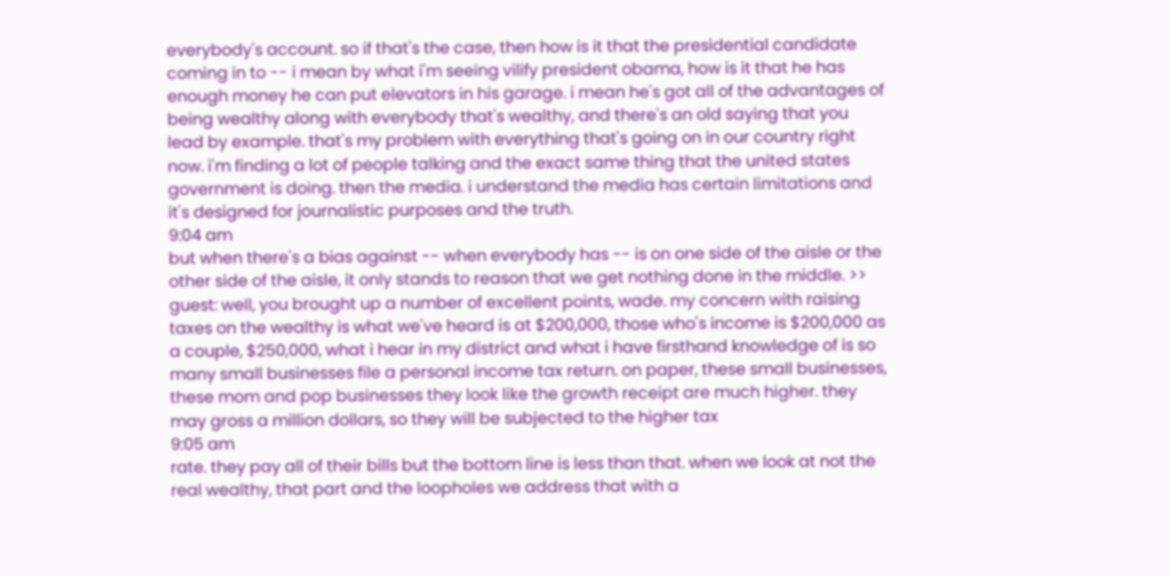everybody's account. so if that's the case, then how is it that the presidential candidate coming in to -- i mean by what i'm seeing vilify president obama, how is it that he has enough money he can put elevators in his garage. i mean he's got all of the advantages of being wealthy along with everybody that's wealthy, and there's an old saying that you lead by example. that's my problem with everything that's going on in our country right now. i'm finding a lot of people talking and the exact same thing that the united states government is doing. then the media. i understand the media has certain limitations and it's designed for journalistic purposes and the truth.
9:04 am
but when there's a bias against -- when everybody has -- is on one side of the aisle or the other side of the aisle, it only stands to reason that we get nothing done in the middle. >> guest: well, you brought up a number of excellent points, wade. my concern with raising taxes on the wealthy is what we've heard is at $200,000, those who's income is $200,000 as a couple, $250,000, what i hear in my district and what i have firsthand knowledge of is so many small businesses file a personal income tax return. on paper, these small businesses, these mom and pop businesses they look like the growth receipt are much higher. they may gross a million dollars, so they will be subjected to the higher tax
9:05 am
rate. they pay all of their bills but the bottom line is less than that. when we look at not the real wealthy, that part and the loopholes we address that with a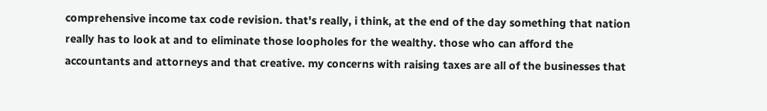comprehensive income tax code revision. that's really, i think, at the end of the day something that nation really has to look at and to eliminate those loopholes for the wealthy. those who can afford the accountants and attorneys and that creative. my concerns with raising taxes are all of the businesses that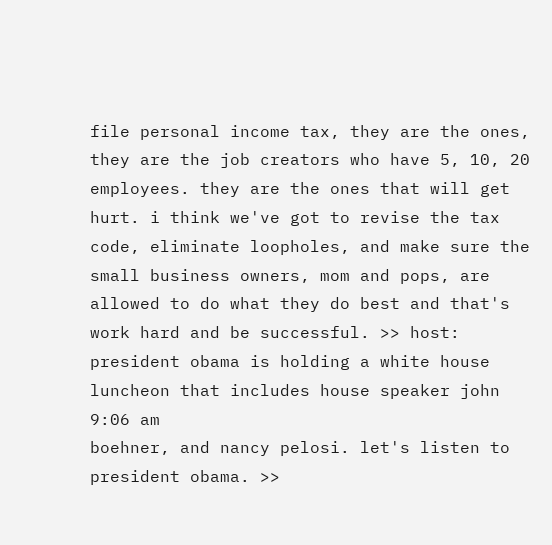file personal income tax, they are the ones, they are the job creators who have 5, 10, 20 employees. they are the ones that will get hurt. i think we've got to revise the tax code, eliminate loopholes, and make sure the small business owners, mom and pops, are allowed to do what they do best and that's work hard and be successful. >> host: president obama is holding a white house luncheon that includes house speaker john
9:06 am
boehner, and nancy pelosi. let's listen to president obama. >>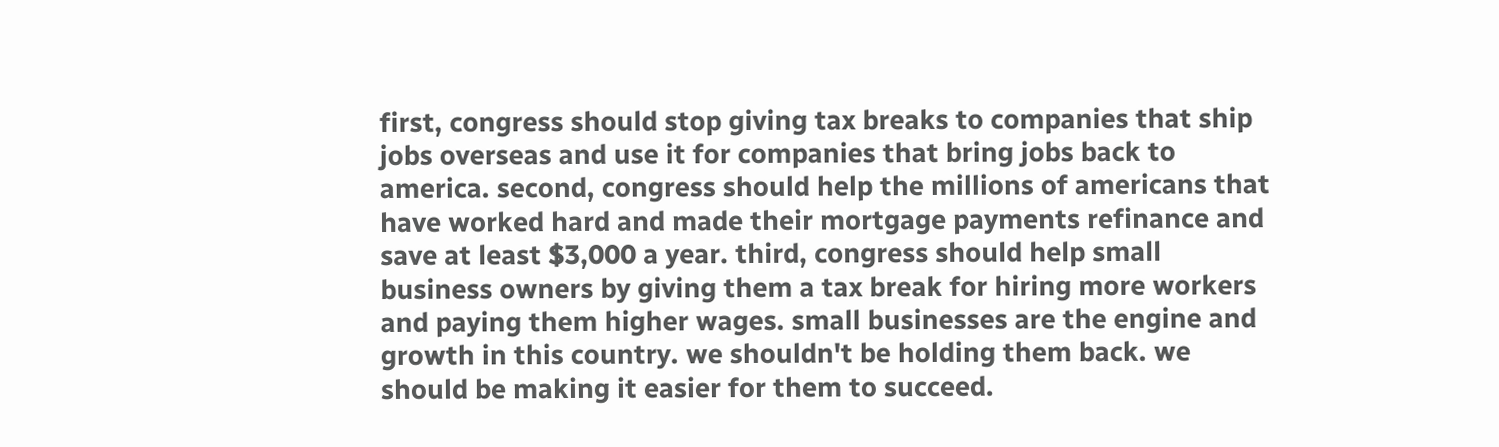first, congress should stop giving tax breaks to companies that ship jobs overseas and use it for companies that bring jobs back to america. second, congress should help the millions of americans that have worked hard and made their mortgage payments refinance and save at least $3,000 a year. third, congress should help small business owners by giving them a tax break for hiring more workers and paying them higher wages. small businesses are the engine and growth in this country. we shouldn't be holding them back. we should be making it easier for them to succeed.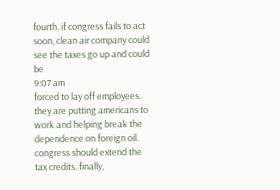fourth, if congress fails to act soon, clean air company could see the taxes go up and could be
9:07 am
forced to lay off employees. they are putting americans to work and helping break the dependence on foreign oil. congress should extend the tax credits. finally,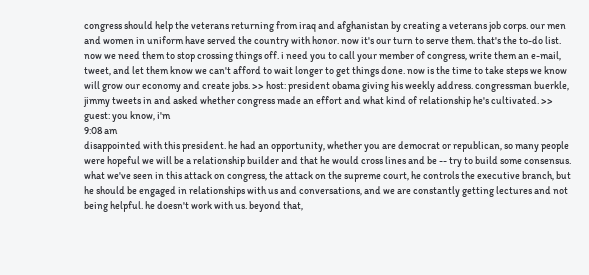congress should help the veterans returning from iraq and afghanistan by creating a veterans job corps. our men and women in uniform have served the country with honor. now it's our turn to serve them. that's the to-do list. now we need them to stop crossing things off. i need you to call your member of congress, write them an e-mail, tweet, and let them know we can't afford to wait longer to get things done. now is the time to take steps we know will grow our economy and create jobs. >> host: president obama giving his weekly address. congressman buerkle, jimmy tweets in and asked whether congress made an effort and what kind of relationship he's cultivated. >> guest: you know, i'm
9:08 am
disappointed with this president. he had an opportunity, whether you are democrat or republican, so many people were hopeful we will be a relationship builder and that he would cross lines and be -- try to build some consensus. what we've seen in this attack on congress, the attack on the supreme court, he controls the executive branch, but he should be engaged in relationships with us and conversations, and we are constantly getting lectures and not being helpful. he doesn't work with us. beyond that,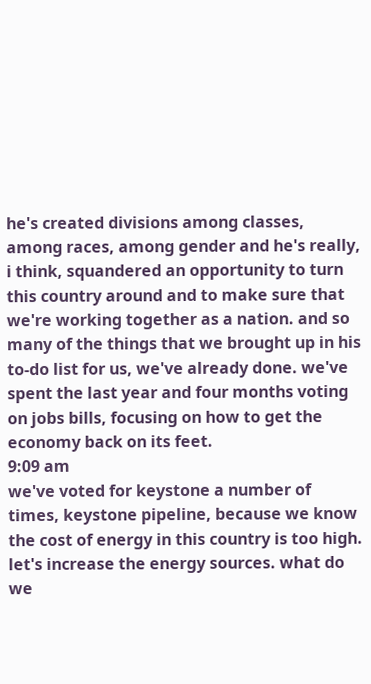he's created divisions among classes, among races, among gender and he's really, i think, squandered an opportunity to turn this country around and to make sure that we're working together as a nation. and so many of the things that we brought up in his to-do list for us, we've already done. we've spent the last year and four months voting on jobs bills, focusing on how to get the economy back on its feet.
9:09 am
we've voted for keystone a number of times, keystone pipeline, because we know the cost of energy in this country is too high. let's increase the energy sources. what do we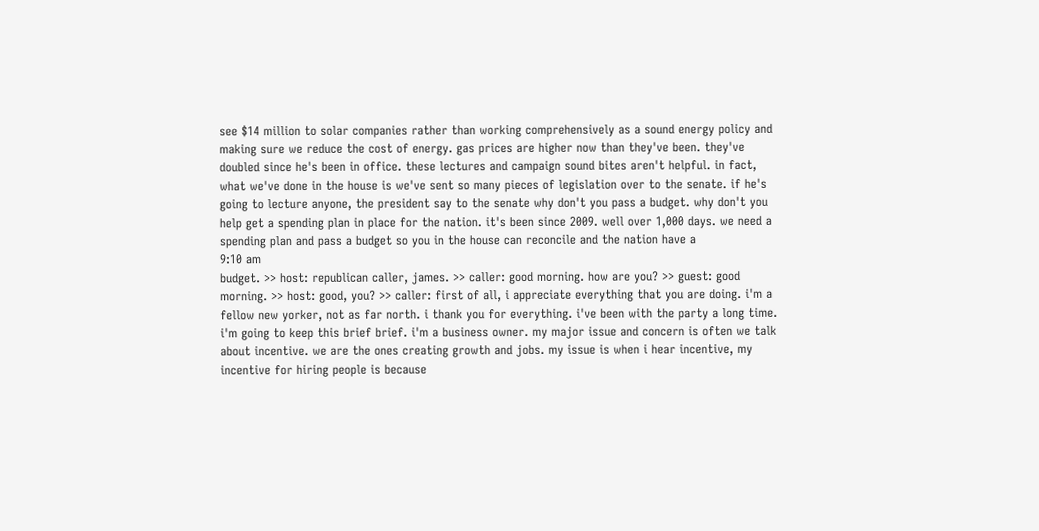see $14 million to solar companies rather than working comprehensively as a sound energy policy and making sure we reduce the cost of energy. gas prices are higher now than they've been. they've doubled since he's been in office. these lectures and campaign sound bites aren't helpful. in fact, what we've done in the house is we've sent so many pieces of legislation over to the senate. if he's going to lecture anyone, the president say to the senate why don't you pass a budget. why don't you help get a spending plan in place for the nation. it's been since 2009. well over 1,000 days. we need a spending plan and pass a budget so you in the house can reconcile and the nation have a
9:10 am
budget. >> host: republican caller, james. >> caller: good morning. how are you? >> guest: good morning. >> host: good, you? >> caller: first of all, i appreciate everything that you are doing. i'm a fellow new yorker, not as far north. i thank you for everything. i've been with the party a long time. i'm going to keep this brief brief. i'm a business owner. my major issue and concern is often we talk about incentive. we are the ones creating growth and jobs. my issue is when i hear incentive, my incentive for hiring people is because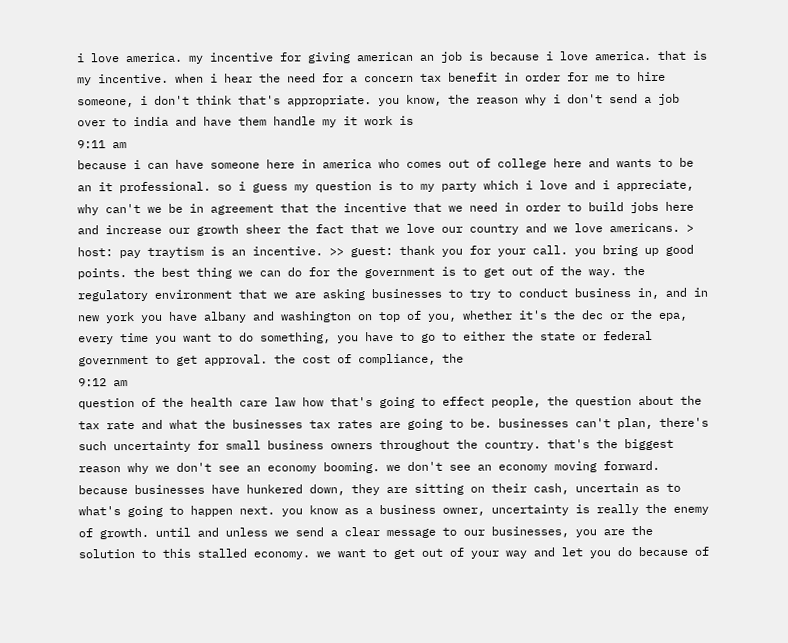i love america. my incentive for giving american an job is because i love america. that is my incentive. when i hear the need for a concern tax benefit in order for me to hire someone, i don't think that's appropriate. you know, the reason why i don't send a job over to india and have them handle my it work is
9:11 am
because i can have someone here in america who comes out of college here and wants to be an it professional. so i guess my question is to my party which i love and i appreciate, why can't we be in agreement that the incentive that we need in order to build jobs here and increase our growth sheer the fact that we love our country and we love americans. > host: pay traytism is an incentive. >> guest: thank you for your call. you bring up good points. the best thing we can do for the government is to get out of the way. the regulatory environment that we are asking businesses to try to conduct business in, and in new york you have albany and washington on top of you, whether it's the dec or the epa, every time you want to do something, you have to go to either the state or federal government to get approval. the cost of compliance, the
9:12 am
question of the health care law how that's going to effect people, the question about the tax rate and what the businesses tax rates are going to be. businesses can't plan, there's such uncertainty for small business owners throughout the country. that's the biggest reason why we don't see an economy booming. we don't see an economy moving forward. because businesses have hunkered down, they are sitting on their cash, uncertain as to what's going to happen next. you know as a business owner, uncertainty is really the enemy of growth. until and unless we send a clear message to our businesses, you are the solution to this stalled economy. we want to get out of your way and let you do because of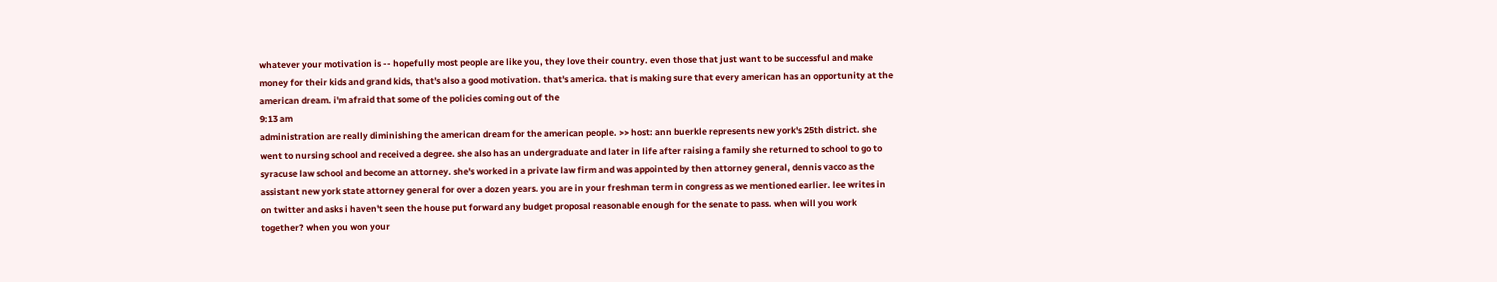whatever your motivation is -- hopefully most people are like you, they love their country. even those that just want to be successful and make money for their kids and grand kids, that's also a good motivation. that's america. that is making sure that every american has an opportunity at the american dream. i'm afraid that some of the policies coming out of the
9:13 am
administration are really diminishing the american dream for the american people. >> host: ann buerkle represents new york's 25th district. she went to nursing school and received a degree. she also has an undergraduate and later in life after raising a family she returned to school to go to syracuse law school and become an attorney. she's worked in a private law firm and was appointed by then attorney general, dennis vacco as the assistant new york state attorney general for over a dozen years. you are in your freshman term in congress as we mentioned earlier. lee writes in on twitter and asks i haven't seen the house put forward any budget proposal reasonable enough for the senate to pass. when will you work together? when you won your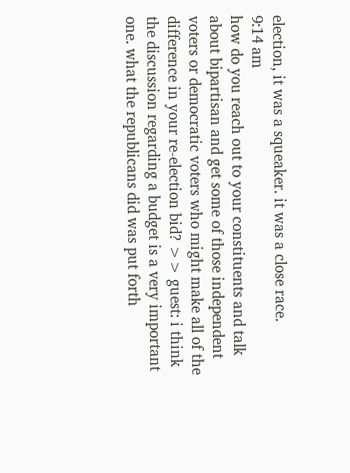election, it was a squeaker. it was a close race.
9:14 am
how do you reach out to your constituents and talk about bipartisan and get some of those independent voters or democratic voters who might make all of the difference in your re-election bid? >> guest: i think the discussion regarding a budget is a very important one. what the republicans did was put forth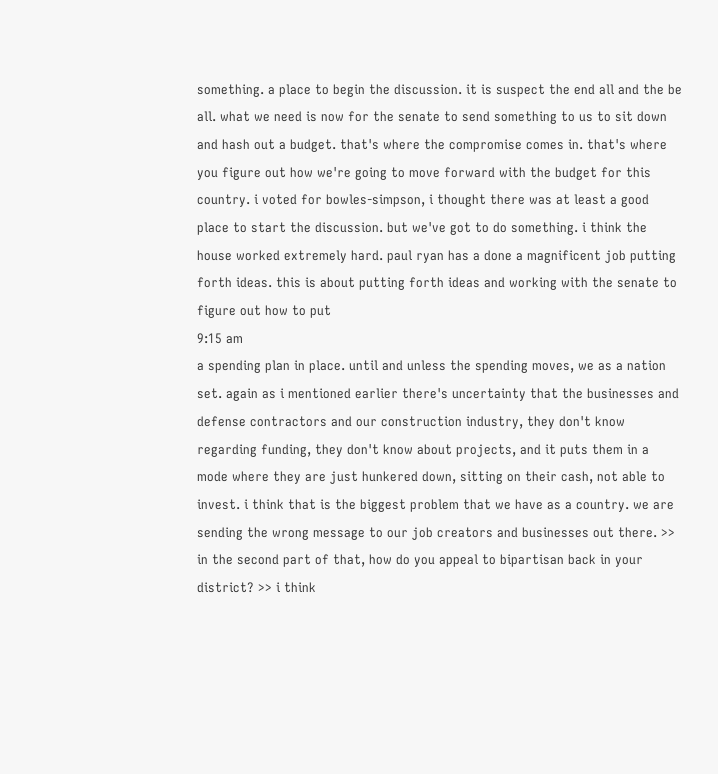something. a place to begin the discussion. it is suspect the end all and the be all. what we need is now for the senate to send something to us to sit down and hash out a budget. that's where the compromise comes in. that's where you figure out how we're going to move forward with the budget for this country. i voted for bowles-simpson, i thought there was at least a good place to start the discussion. but we've got to do something. i think the house worked extremely hard. paul ryan has a done a magnificent job putting forth ideas. this is about putting forth ideas and working with the senate to figure out how to put
9:15 am
a spending plan in place. until and unless the spending moves, we as a nation set. again as i mentioned earlier there's uncertainty that the businesses and defense contractors and our construction industry, they don't know regarding funding, they don't know about projects, and it puts them in a mode where they are just hunkered down, sitting on their cash, not able to invest. i think that is the biggest problem that we have as a country. we are sending the wrong message to our job creators and businesses out there. >> in the second part of that, how do you appeal to bipartisan back in your district? >> i think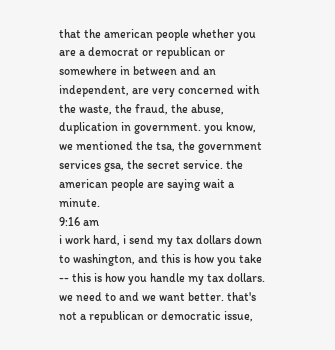that the american people whether you are a democrat or republican or somewhere in between and an independent, are very concerned with the waste, the fraud, the abuse, duplication in government. you know, we mentioned the tsa, the government services gsa, the secret service. the american people are saying wait a minute.
9:16 am
i work hard, i send my tax dollars down to washington, and this is how you take -- this is how you handle my tax dollars. we need to and we want better. that's not a republican or democratic issue,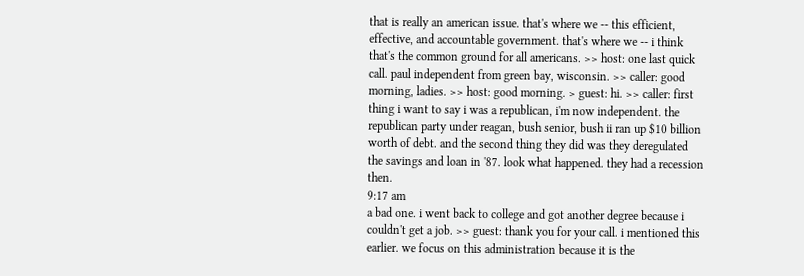that is really an american issue. that's where we -- this efficient, effective, and accountable government. that's where we -- i think that's the common ground for all americans. >> host: one last quick call. paul independent from green bay, wisconsin. >> caller: good morning, ladies. >> host: good morning. > guest: hi. >> caller: first thing i want to say i was a republican, i'm now independent. the republican party under reagan, bush senior, bush ii ran up $10 billion worth of debt. and the second thing they did was they deregulated the savings and loan in '87. look what happened. they had a recession then.
9:17 am
a bad one. i went back to college and got another degree because i couldn't get a job. >> guest: thank you for your call. i mentioned this earlier. we focus on this administration because it is the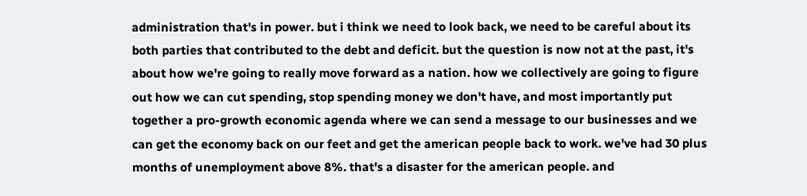administration that's in power. but i think we need to look back, we need to be careful about its both parties that contributed to the debt and deficit. but the question is now not at the past, it's about how we're going to really move forward as a nation. how we collectively are going to figure out how we can cut spending, stop spending money we don't have, and most importantly put together a pro-growth economic agenda where we can send a message to our businesses and we can get the economy back on our feet and get the american people back to work. we've had 30 plus months of unemployment above 8%. that's a disaster for the american people. and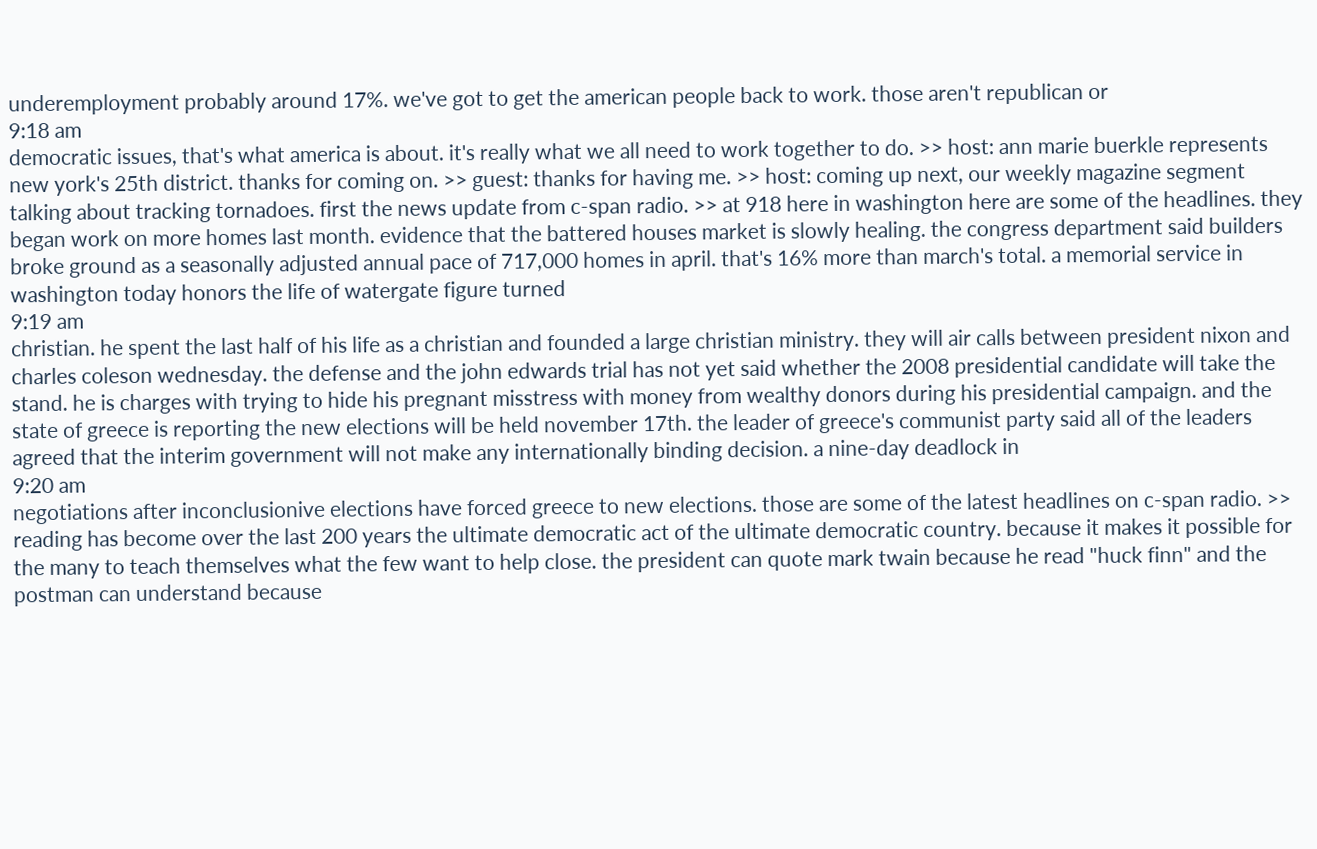underemployment probably around 17%. we've got to get the american people back to work. those aren't republican or
9:18 am
democratic issues, that's what america is about. it's really what we all need to work together to do. >> host: ann marie buerkle represents new york's 25th district. thanks for coming on. >> guest: thanks for having me. >> host: coming up next, our weekly magazine segment talking about tracking tornadoes. first the news update from c-span radio. >> at 918 here in washington here are some of the headlines. they began work on more homes last month. evidence that the battered houses market is slowly healing. the congress department said builders broke ground as a seasonally adjusted annual pace of 717,000 homes in april. that's 16% more than march's total. a memorial service in washington today honors the life of watergate figure turned
9:19 am
christian. he spent the last half of his life as a christian and founded a large christian ministry. they will air calls between president nixon and charles coleson wednesday. the defense and the john edwards trial has not yet said whether the 2008 presidential candidate will take the stand. he is charges with trying to hide his pregnant misstress with money from wealthy donors during his presidential campaign. and the state of greece is reporting the new elections will be held november 17th. the leader of greece's communist party said all of the leaders agreed that the interim government will not make any internationally binding decision. a nine-day deadlock in
9:20 am
negotiations after inconclusionive elections have forced greece to new elections. those are some of the latest headlines on c-span radio. >> reading has become over the last 200 years the ultimate democratic act of the ultimate democratic country. because it makes it possible for the many to teach themselves what the few want to help close. the president can quote mark twain because he read "huck finn" and the postman can understand because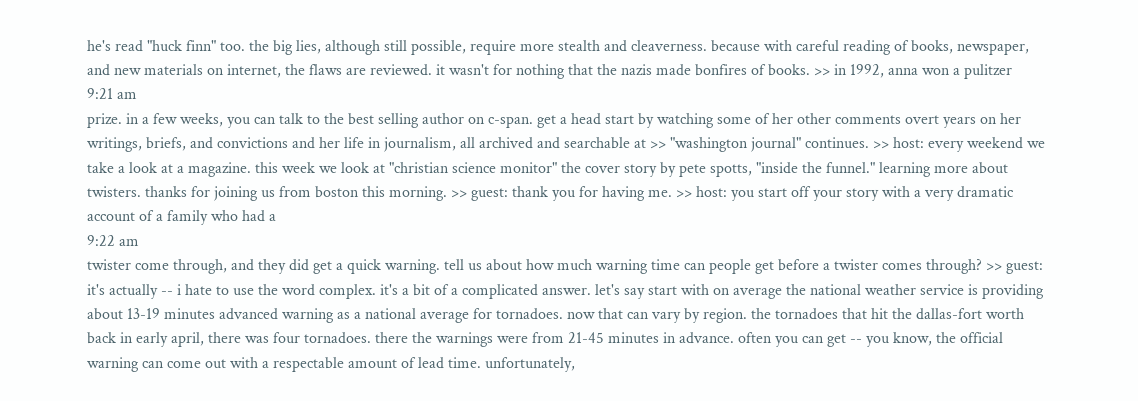he's read "huck finn" too. the big lies, although still possible, require more stealth and cleaverness. because with careful reading of books, newspaper, and new materials on internet, the flaws are reviewed. it wasn't for nothing that the nazis made bonfires of books. >> in 1992, anna won a pulitzer
9:21 am
prize. in a few weeks, you can talk to the best selling author on c-span. get a head start by watching some of her other comments overt years on her writings, briefs, and convictions and her life in journalism, all archived and searchable at >> "washington journal" continues. >> host: every weekend we take a look at a magazine. this week we look at "christian science monitor" the cover story by pete spotts, "inside the funnel." learning more about twisters. thanks for joining us from boston this morning. >> guest: thank you for having me. >> host: you start off your story with a very dramatic account of a family who had a
9:22 am
twister come through, and they did get a quick warning. tell us about how much warning time can people get before a twister comes through? >> guest: it's actually -- i hate to use the word complex. it's a bit of a complicated answer. let's say start with on average the national weather service is providing about 13-19 minutes advanced warning as a national average for tornadoes. now that can vary by region. the tornadoes that hit the dallas-fort worth back in early april, there was four tornadoes. there the warnings were from 21-45 minutes in advance. often you can get -- you know, the official warning can come out with a respectable amount of lead time. unfortunately,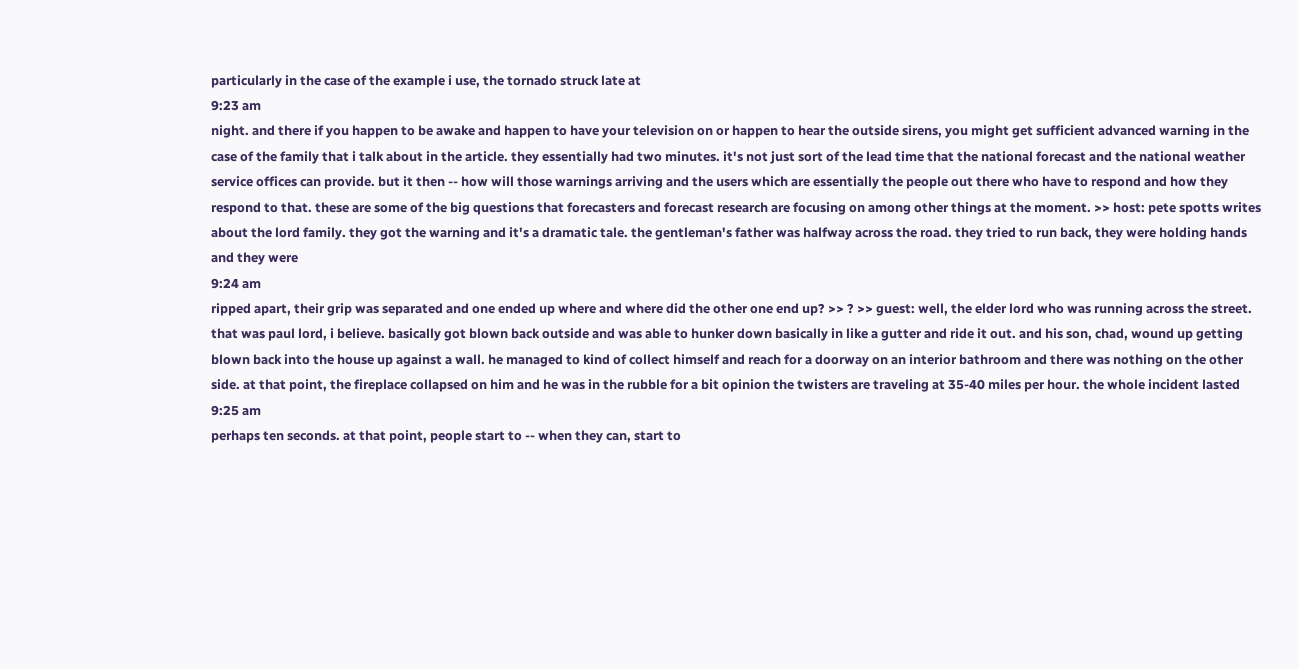particularly in the case of the example i use, the tornado struck late at
9:23 am
night. and there if you happen to be awake and happen to have your television on or happen to hear the outside sirens, you might get sufficient advanced warning in the case of the family that i talk about in the article. they essentially had two minutes. it's not just sort of the lead time that the national forecast and the national weather service offices can provide. but it then -- how will those warnings arriving and the users which are essentially the people out there who have to respond and how they respond to that. these are some of the big questions that forecasters and forecast research are focusing on among other things at the moment. >> host: pete spotts writes about the lord family. they got the warning and it's a dramatic tale. the gentleman's father was halfway across the road. they tried to run back, they were holding hands and they were
9:24 am
ripped apart, their grip was separated and one ended up where and where did the other one end up? >> ? >> guest: well, the elder lord who was running across the street. that was paul lord, i believe. basically got blown back outside and was able to hunker down basically in like a gutter and ride it out. and his son, chad, wound up getting blown back into the house up against a wall. he managed to kind of collect himself and reach for a doorway on an interior bathroom and there was nothing on the other side. at that point, the fireplace collapsed on him and he was in the rubble for a bit opinion the twisters are traveling at 35-40 miles per hour. the whole incident lasted
9:25 am
perhaps ten seconds. at that point, people start to -- when they can, start to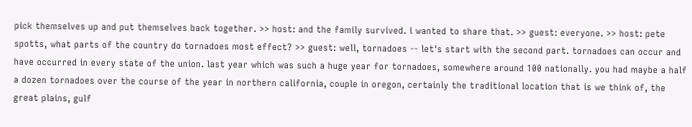pick themselves up and put themselves back together. >> host: and the family survived. i wanted to share that. >> guest: everyone. >> host: pete spotts, what parts of the country do tornadoes most effect? >> guest: well, tornadoes -- let's start with the second part. tornadoes can occur and have occurred in every state of the union. last year which was such a huge year for tornadoes, somewhere around 100 nationally. you had maybe a half a dozen tornadoes over the course of the year in northern california, couple in oregon, certainly the traditional location that is we think of, the great plains, gulf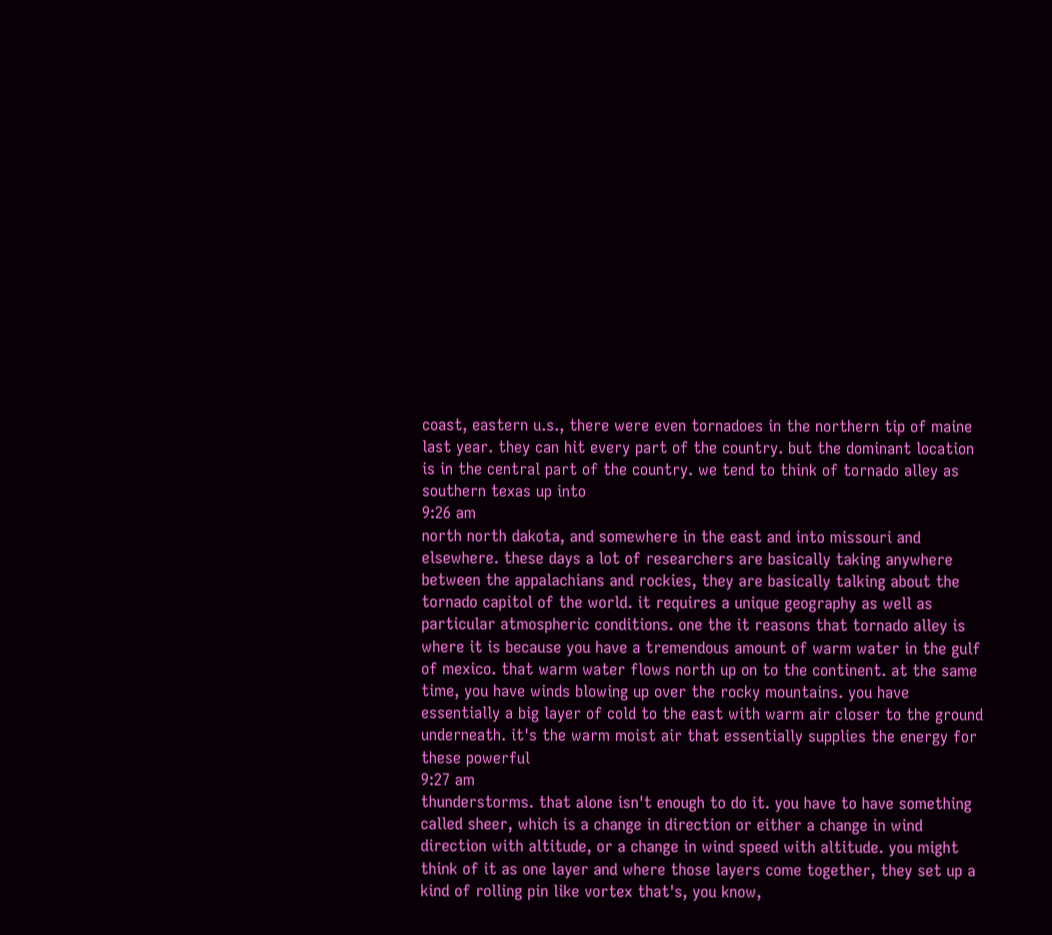coast, eastern u.s., there were even tornadoes in the northern tip of maine last year. they can hit every part of the country. but the dominant location is in the central part of the country. we tend to think of tornado alley as southern texas up into
9:26 am
north north dakota, and somewhere in the east and into missouri and elsewhere. these days a lot of researchers are basically taking anywhere between the appalachians and rockies, they are basically talking about the tornado capitol of the world. it requires a unique geography as well as particular atmospheric conditions. one the it reasons that tornado alley is where it is because you have a tremendous amount of warm water in the gulf of mexico. that warm water flows north up on to the continent. at the same time, you have winds blowing up over the rocky mountains. you have essentially a big layer of cold to the east with warm air closer to the ground underneath. it's the warm moist air that essentially supplies the energy for these powerful
9:27 am
thunderstorms. that alone isn't enough to do it. you have to have something called sheer, which is a change in direction or either a change in wind direction with altitude, or a change in wind speed with altitude. you might think of it as one layer and where those layers come together, they set up a kind of rolling pin like vortex that's, you know,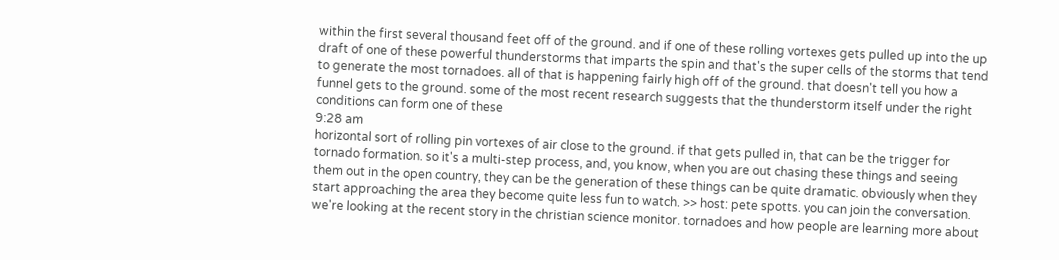within the first several thousand feet off of the ground. and if one of these rolling vortexes gets pulled up into the up draft of one of these powerful thunderstorms that imparts the spin and that's the super cells of the storms that tend to generate the most tornadoes. all of that is happening fairly high off of the ground. that doesn't tell you how a funnel gets to the ground. some of the most recent research suggests that the thunderstorm itself under the right conditions can form one of these
9:28 am
horizontal sort of rolling pin vortexes of air close to the ground. if that gets pulled in, that can be the trigger for tornado formation. so it's a multi-step process, and, you know, when you are out chasing these things and seeing them out in the open country, they can be the generation of these things can be quite dramatic. obviously when they start approaching the area they become quite less fun to watch. >> host: pete spotts. you can join the conversation. we're looking at the recent story in the christian science monitor. tornadoes and how people are learning more about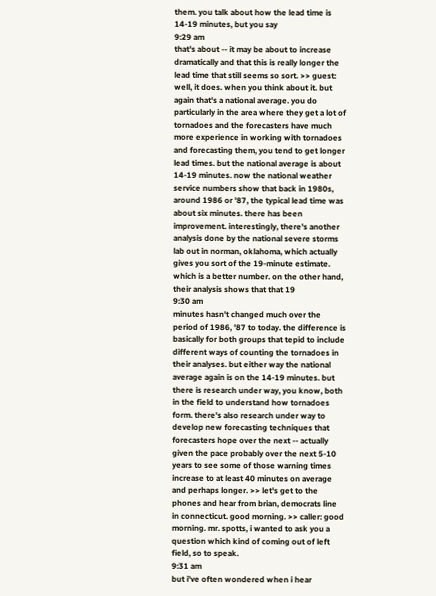them. you talk about how the lead time is 14-19 minutes, but you say
9:29 am
that's about -- it may be about to increase dramatically and that this is really longer the lead time that still seems so sort. >> guest: well, it does. when you think about it. but again that's a national average. you do particularly in the area where they get a lot of tornadoes and the forecasters have much more experience in working with tornadoes and forecasting them, you tend to get longer lead times. but the national average is about 14-19 minutes. now the national weather service numbers show that back in 1980s, around 1986 or '87, the typical lead time was about six minutes. there has been improvement. interestingly, there's another analysis done by the national severe storms lab out in norman, oklahoma, which actually gives you sort of the 19-minute estimate. which is a better number. on the other hand, their analysis shows that that 19
9:30 am
minutes hasn't changed much over the period of 1986, '87 to today. the difference is basically for both groups that tepid to include different ways of counting the tornadoes in their analyses. but either way the national average again is on the 14-19 minutes. but there is research under way, you know, both in the field to understand how tornadoes form. there's also research under way to develop new forecasting techniques that forecasters hope over the next -- actually given the pace probably over the next 5-10 years to see some of those warning times increase to at least 40 minutes on average and perhaps longer. >> let's get to the phones and hear from brian, democrats line in connecticut. good morning. >> caller: good morning. mr. spotts, i wanted to ask you a question which kind of coming out of left field, so to speak.
9:31 am
but i've often wondered when i hear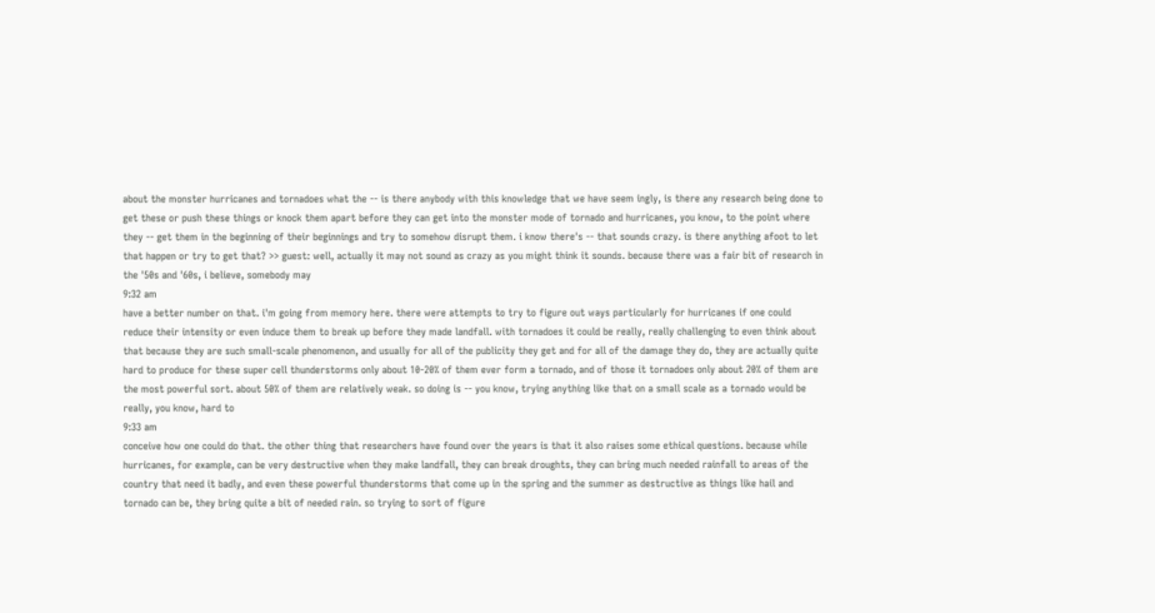about the monster hurricanes and tornadoes what the -- is there anybody with this knowledge that we have seem ingly, is there any research being done to get these or push these things or knock them apart before they can get into the monster mode of tornado and hurricanes, you know, to the point where they -- get them in the beginning of their beginnings and try to somehow disrupt them. i know there's -- that sounds crazy. is there anything afoot to let that happen or try to get that? >> guest: well, actually it may not sound as crazy as you might think it sounds. because there was a fair bit of research in the '50s and '60s, i believe, somebody may
9:32 am
have a better number on that. i'm going from memory here. there were attempts to try to figure out ways particularly for hurricanes if one could reduce their intensity or even induce them to break up before they made landfall. with tornadoes it could be really, really challenging to even think about that because they are such small-scale phenomenon, and usually for all of the publicity they get and for all of the damage they do, they are actually quite hard to produce for these super cell thunderstorms only about 10-20% of them ever form a tornado, and of those it tornadoes only about 20% of them are the most powerful sort. about 50% of them are relatively weak. so doing is -- you know, trying anything like that on a small scale as a tornado would be really, you know, hard to
9:33 am
conceive how one could do that. the other thing that researchers have found over the years is that it also raises some ethical questions. because while hurricanes, for example, can be very destructive when they make landfall, they can break droughts, they can bring much needed rainfall to areas of the country that need it badly, and even these powerful thunderstorms that come up in the spring and the summer as destructive as things like hail and tornado can be, they bring quite a bit of needed rain. so trying to sort of figure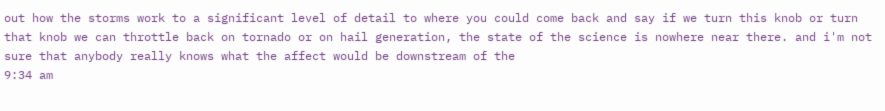out how the storms work to a significant level of detail to where you could come back and say if we turn this knob or turn that knob we can throttle back on tornado or on hail generation, the state of the science is nowhere near there. and i'm not sure that anybody really knows what the affect would be downstream of the
9:34 am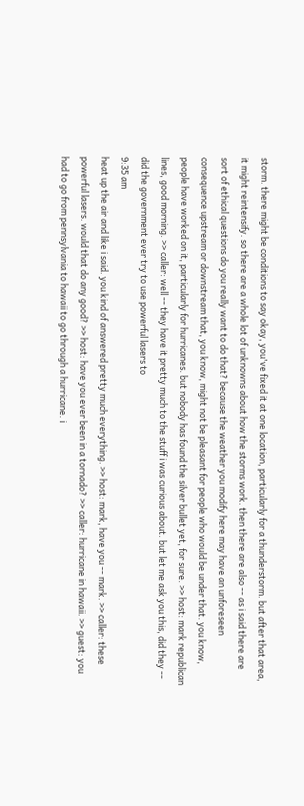storm. there might be conditions to say okay, you've fixed it at one location, particularly for a thunderstorm. but after that area, it might reintensify. so there are a whole lot of unknowns about how the storms work. then there are also -- as i said there are sort of ethical questions do you really want to do that? because the weather you modify here may have an unforeseen consequence upstream or downstream that, you know, might not be pleasant for people who would be under that. you know, people have worked on it, particularly for hurricanes. but nobody has found the silver bullet yet, for sure. >> host: mark republican lines, good morning. >> caller: well -- they have it pretty much to the stuff i was curious about. but let me ask you this, did they -- did the government ever try to use powerful lasers to
9:35 am
heat up the air and like i said. you kind of answered pretty much everything. >> host: mark, have you -- mark. >> caller: these powerful lasers. would that do any good? >> host: have you ever been in a tornado? >> caller: hurricane in hawaii. >> guest: you had to go from pennsylvania to hawaii to go through a hurricane. i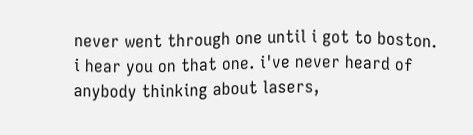never went through one until i got to boston. i hear you on that one. i've never heard of anybody thinking about lasers,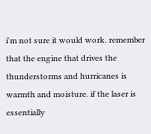i'm not sure it would work. remember that the engine that drives the thunderstorms and hurricanes is warmth and moisture. if the laser is essentially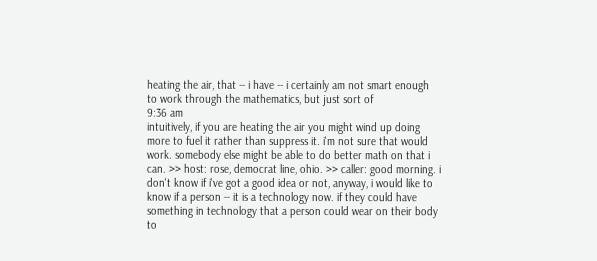heating the air, that -- i have -- i certainly am not smart enough to work through the mathematics, but just sort of
9:36 am
intuitively, if you are heating the air you might wind up doing more to fuel it rather than suppress it. i'm not sure that would work. somebody else might be able to do better math on that i can. >> host: rose, democrat line, ohio. >> caller: good morning. i don't know if i've got a good idea or not, anyway, i would like to know if a person -- it is a technology now. if they could have something in technology that a person could wear on their body to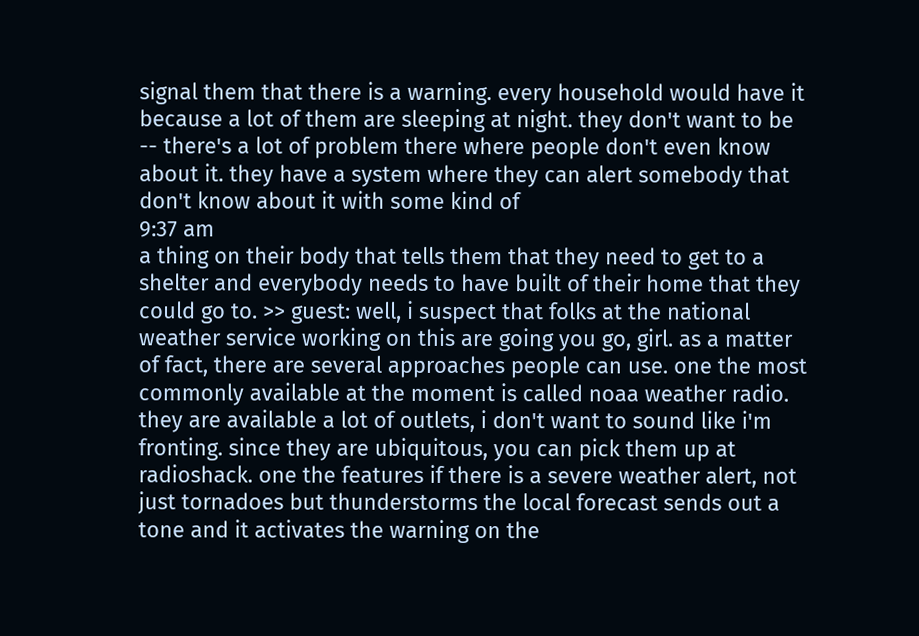signal them that there is a warning. every household would have it because a lot of them are sleeping at night. they don't want to be -- there's a lot of problem there where people don't even know about it. they have a system where they can alert somebody that don't know about it with some kind of
9:37 am
a thing on their body that tells them that they need to get to a shelter and everybody needs to have built of their home that they could go to. >> guest: well, i suspect that folks at the national weather service working on this are going you go, girl. as a matter of fact, there are several approaches people can use. one the most commonly available at the moment is called noaa weather radio. they are available a lot of outlets, i don't want to sound like i'm fronting. since they are ubiquitous, you can pick them up at radioshack. one the features if there is a severe weather alert, not just tornadoes but thunderstorms the local forecast sends out a tone and it activates the warning on the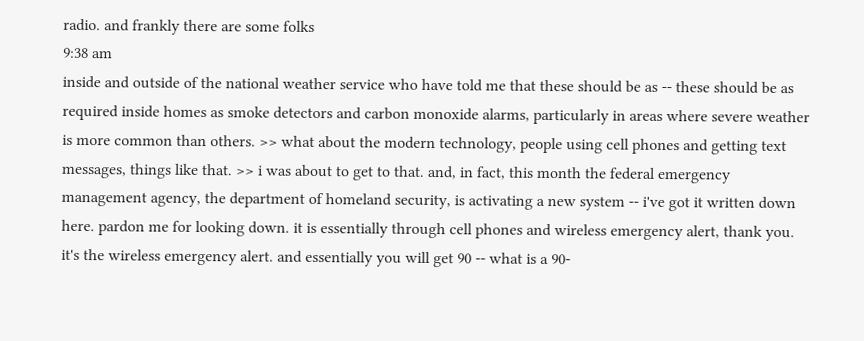radio. and frankly there are some folks
9:38 am
inside and outside of the national weather service who have told me that these should be as -- these should be as required inside homes as smoke detectors and carbon monoxide alarms, particularly in areas where severe weather is more common than others. >> what about the modern technology, people using cell phones and getting text messages, things like that. >> i was about to get to that. and, in fact, this month the federal emergency management agency, the department of homeland security, is activating a new system -- i've got it written down here. pardon me for looking down. it is essentially through cell phones and wireless emergency alert, thank you. it's the wireless emergency alert. and essentially you will get 90 -- what is a 90-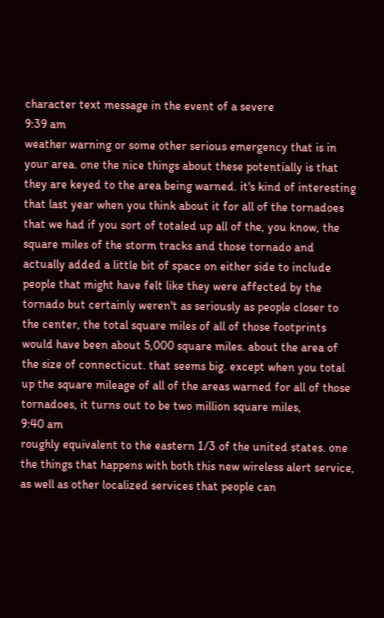character text message in the event of a severe
9:39 am
weather warning or some other serious emergency that is in your area. one the nice things about these potentially is that they are keyed to the area being warned. it's kind of interesting that last year when you think about it for all of the tornadoes that we had if you sort of totaled up all of the, you know, the square miles of the storm tracks and those tornado and actually added a little bit of space on either side to include people that might have felt like they were affected by the tornado but certainly weren't as seriously as people closer to the center, the total square miles of all of those footprints would have been about 5,000 square miles. about the area of the size of connecticut. that seems big. except when you total up the square mileage of all of the areas warned for all of those tornadoes, it turns out to be two million square miles,
9:40 am
roughly equivalent to the eastern 1/3 of the united states. one the things that happens with both this new wireless alert service, as well as other localized services that people can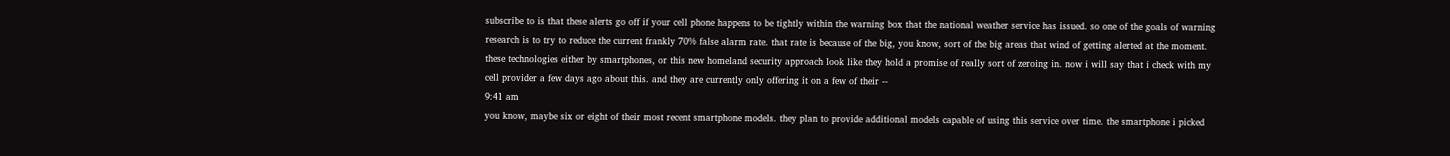subscribe to is that these alerts go off if your cell phone happens to be tightly within the warning box that the national weather service has issued. so one of the goals of warning research is to try to reduce the current frankly 70% false alarm rate. that rate is because of the big, you know, sort of the big areas that wind of getting alerted at the moment. these technologies either by smartphones, or this new homeland security approach look like they hold a promise of really sort of zeroing in. now i will say that i check with my cell provider a few days ago about this. and they are currently only offering it on a few of their --
9:41 am
you know, maybe six or eight of their most recent smartphone models. they plan to provide additional models capable of using this service over time. the smartphone i picked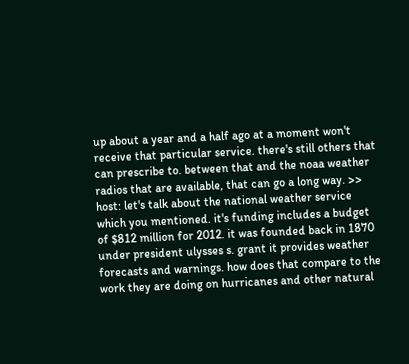up about a year and a half ago at a moment won't receive that particular service. there's still others that can prescribe to. between that and the noaa weather radios that are available, that can go a long way. >> host: let's talk about the national weather service which you mentioned. it's funding includes a budget of $812 million for 2012. it was founded back in 1870 under president ulysses s. grant it provides weather forecasts and warnings. how does that compare to the work they are doing on hurricanes and other natural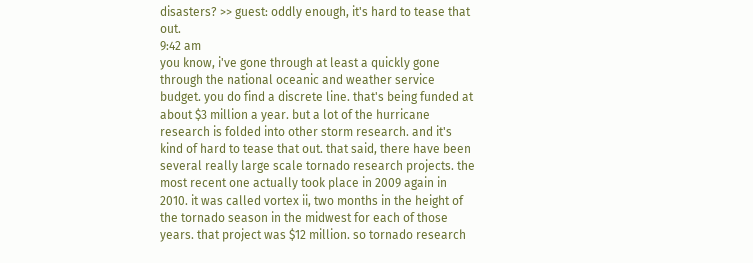disasters? >> guest: oddly enough, it's hard to tease that out.
9:42 am
you know, i've gone through at least a quickly gone through the national oceanic and weather service budget. you do find a discrete line. that's being funded at about $3 million a year. but a lot of the hurricane research is folded into other storm research. and it's kind of hard to tease that out. that said, there have been several really large scale tornado research projects. the most recent one actually took place in 2009 again in 2010. it was called vortex ii, two months in the height of the tornado season in the midwest for each of those years. that project was $12 million. so tornado research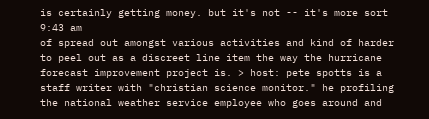is certainly getting money. but it's not -- it's more sort
9:43 am
of spread out amongst various activities and kind of harder to peel out as a discreet line item the way the hurricane forecast improvement project is. > host: pete spotts is a staff writer with "christian science monitor." he profiling the national weather service employee who goes around and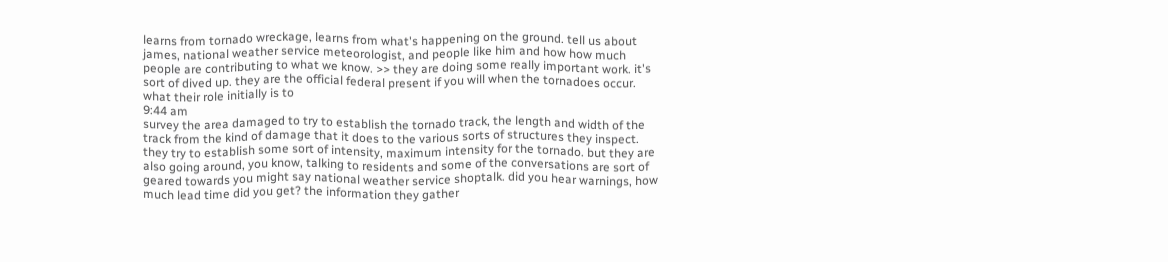learns from tornado wreckage, learns from what's happening on the ground. tell us about james, national weather service meteorologist, and people like him and how how much people are contributing to what we know. >> they are doing some really important work. it's sort of dived up. they are the official federal present if you will when the tornadoes occur. what their role initially is to
9:44 am
survey the area damaged to try to establish the tornado track, the length and width of the track from the kind of damage that it does to the various sorts of structures they inspect. they try to establish some sort of intensity, maximum intensity for the tornado. but they are also going around, you know, talking to residents and some of the conversations are sort of geared towards you might say national weather service shoptalk. did you hear warnings, how much lead time did you get? the information they gather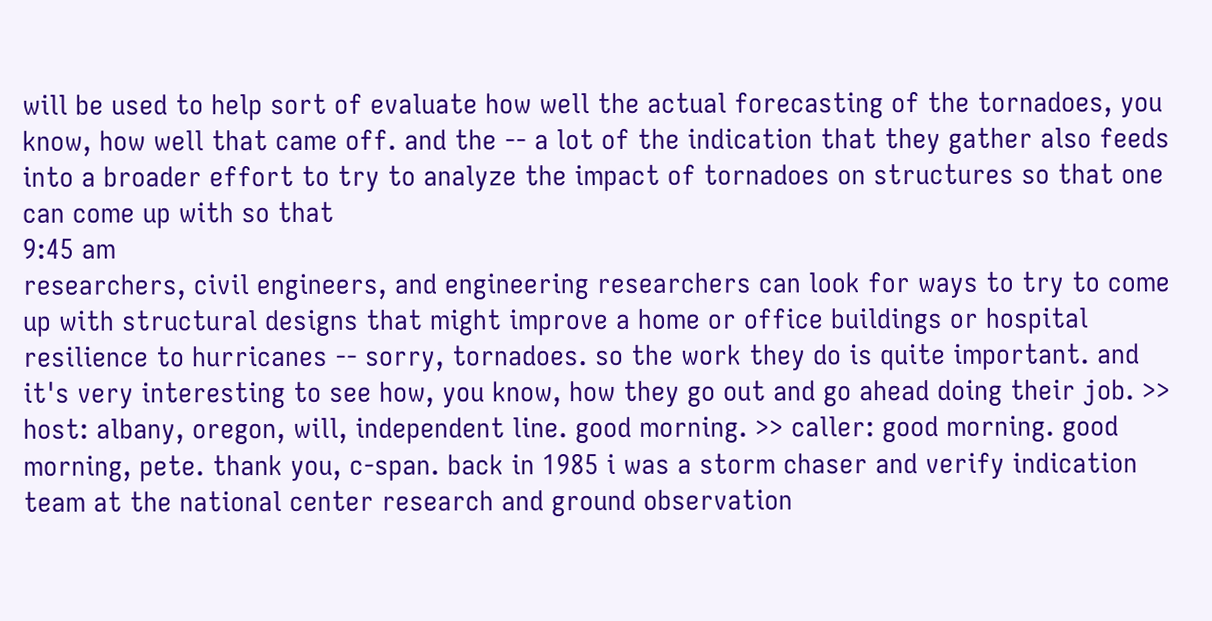will be used to help sort of evaluate how well the actual forecasting of the tornadoes, you know, how well that came off. and the -- a lot of the indication that they gather also feeds into a broader effort to try to analyze the impact of tornadoes on structures so that one can come up with so that
9:45 am
researchers, civil engineers, and engineering researchers can look for ways to try to come up with structural designs that might improve a home or office buildings or hospital resilience to hurricanes -- sorry, tornadoes. so the work they do is quite important. and it's very interesting to see how, you know, how they go out and go ahead doing their job. >> host: albany, oregon, will, independent line. good morning. >> caller: good morning. good morning, pete. thank you, c-span. back in 1985 i was a storm chaser and verify indication team at the national center research and ground observation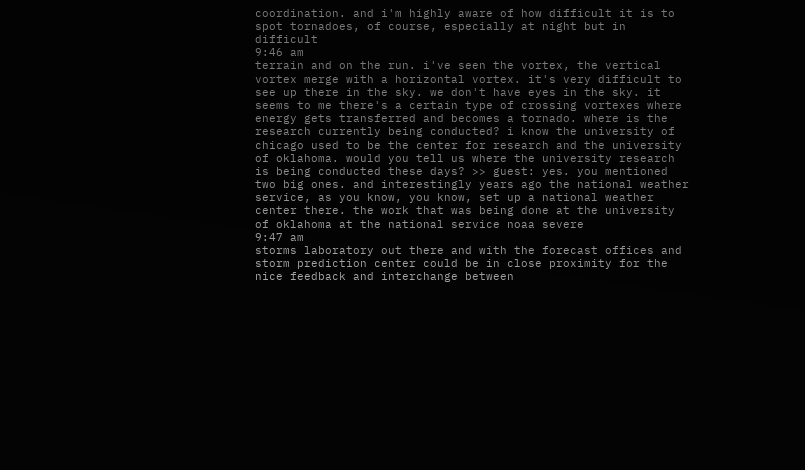coordination. and i'm highly aware of how difficult it is to spot tornadoes, of course, especially at night but in difficult
9:46 am
terrain and on the run. i've seen the vortex, the vertical vortex merge with a horizontal vortex. it's very difficult to see up there in the sky. we don't have eyes in the sky. it seems to me there's a certain type of crossing vortexes where energy gets transferred and becomes a tornado. where is the research currently being conducted? i know the university of chicago used to be the center for research and the university of oklahoma. would you tell us where the university research is being conducted these days? >> guest: yes. you mentioned two big ones. and interestingly years ago the national weather service, as you know, you know, set up a national weather center there. the work that was being done at the university of oklahoma at the national service noaa severe
9:47 am
storms laboratory out there and with the forecast offices and storm prediction center could be in close proximity for the nice feedback and interchange between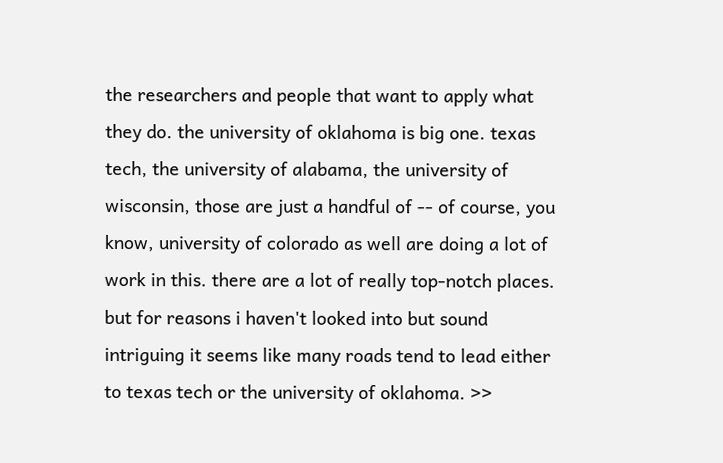the researchers and people that want to apply what they do. the university of oklahoma is big one. texas tech, the university of alabama, the university of wisconsin, those are just a handful of -- of course, you know, university of colorado as well are doing a lot of work in this. there are a lot of really top-notch places. but for reasons i haven't looked into but sound intriguing it seems like many roads tend to lead either to texas tech or the university of oklahoma. >>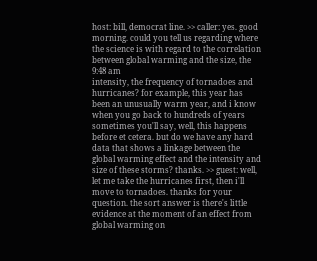host: bill, democrat line. >> caller: yes. good morning. could you tell us regarding where the science is with regard to the correlation between global warming and the size, the
9:48 am
intensity, the frequency of tornadoes and hurricanes? for example, this year has been an unusually warm year, and i know when you go back to hundreds of years sometimes you'll say, well, this happens before et cetera. but do we have any hard data that shows a linkage between the global warming effect and the intensity and size of these storms? thanks. >> guest: well, let me take the hurricanes first, then i'll move to tornadoes. thanks for your question. the sort answer is there's little evidence at the moment of an effect from global warming on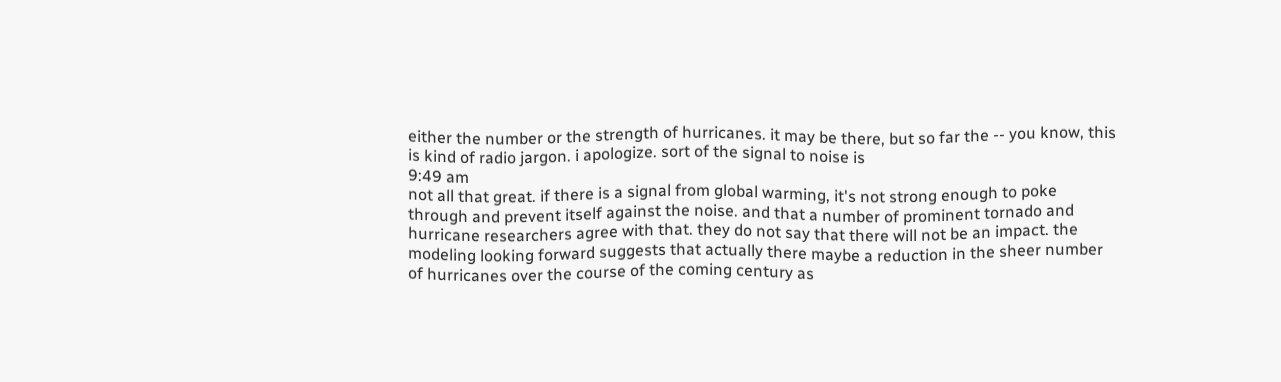either the number or the strength of hurricanes. it may be there, but so far the -- you know, this is kind of radio jargon. i apologize. sort of the signal to noise is
9:49 am
not all that great. if there is a signal from global warming, it's not strong enough to poke through and prevent itself against the noise. and that a number of prominent tornado and hurricane researchers agree with that. they do not say that there will not be an impact. the modeling looking forward suggests that actually there maybe a reduction in the sheer number of hurricanes over the course of the coming century as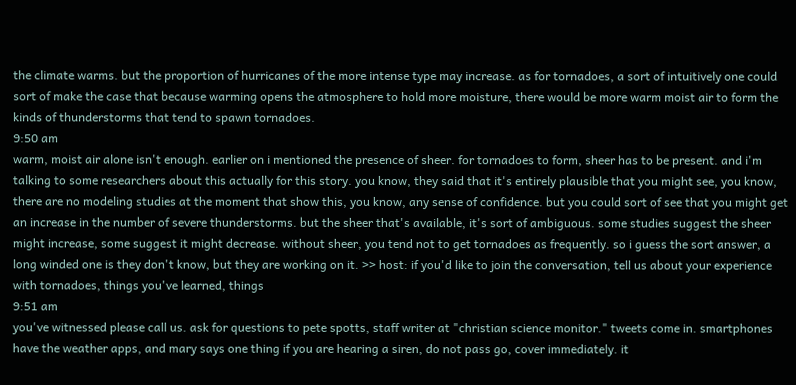the climate warms. but the proportion of hurricanes of the more intense type may increase. as for tornadoes, a sort of intuitively one could sort of make the case that because warming opens the atmosphere to hold more moisture, there would be more warm moist air to form the kinds of thunderstorms that tend to spawn tornadoes.
9:50 am
warm, moist air alone isn't enough. earlier on i mentioned the presence of sheer. for tornadoes to form, sheer has to be present. and i'm talking to some researchers about this actually for this story. you know, they said that it's entirely plausible that you might see, you know, there are no modeling studies at the moment that show this, you know, any sense of confidence. but you could sort of see that you might get an increase in the number of severe thunderstorms. but the sheer that's available, it's sort of ambiguous. some studies suggest the sheer might increase, some suggest it might decrease. without sheer, you tend not to get tornadoes as frequently. so i guess the sort answer, a long winded one is they don't know, but they are working on it. >> host: if you'd like to join the conversation, tell us about your experience with tornadoes, things you've learned, things
9:51 am
you've witnessed please call us. ask for questions to pete spotts, staff writer at "christian science monitor." tweets come in. smartphones have the weather apps, and mary says one thing if you are hearing a siren, do not pass go, cover immediately. it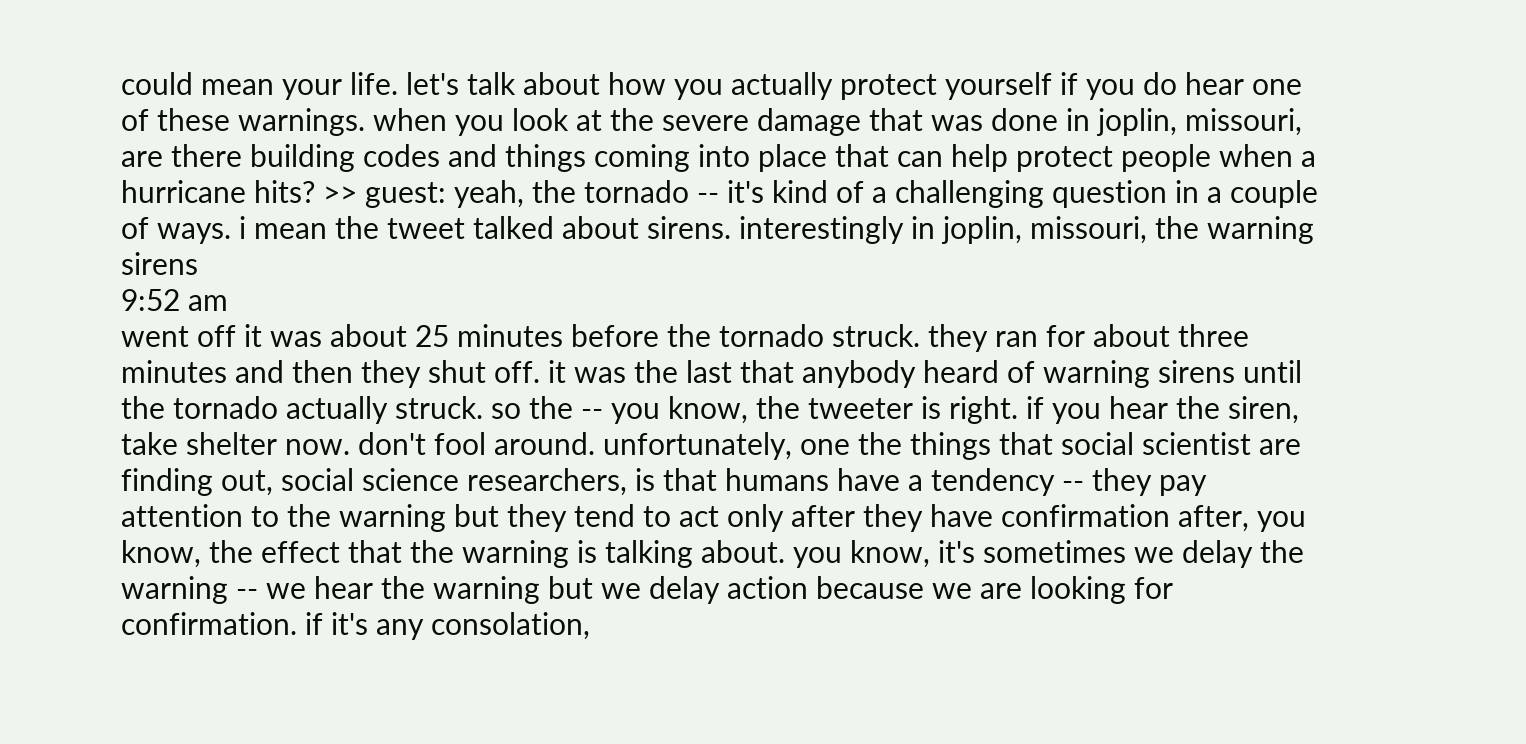could mean your life. let's talk about how you actually protect yourself if you do hear one of these warnings. when you look at the severe damage that was done in joplin, missouri, are there building codes and things coming into place that can help protect people when a hurricane hits? >> guest: yeah, the tornado -- it's kind of a challenging question in a couple of ways. i mean the tweet talked about sirens. interestingly in joplin, missouri, the warning sirens
9:52 am
went off it was about 25 minutes before the tornado struck. they ran for about three minutes and then they shut off. it was the last that anybody heard of warning sirens until the tornado actually struck. so the -- you know, the tweeter is right. if you hear the siren, take shelter now. don't fool around. unfortunately, one the things that social scientist are finding out, social science researchers, is that humans have a tendency -- they pay attention to the warning but they tend to act only after they have confirmation after, you know, the effect that the warning is talking about. you know, it's sometimes we delay the warning -- we hear the warning but we delay action because we are looking for confirmation. if it's any consolation,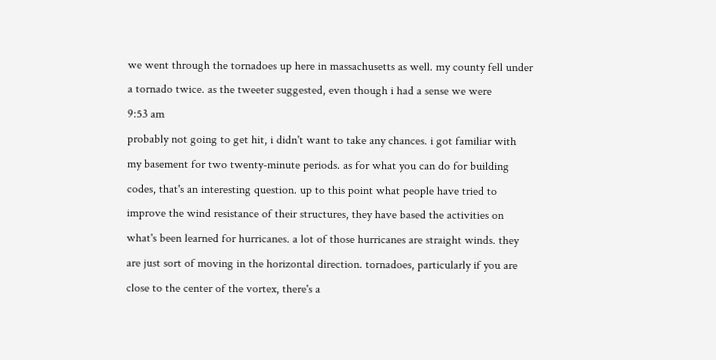we went through the tornadoes up here in massachusetts as well. my county fell under a tornado twice. as the tweeter suggested, even though i had a sense we were
9:53 am
probably not going to get hit, i didn't want to take any chances. i got familiar with my basement for two twenty-minute periods. as for what you can do for building codes, that's an interesting question. up to this point what people have tried to improve the wind resistance of their structures, they have based the activities on what's been learned for hurricanes. a lot of those hurricanes are straight winds. they are just sort of moving in the horizontal direction. tornadoes, particularly if you are close to the center of the vortex, there's a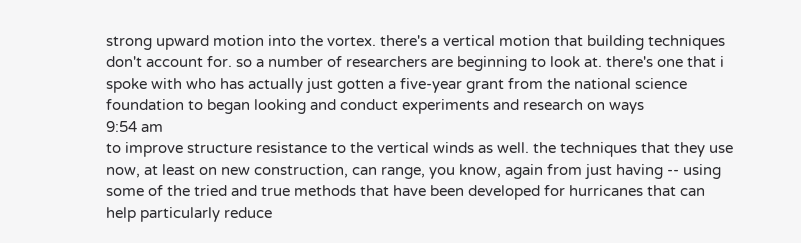strong upward motion into the vortex. there's a vertical motion that building techniques don't account for. so a number of researchers are beginning to look at. there's one that i spoke with who has actually just gotten a five-year grant from the national science foundation to began looking and conduct experiments and research on ways
9:54 am
to improve structure resistance to the vertical winds as well. the techniques that they use now, at least on new construction, can range, you know, again from just having -- using some of the tried and true methods that have been developed for hurricanes that can help particularly reduce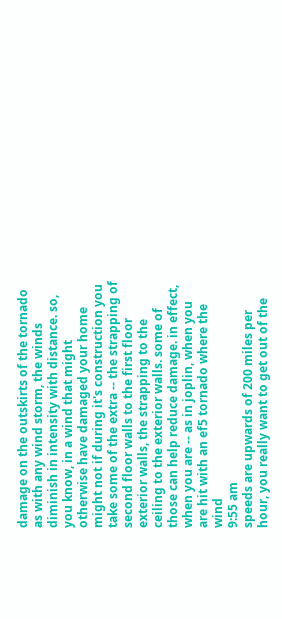damage on the outskirts of the tornado as with any wind storm, the winds diminish in intensity with distance. so, you know, in a wind that might otherwise have damaged your home might not if during it's construction you take some of the extra -- the strapping of second floor walls to the first floor exterior walls, the strapping to the ceiling to the exterior walls. some of those can help reduce damage. in effect, when you are -- as in joplin, when you are hit with an ef5 tornado where the wind
9:55 am
speeds are upwards of 200 miles per hour, you really want to get out of the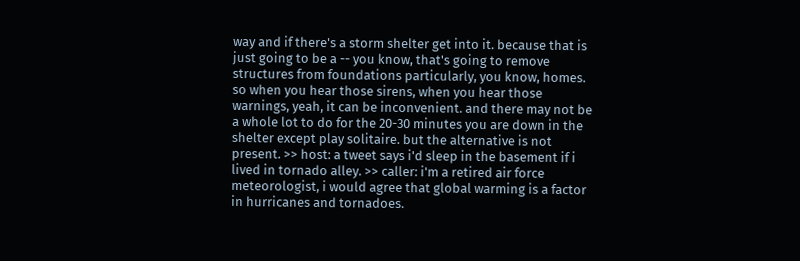way and if there's a storm shelter get into it. because that is just going to be a -- you know, that's going to remove structures from foundations particularly, you know, homes. so when you hear those sirens, when you hear those warnings, yeah, it can be inconvenient. and there may not be a whole lot to do for the 20-30 minutes you are down in the shelter except play solitaire. but the alternative is not present. >> host: a tweet says i'd sleep in the basement if i lived in tornado alley. >> caller: i'm a retired air force meteorologist, i would agree that global warming is a factor in hurricanes and tornadoes.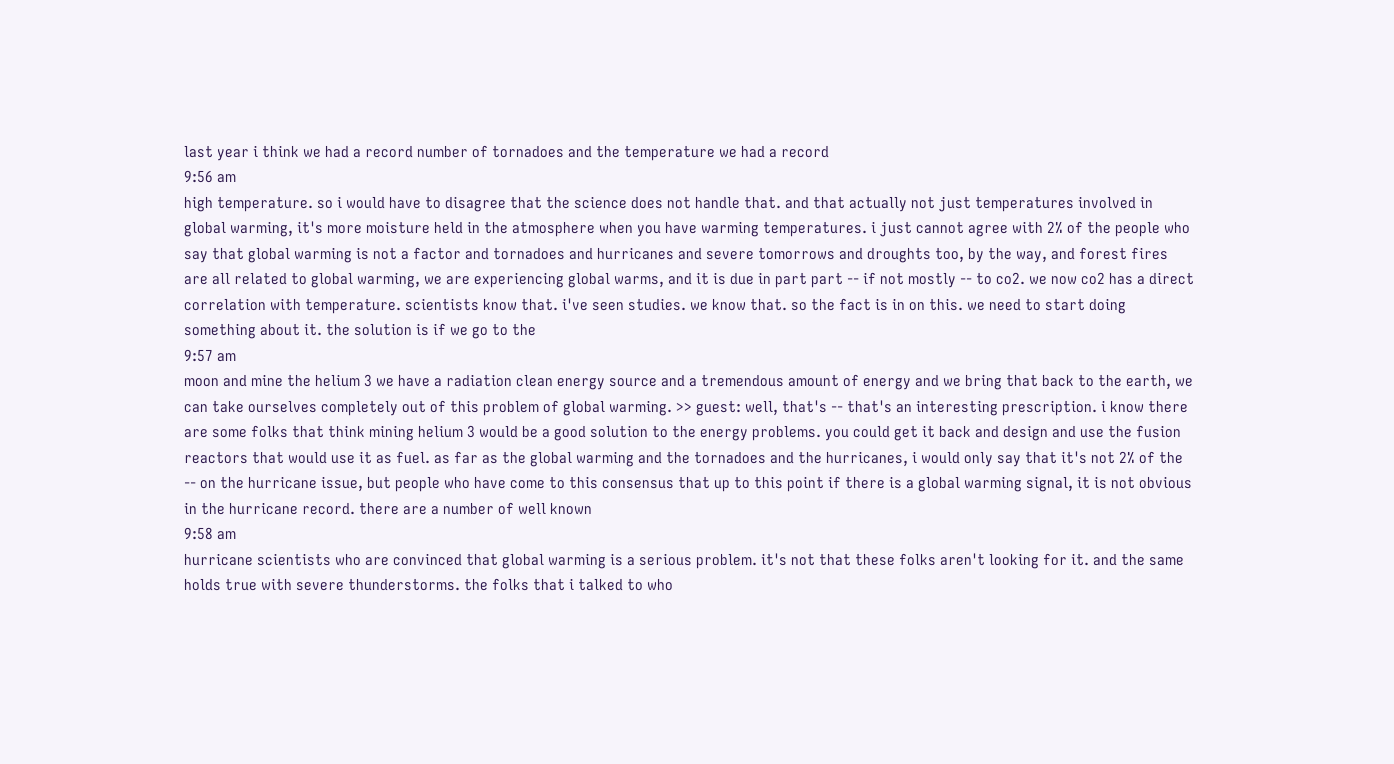last year i think we had a record number of tornadoes and the temperature we had a record
9:56 am
high temperature. so i would have to disagree that the science does not handle that. and that actually not just temperatures involved in global warming, it's more moisture held in the atmosphere when you have warming temperatures. i just cannot agree with 2% of the people who say that global warming is not a factor and tornadoes and hurricanes and severe tomorrows and droughts too, by the way, and forest fires are all related to global warming, we are experiencing global warms, and it is due in part part -- if not mostly -- to co2. we now co2 has a direct correlation with temperature. scientists know that. i've seen studies. we know that. so the fact is in on this. we need to start doing something about it. the solution is if we go to the
9:57 am
moon and mine the helium 3 we have a radiation clean energy source and a tremendous amount of energy and we bring that back to the earth, we can take ourselves completely out of this problem of global warming. >> guest: well, that's -- that's an interesting prescription. i know there are some folks that think mining helium 3 would be a good solution to the energy problems. you could get it back and design and use the fusion reactors that would use it as fuel. as far as the global warming and the tornadoes and the hurricanes, i would only say that it's not 2% of the -- on the hurricane issue, but people who have come to this consensus that up to this point if there is a global warming signal, it is not obvious in the hurricane record. there are a number of well known
9:58 am
hurricane scientists who are convinced that global warming is a serious problem. it's not that these folks aren't looking for it. and the same holds true with severe thunderstorms. the folks that i talked to who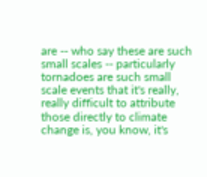are -- who say these are such small scales -- particularly tornadoes are such small scale events that it's really, really difficult to attribute those directly to climate change is, you know, it's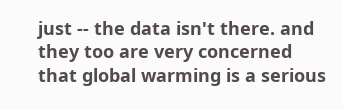just -- the data isn't there. and they too are very concerned that global warming is a serious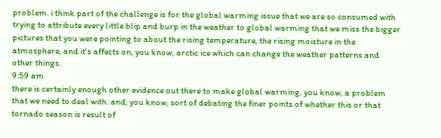problem. i think part of the challenge is for the global warming issue that we are so consumed with trying to attribute every little blip and burp in the weather to global warming that we miss the bigger pictures that you were pointing to about the rising temperature, the rising moisture in the atmosphere, and it's affects on, you know, arctic ice which can change the weather patterns and other things.
9:59 am
there is certainly enough other evidence out there to make global warming, you know, a problem that we need to deal with. and, you know, sort of debating the finer points of whether this or that tornado season is result of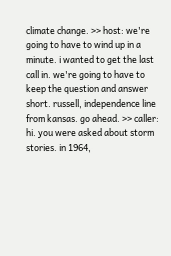climate change. >> host: we're going to have to wind up in a minute. i wanted to get the last call in. we're going to have to keep the question and answer short. russell, independence line from kansas. go ahead. >> caller: hi. you were asked about storm stories. in 1964,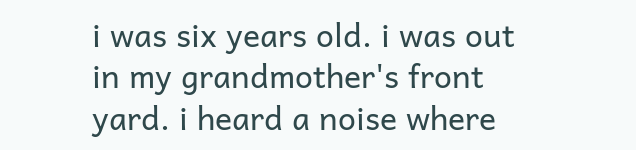i was six years old. i was out in my grandmother's front yard. i heard a noise where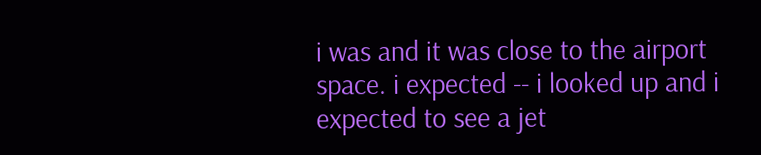i was and it was close to the airport space. i expected -- i looked up and i expected to see a jet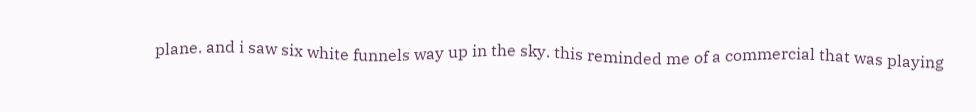plane. and i saw six white funnels way up in the sky. this reminded me of a commercial that was playing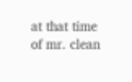at that time of mr. clean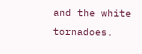and the white tornadoes.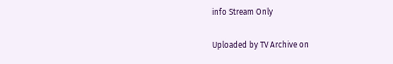info Stream Only

Uploaded by TV Archive on